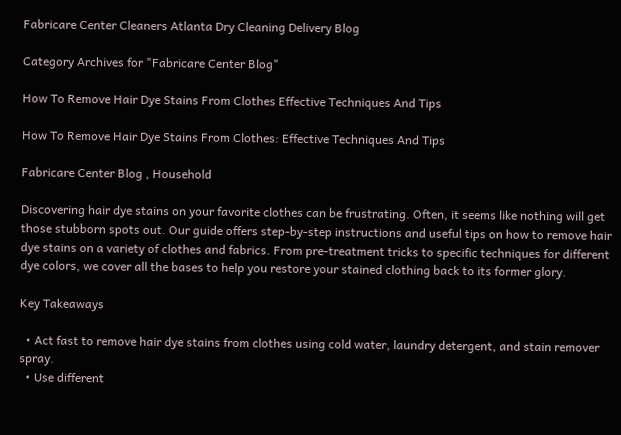Fabricare Center Cleaners Atlanta Dry Cleaning Delivery Blog

Category Archives for "Fabricare Center Blog"

How To Remove Hair Dye Stains From Clothes Effective Techniques And Tips

How To Remove Hair Dye Stains From Clothes: Effective Techniques And Tips

Fabricare Center Blog , Household

Discovering hair dye stains on your favorite clothes can be frustrating. Often, it seems like nothing will get those stubborn spots out. Our guide offers step-by-step instructions and useful tips on how to remove hair dye stains on a variety of clothes and fabrics. From pre-treatment tricks to specific techniques for different dye colors, we cover all the bases to help you restore your stained clothing back to its former glory.

Key Takeaways

  • Act fast to remove hair dye stains from clothes using cold water, laundry detergent, and stain remover spray.
  • Use different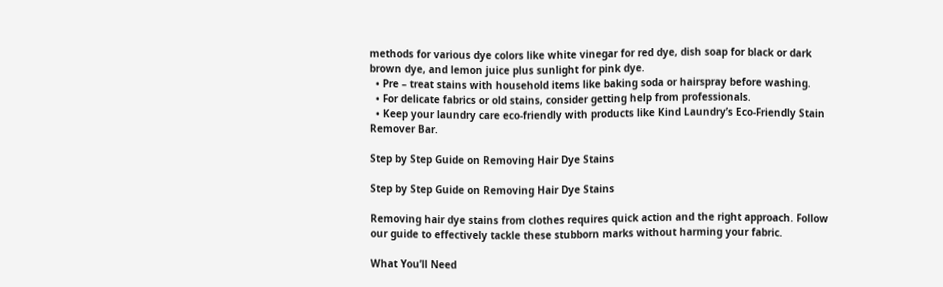methods for various dye colors like white vinegar for red dye, dish soap for black or dark brown dye, and lemon juice plus sunlight for pink dye.
  • Pre – treat stains with household items like baking soda or hairspray before washing.
  • For delicate fabrics or old stains, consider getting help from professionals.
  • Keep your laundry care eco-friendly with products like Kind Laundry’s Eco-Friendly Stain Remover Bar.

Step by Step Guide on Removing Hair Dye Stains

Step by Step Guide on Removing Hair Dye Stains

Removing hair dye stains from clothes requires quick action and the right approach. Follow our guide to effectively tackle these stubborn marks without harming your fabric.

What You’ll Need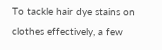To tackle hair dye stains on clothes effectively, a few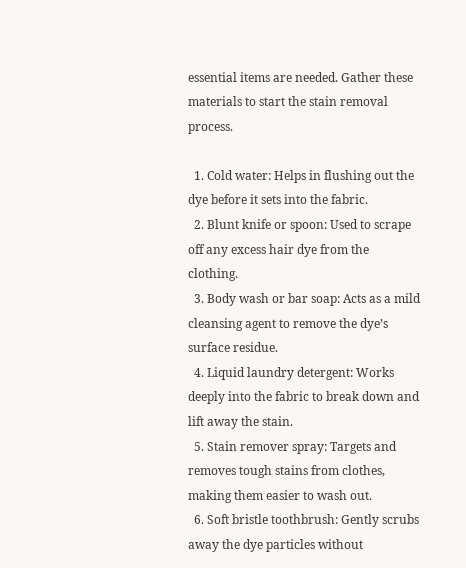essential items are needed. Gather these materials to start the stain removal process.

  1. Cold water: Helps in flushing out the dye before it sets into the fabric.
  2. Blunt knife or spoon: Used to scrape off any excess hair dye from the clothing.
  3. Body wash or bar soap: Acts as a mild cleansing agent to remove the dye’s surface residue.
  4. Liquid laundry detergent: Works deeply into the fabric to break down and lift away the stain.
  5. Stain remover spray: Targets and removes tough stains from clothes, making them easier to wash out.
  6. Soft bristle toothbrush: Gently scrubs away the dye particles without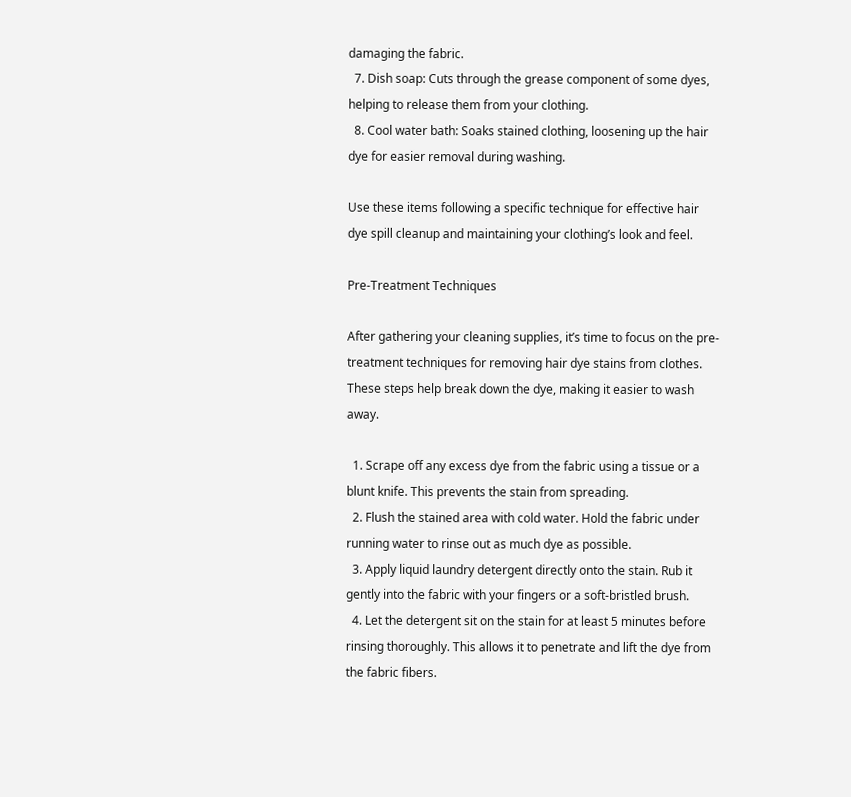damaging the fabric.
  7. Dish soap: Cuts through the grease component of some dyes, helping to release them from your clothing.
  8. Cool water bath: Soaks stained clothing, loosening up the hair dye for easier removal during washing.

Use these items following a specific technique for effective hair dye spill cleanup and maintaining your clothing’s look and feel.

Pre-Treatment Techniques

After gathering your cleaning supplies, it’s time to focus on the pre-treatment techniques for removing hair dye stains from clothes. These steps help break down the dye, making it easier to wash away.

  1. Scrape off any excess dye from the fabric using a tissue or a blunt knife. This prevents the stain from spreading.
  2. Flush the stained area with cold water. Hold the fabric under running water to rinse out as much dye as possible.
  3. Apply liquid laundry detergent directly onto the stain. Rub it gently into the fabric with your fingers or a soft-bristled brush.
  4. Let the detergent sit on the stain for at least 5 minutes before rinsing thoroughly. This allows it to penetrate and lift the dye from the fabric fibers.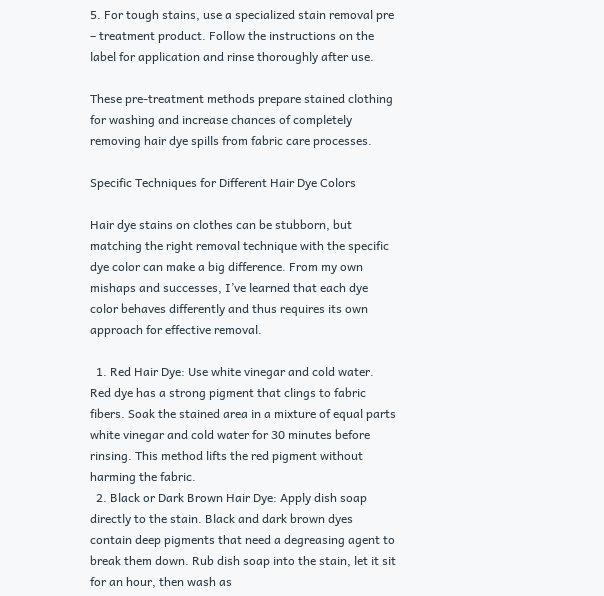5. For tough stains, use a specialized stain removal pre – treatment product. Follow the instructions on the label for application and rinse thoroughly after use.

These pre-treatment methods prepare stained clothing for washing and increase chances of completely removing hair dye spills from fabric care processes.

Specific Techniques for Different Hair Dye Colors

Hair dye stains on clothes can be stubborn, but matching the right removal technique with the specific dye color can make a big difference. From my own mishaps and successes, I’ve learned that each dye color behaves differently and thus requires its own approach for effective removal.

  1. Red Hair Dye: Use white vinegar and cold water. Red dye has a strong pigment that clings to fabric fibers. Soak the stained area in a mixture of equal parts white vinegar and cold water for 30 minutes before rinsing. This method lifts the red pigment without harming the fabric.
  2. Black or Dark Brown Hair Dye: Apply dish soap directly to the stain. Black and dark brown dyes contain deep pigments that need a degreasing agent to break them down. Rub dish soap into the stain, let it sit for an hour, then wash as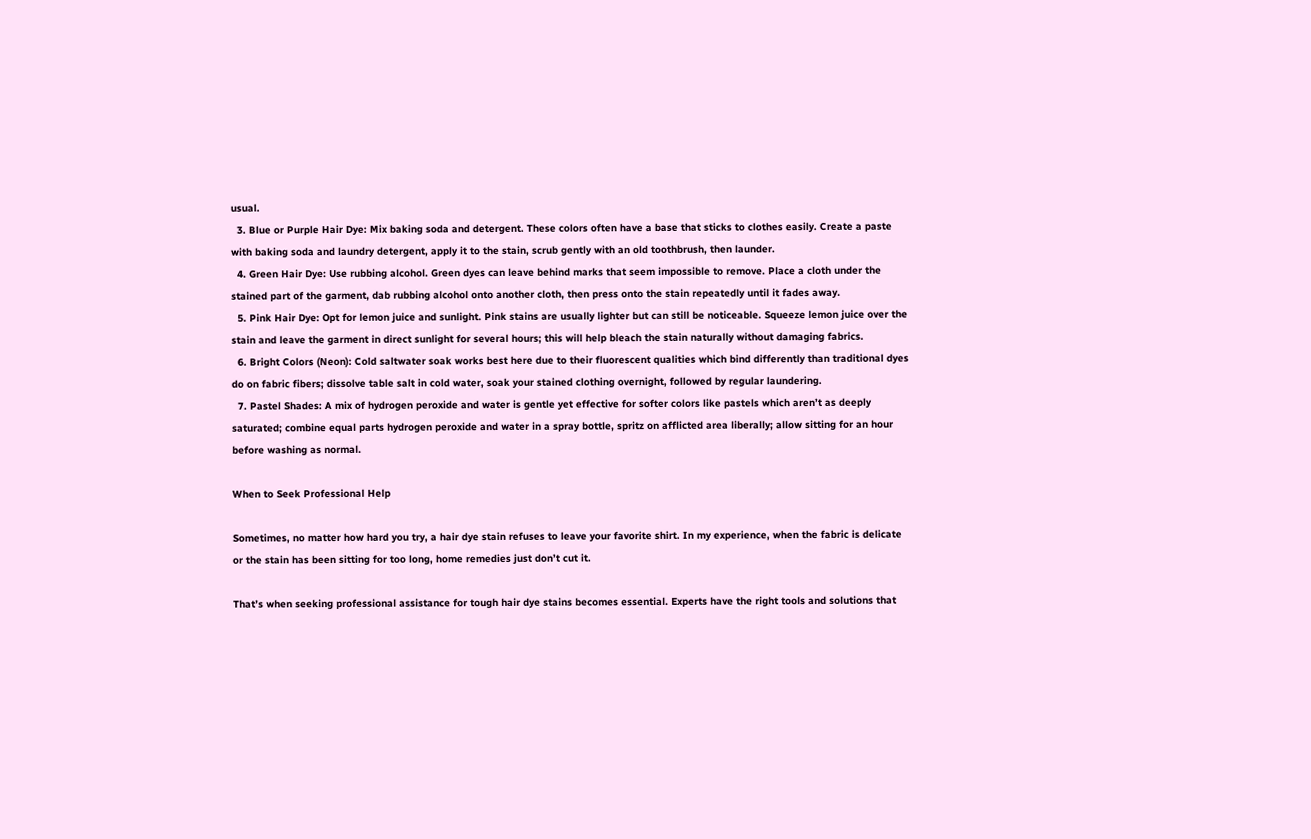usual.
  3. Blue or Purple Hair Dye: Mix baking soda and detergent. These colors often have a base that sticks to clothes easily. Create a paste with baking soda and laundry detergent, apply it to the stain, scrub gently with an old toothbrush, then launder.
  4. Green Hair Dye: Use rubbing alcohol. Green dyes can leave behind marks that seem impossible to remove. Place a cloth under the stained part of the garment, dab rubbing alcohol onto another cloth, then press onto the stain repeatedly until it fades away.
  5. Pink Hair Dye: Opt for lemon juice and sunlight. Pink stains are usually lighter but can still be noticeable. Squeeze lemon juice over the stain and leave the garment in direct sunlight for several hours; this will help bleach the stain naturally without damaging fabrics.
  6. Bright Colors (Neon): Cold saltwater soak works best here due to their fluorescent qualities which bind differently than traditional dyes do on fabric fibers; dissolve table salt in cold water, soak your stained clothing overnight, followed by regular laundering.
  7. Pastel Shades: A mix of hydrogen peroxide and water is gentle yet effective for softer colors like pastels which aren’t as deeply saturated; combine equal parts hydrogen peroxide and water in a spray bottle, spritz on afflicted area liberally; allow sitting for an hour before washing as normal.

When to Seek Professional Help

Sometimes, no matter how hard you try, a hair dye stain refuses to leave your favorite shirt. In my experience, when the fabric is delicate or the stain has been sitting for too long, home remedies just don’t cut it.

That’s when seeking professional assistance for tough hair dye stains becomes essential. Experts have the right tools and solutions that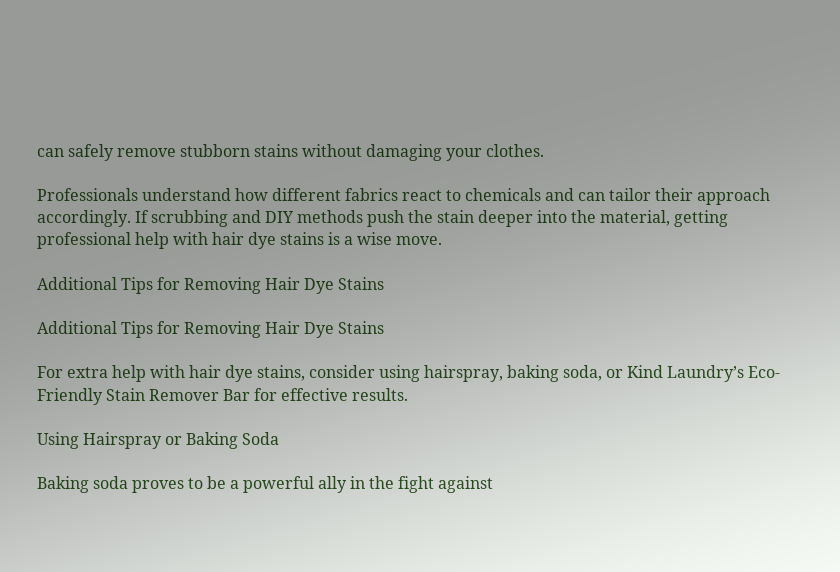can safely remove stubborn stains without damaging your clothes.

Professionals understand how different fabrics react to chemicals and can tailor their approach accordingly. If scrubbing and DIY methods push the stain deeper into the material, getting professional help with hair dye stains is a wise move.

Additional Tips for Removing Hair Dye Stains

Additional Tips for Removing Hair Dye Stains

For extra help with hair dye stains, consider using hairspray, baking soda, or Kind Laundry’s Eco-Friendly Stain Remover Bar for effective results.

Using Hairspray or Baking Soda

Baking soda proves to be a powerful ally in the fight against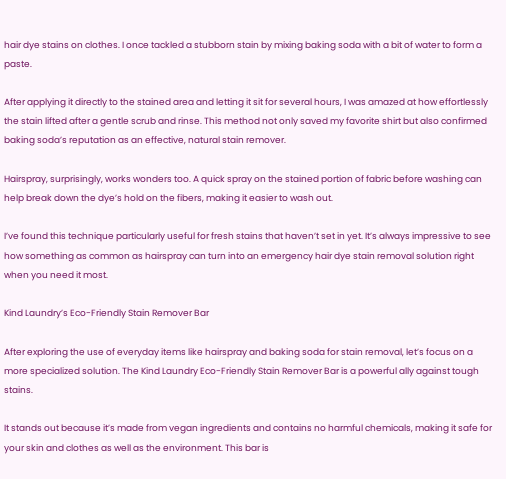hair dye stains on clothes. I once tackled a stubborn stain by mixing baking soda with a bit of water to form a paste.

After applying it directly to the stained area and letting it sit for several hours, I was amazed at how effortlessly the stain lifted after a gentle scrub and rinse. This method not only saved my favorite shirt but also confirmed baking soda’s reputation as an effective, natural stain remover.

Hairspray, surprisingly, works wonders too. A quick spray on the stained portion of fabric before washing can help break down the dye’s hold on the fibers, making it easier to wash out.

I’ve found this technique particularly useful for fresh stains that haven’t set in yet. It’s always impressive to see how something as common as hairspray can turn into an emergency hair dye stain removal solution right when you need it most.

Kind Laundry’s Eco-Friendly Stain Remover Bar

After exploring the use of everyday items like hairspray and baking soda for stain removal, let’s focus on a more specialized solution. The Kind Laundry Eco-Friendly Stain Remover Bar is a powerful ally against tough stains.

It stands out because it’s made from vegan ingredients and contains no harmful chemicals, making it safe for your skin and clothes as well as the environment. This bar is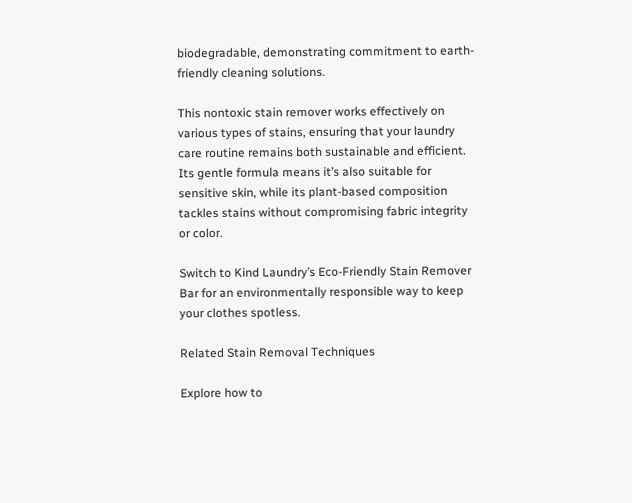biodegradable, demonstrating commitment to earth-friendly cleaning solutions.

This nontoxic stain remover works effectively on various types of stains, ensuring that your laundry care routine remains both sustainable and efficient. Its gentle formula means it’s also suitable for sensitive skin, while its plant-based composition tackles stains without compromising fabric integrity or color.

Switch to Kind Laundry’s Eco-Friendly Stain Remover Bar for an environmentally responsible way to keep your clothes spotless.

Related Stain Removal Techniques

Explore how to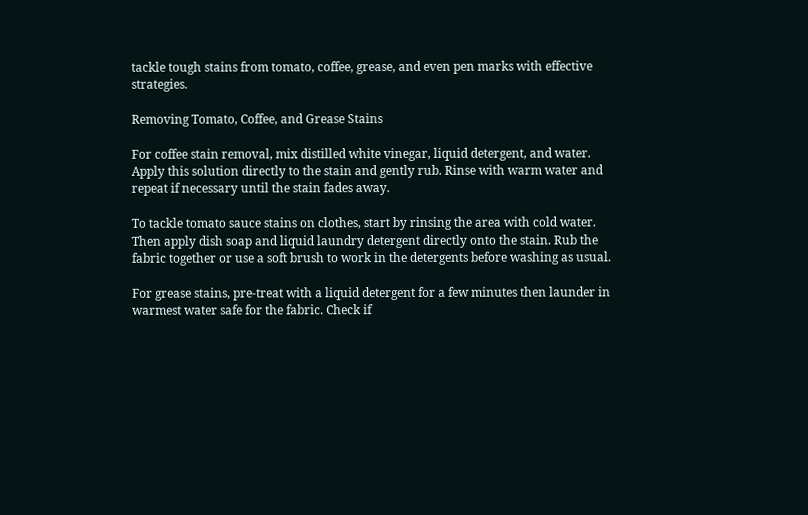tackle tough stains from tomato, coffee, grease, and even pen marks with effective strategies.

Removing Tomato, Coffee, and Grease Stains

For coffee stain removal, mix distilled white vinegar, liquid detergent, and water. Apply this solution directly to the stain and gently rub. Rinse with warm water and repeat if necessary until the stain fades away.

To tackle tomato sauce stains on clothes, start by rinsing the area with cold water. Then apply dish soap and liquid laundry detergent directly onto the stain. Rub the fabric together or use a soft brush to work in the detergents before washing as usual.

For grease stains, pre-treat with a liquid detergent for a few minutes then launder in warmest water safe for the fabric. Check if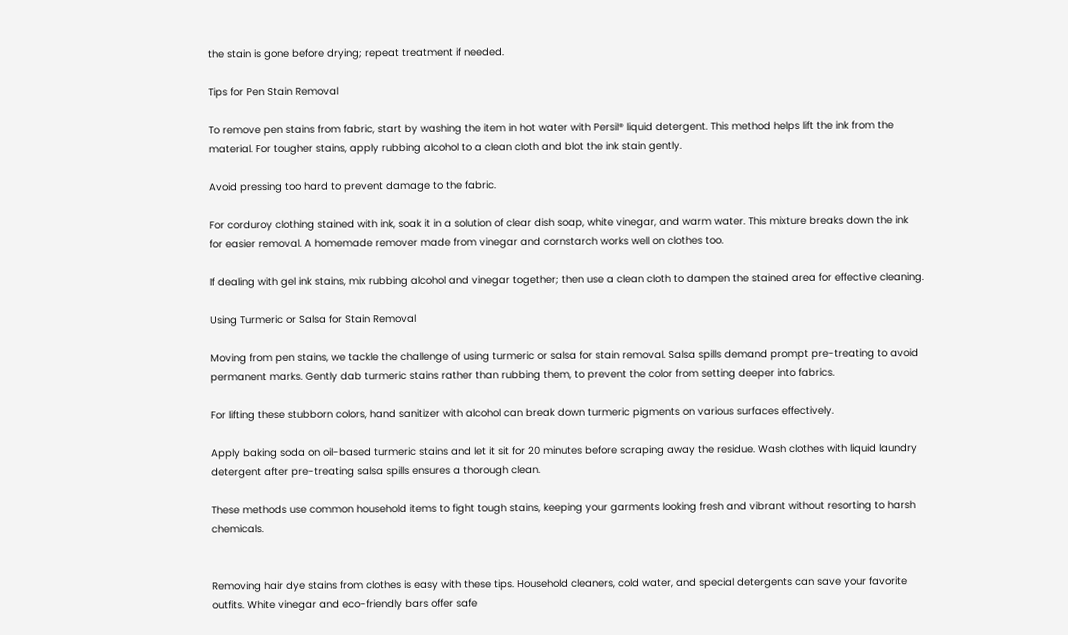the stain is gone before drying; repeat treatment if needed.

Tips for Pen Stain Removal

To remove pen stains from fabric, start by washing the item in hot water with Persil® liquid detergent. This method helps lift the ink from the material. For tougher stains, apply rubbing alcohol to a clean cloth and blot the ink stain gently.

Avoid pressing too hard to prevent damage to the fabric.

For corduroy clothing stained with ink, soak it in a solution of clear dish soap, white vinegar, and warm water. This mixture breaks down the ink for easier removal. A homemade remover made from vinegar and cornstarch works well on clothes too.

If dealing with gel ink stains, mix rubbing alcohol and vinegar together; then use a clean cloth to dampen the stained area for effective cleaning.

Using Turmeric or Salsa for Stain Removal

Moving from pen stains, we tackle the challenge of using turmeric or salsa for stain removal. Salsa spills demand prompt pre-treating to avoid permanent marks. Gently dab turmeric stains rather than rubbing them, to prevent the color from setting deeper into fabrics.

For lifting these stubborn colors, hand sanitizer with alcohol can break down turmeric pigments on various surfaces effectively.

Apply baking soda on oil-based turmeric stains and let it sit for 20 minutes before scraping away the residue. Wash clothes with liquid laundry detergent after pre-treating salsa spills ensures a thorough clean.

These methods use common household items to fight tough stains, keeping your garments looking fresh and vibrant without resorting to harsh chemicals.


Removing hair dye stains from clothes is easy with these tips. Household cleaners, cold water, and special detergents can save your favorite outfits. White vinegar and eco-friendly bars offer safe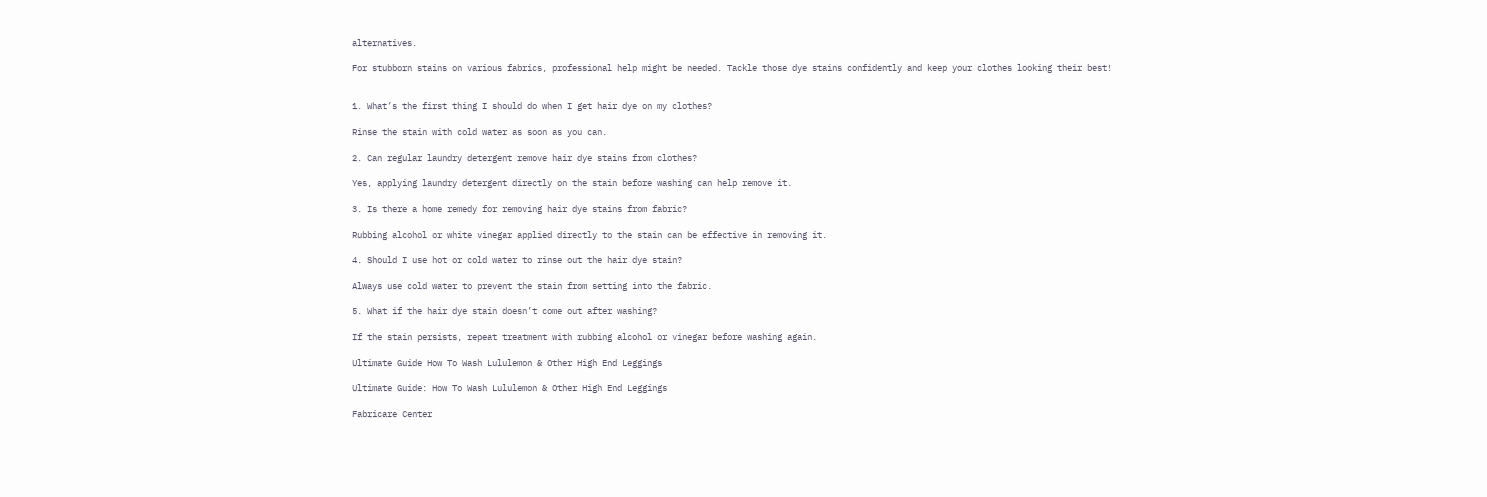alternatives.

For stubborn stains on various fabrics, professional help might be needed. Tackle those dye stains confidently and keep your clothes looking their best!


1. What’s the first thing I should do when I get hair dye on my clothes?

Rinse the stain with cold water as soon as you can.

2. Can regular laundry detergent remove hair dye stains from clothes?

Yes, applying laundry detergent directly on the stain before washing can help remove it.

3. Is there a home remedy for removing hair dye stains from fabric?

Rubbing alcohol or white vinegar applied directly to the stain can be effective in removing it.

4. Should I use hot or cold water to rinse out the hair dye stain?

Always use cold water to prevent the stain from setting into the fabric.

5. What if the hair dye stain doesn’t come out after washing?

If the stain persists, repeat treatment with rubbing alcohol or vinegar before washing again.

Ultimate Guide How To Wash Lululemon & Other High End Leggings

Ultimate Guide: How To Wash Lululemon & Other High End Leggings

Fabricare Center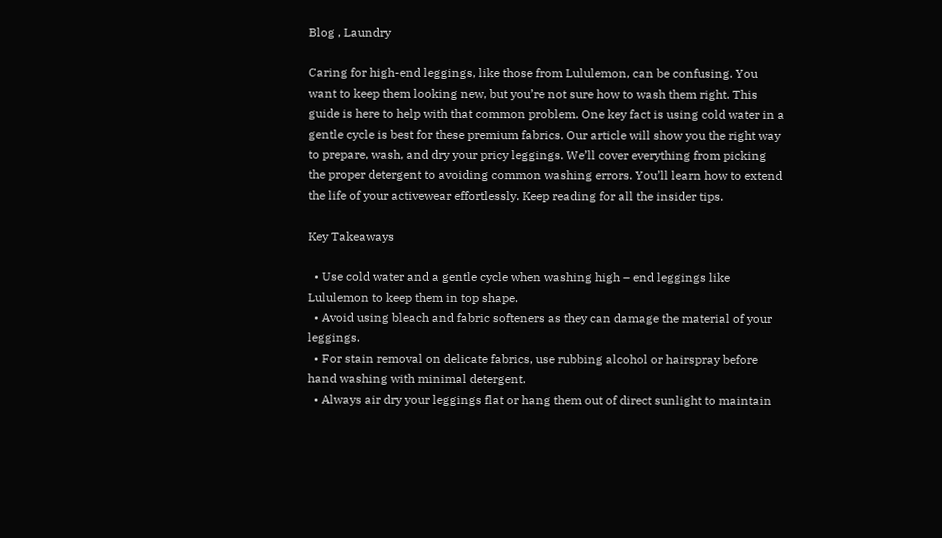Blog , Laundry

Caring for high-end leggings, like those from Lululemon, can be confusing. You want to keep them looking new, but you’re not sure how to wash them right. This guide is here to help with that common problem. One key fact is using cold water in a gentle cycle is best for these premium fabrics. Our article will show you the right way to prepare, wash, and dry your pricy leggings. We’ll cover everything from picking the proper detergent to avoiding common washing errors. You’ll learn how to extend the life of your activewear effortlessly. Keep reading for all the insider tips.

Key Takeaways

  • Use cold water and a gentle cycle when washing high – end leggings like Lululemon to keep them in top shape.
  • Avoid using bleach and fabric softeners as they can damage the material of your leggings.
  • For stain removal on delicate fabrics, use rubbing alcohol or hairspray before hand washing with minimal detergent.
  • Always air dry your leggings flat or hang them out of direct sunlight to maintain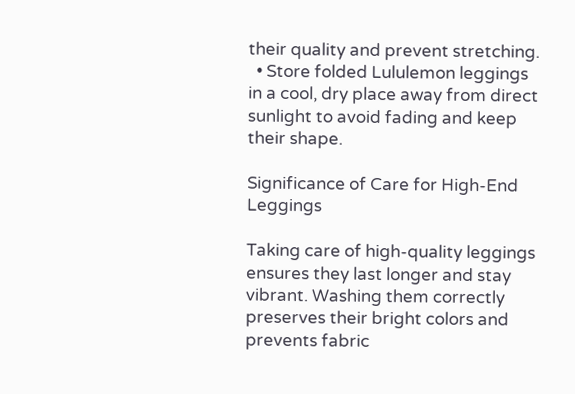their quality and prevent stretching.
  • Store folded Lululemon leggings in a cool, dry place away from direct sunlight to avoid fading and keep their shape.

Significance of Care for High-End Leggings

Taking care of high-quality leggings ensures they last longer and stay vibrant. Washing them correctly preserves their bright colors and prevents fabric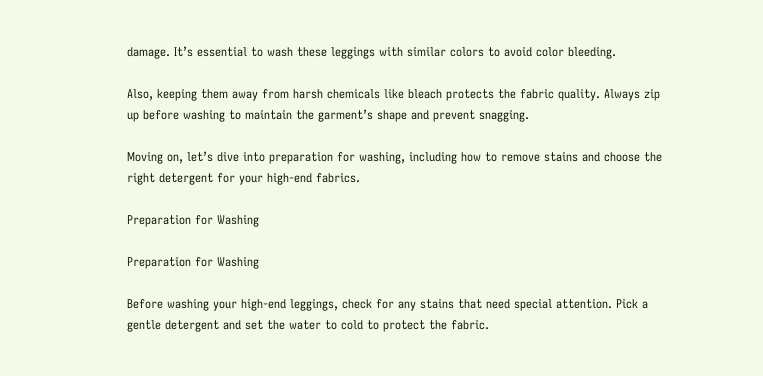damage. It’s essential to wash these leggings with similar colors to avoid color bleeding.

Also, keeping them away from harsh chemicals like bleach protects the fabric quality. Always zip up before washing to maintain the garment’s shape and prevent snagging.

Moving on, let’s dive into preparation for washing, including how to remove stains and choose the right detergent for your high-end fabrics.

Preparation for Washing

Preparation for Washing

Before washing your high-end leggings, check for any stains that need special attention. Pick a gentle detergent and set the water to cold to protect the fabric.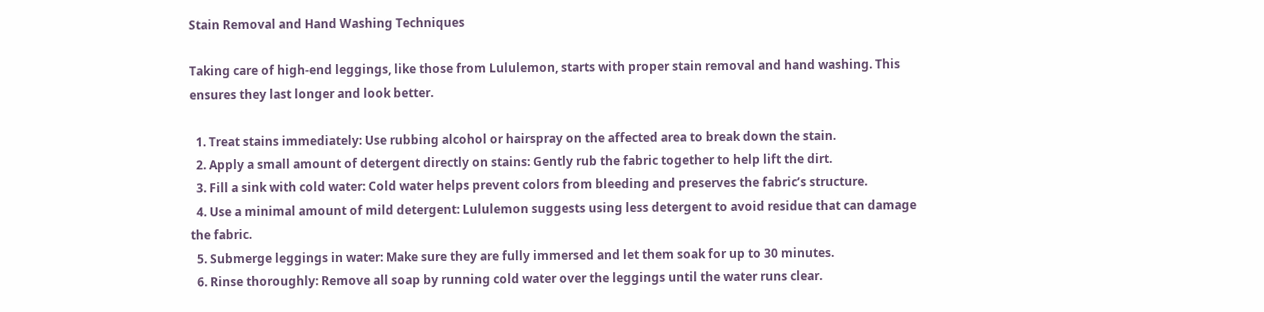Stain Removal and Hand Washing Techniques

Taking care of high-end leggings, like those from Lululemon, starts with proper stain removal and hand washing. This ensures they last longer and look better.

  1. Treat stains immediately: Use rubbing alcohol or hairspray on the affected area to break down the stain.
  2. Apply a small amount of detergent directly on stains: Gently rub the fabric together to help lift the dirt.
  3. Fill a sink with cold water: Cold water helps prevent colors from bleeding and preserves the fabric’s structure.
  4. Use a minimal amount of mild detergent: Lululemon suggests using less detergent to avoid residue that can damage the fabric.
  5. Submerge leggings in water: Make sure they are fully immersed and let them soak for up to 30 minutes.
  6. Rinse thoroughly: Remove all soap by running cold water over the leggings until the water runs clear.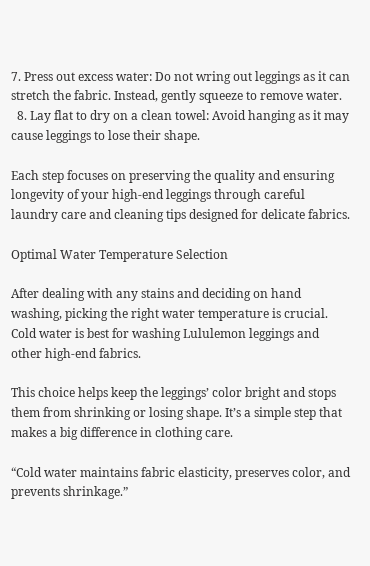7. Press out excess water: Do not wring out leggings as it can stretch the fabric. Instead, gently squeeze to remove water.
  8. Lay flat to dry on a clean towel: Avoid hanging as it may cause leggings to lose their shape.

Each step focuses on preserving the quality and ensuring longevity of your high-end leggings through careful laundry care and cleaning tips designed for delicate fabrics.

Optimal Water Temperature Selection

After dealing with any stains and deciding on hand washing, picking the right water temperature is crucial. Cold water is best for washing Lululemon leggings and other high-end fabrics.

This choice helps keep the leggings’ color bright and stops them from shrinking or losing shape. It’s a simple step that makes a big difference in clothing care.

“Cold water maintains fabric elasticity, preserves color, and prevents shrinkage.”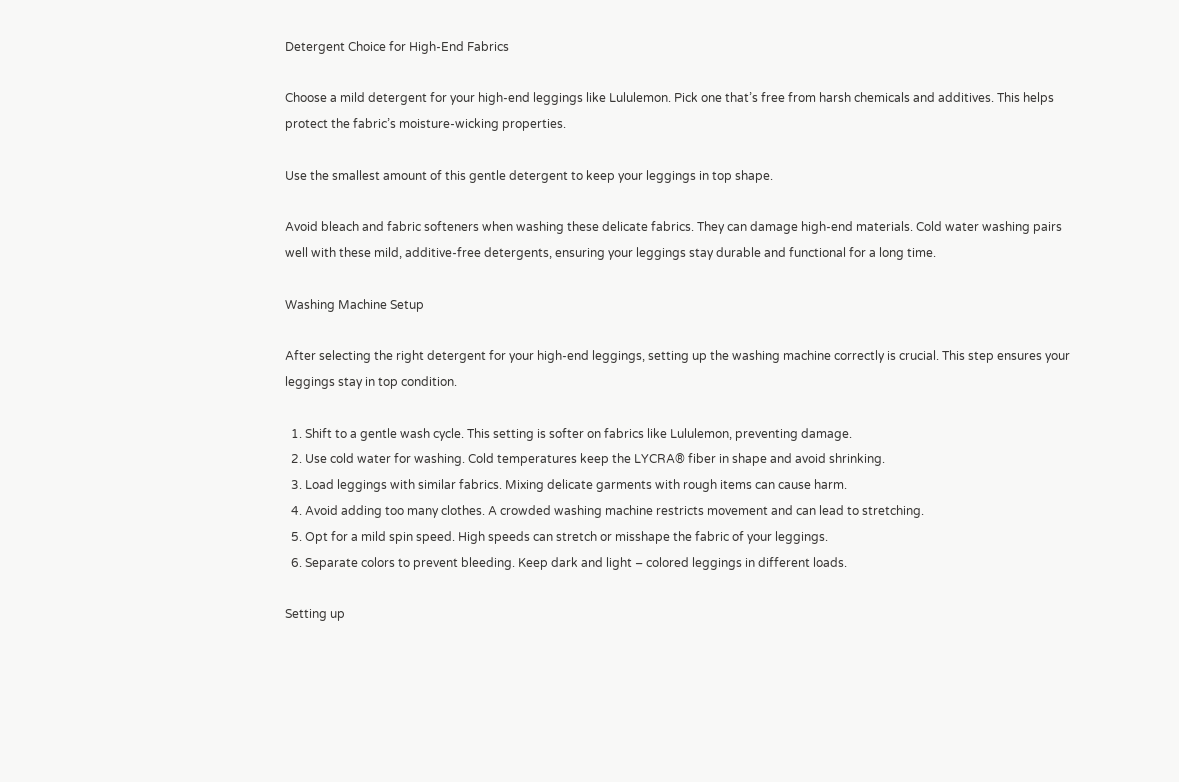Detergent Choice for High-End Fabrics

Choose a mild detergent for your high-end leggings like Lululemon. Pick one that’s free from harsh chemicals and additives. This helps protect the fabric’s moisture-wicking properties.

Use the smallest amount of this gentle detergent to keep your leggings in top shape.

Avoid bleach and fabric softeners when washing these delicate fabrics. They can damage high-end materials. Cold water washing pairs well with these mild, additive-free detergents, ensuring your leggings stay durable and functional for a long time.

Washing Machine Setup

After selecting the right detergent for your high-end leggings, setting up the washing machine correctly is crucial. This step ensures your leggings stay in top condition.

  1. Shift to a gentle wash cycle. This setting is softer on fabrics like Lululemon, preventing damage.
  2. Use cold water for washing. Cold temperatures keep the LYCRA® fiber in shape and avoid shrinking.
  3. Load leggings with similar fabrics. Mixing delicate garments with rough items can cause harm.
  4. Avoid adding too many clothes. A crowded washing machine restricts movement and can lead to stretching.
  5. Opt for a mild spin speed. High speeds can stretch or misshape the fabric of your leggings.
  6. Separate colors to prevent bleeding. Keep dark and light – colored leggings in different loads.

Setting up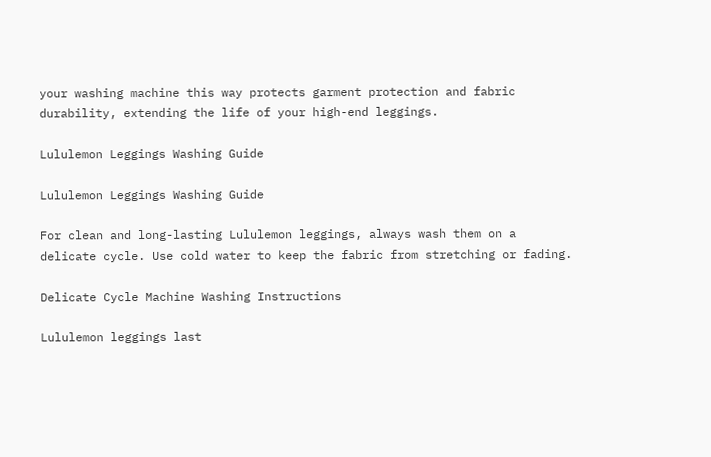your washing machine this way protects garment protection and fabric durability, extending the life of your high-end leggings.

Lululemon Leggings Washing Guide

Lululemon Leggings Washing Guide

For clean and long-lasting Lululemon leggings, always wash them on a delicate cycle. Use cold water to keep the fabric from stretching or fading.

Delicate Cycle Machine Washing Instructions

Lululemon leggings last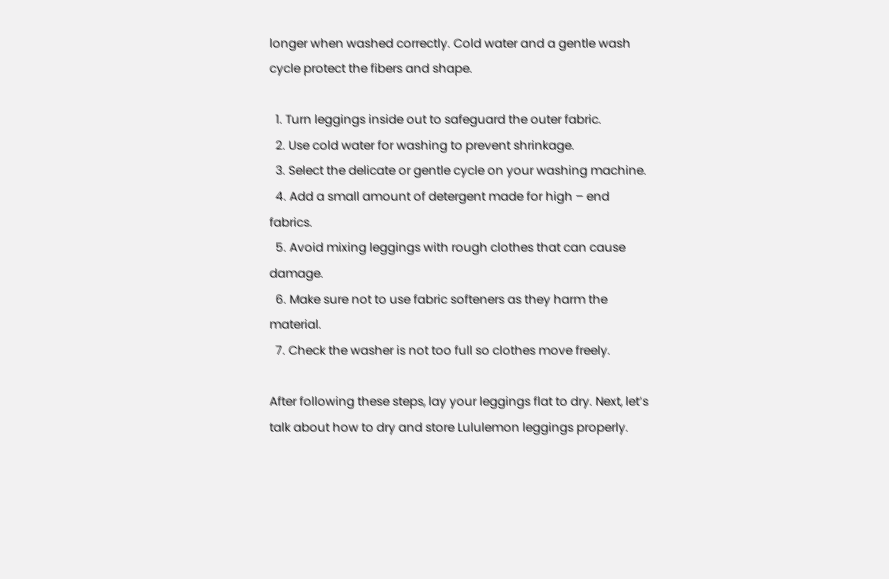longer when washed correctly. Cold water and a gentle wash cycle protect the fibers and shape.

  1. Turn leggings inside out to safeguard the outer fabric.
  2. Use cold water for washing to prevent shrinkage.
  3. Select the delicate or gentle cycle on your washing machine.
  4. Add a small amount of detergent made for high – end fabrics.
  5. Avoid mixing leggings with rough clothes that can cause damage.
  6. Make sure not to use fabric softeners as they harm the material.
  7. Check the washer is not too full so clothes move freely.

After following these steps, lay your leggings flat to dry. Next, let’s talk about how to dry and store Lululemon leggings properly.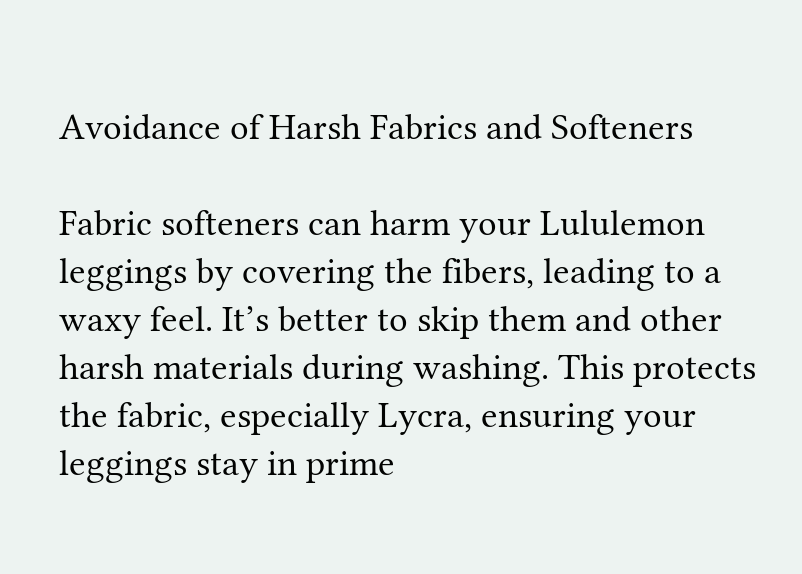Avoidance of Harsh Fabrics and Softeners

Fabric softeners can harm your Lululemon leggings by covering the fibers, leading to a waxy feel. It’s better to skip them and other harsh materials during washing. This protects the fabric, especially Lycra, ensuring your leggings stay in prime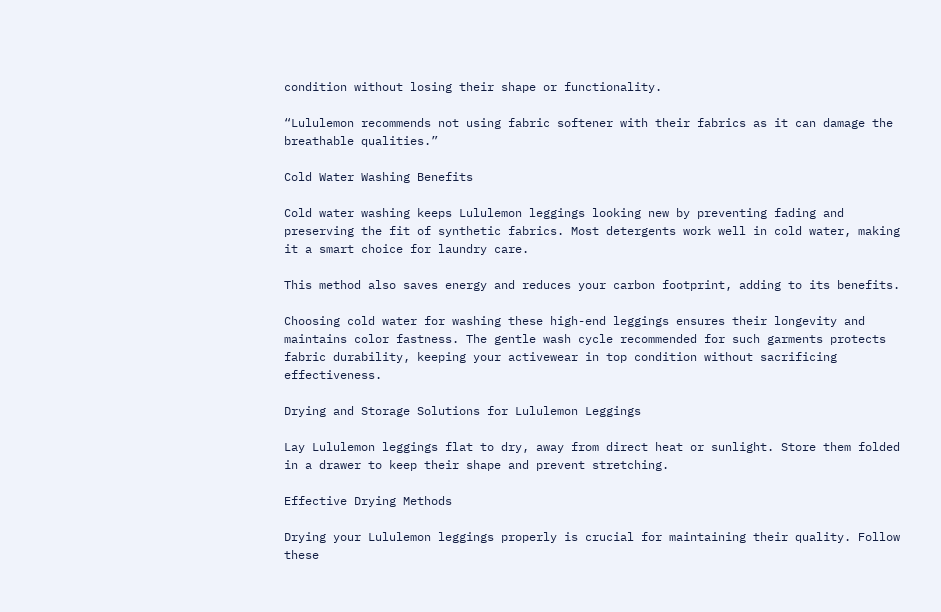condition without losing their shape or functionality.

“Lululemon recommends not using fabric softener with their fabrics as it can damage the breathable qualities.”

Cold Water Washing Benefits

Cold water washing keeps Lululemon leggings looking new by preventing fading and preserving the fit of synthetic fabrics. Most detergents work well in cold water, making it a smart choice for laundry care.

This method also saves energy and reduces your carbon footprint, adding to its benefits.

Choosing cold water for washing these high-end leggings ensures their longevity and maintains color fastness. The gentle wash cycle recommended for such garments protects fabric durability, keeping your activewear in top condition without sacrificing effectiveness.

Drying and Storage Solutions for Lululemon Leggings

Lay Lululemon leggings flat to dry, away from direct heat or sunlight. Store them folded in a drawer to keep their shape and prevent stretching.

Effective Drying Methods

Drying your Lululemon leggings properly is crucial for maintaining their quality. Follow these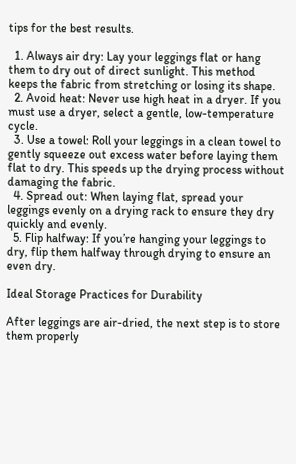tips for the best results.

  1. Always air dry: Lay your leggings flat or hang them to dry out of direct sunlight. This method keeps the fabric from stretching or losing its shape.
  2. Avoid heat: Never use high heat in a dryer. If you must use a dryer, select a gentle, low-temperature cycle.
  3. Use a towel: Roll your leggings in a clean towel to gently squeeze out excess water before laying them flat to dry. This speeds up the drying process without damaging the fabric.
  4. Spread out: When laying flat, spread your leggings evenly on a drying rack to ensure they dry quickly and evenly.
  5. Flip halfway: If you’re hanging your leggings to dry, flip them halfway through drying to ensure an even dry.

Ideal Storage Practices for Durability

After leggings are air-dried, the next step is to store them properly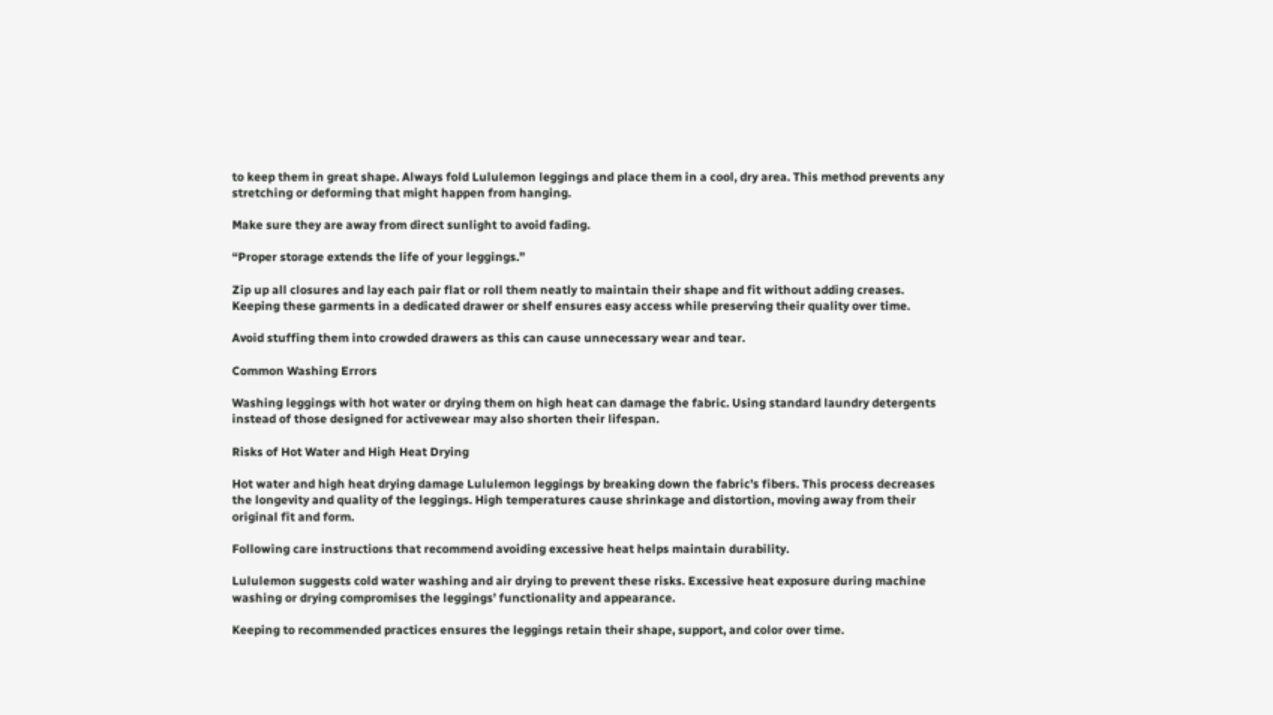to keep them in great shape. Always fold Lululemon leggings and place them in a cool, dry area. This method prevents any stretching or deforming that might happen from hanging.

Make sure they are away from direct sunlight to avoid fading.

“Proper storage extends the life of your leggings.”

Zip up all closures and lay each pair flat or roll them neatly to maintain their shape and fit without adding creases. Keeping these garments in a dedicated drawer or shelf ensures easy access while preserving their quality over time.

Avoid stuffing them into crowded drawers as this can cause unnecessary wear and tear.

Common Washing Errors

Washing leggings with hot water or drying them on high heat can damage the fabric. Using standard laundry detergents instead of those designed for activewear may also shorten their lifespan.

Risks of Hot Water and High Heat Drying

Hot water and high heat drying damage Lululemon leggings by breaking down the fabric’s fibers. This process decreases the longevity and quality of the leggings. High temperatures cause shrinkage and distortion, moving away from their original fit and form.

Following care instructions that recommend avoiding excessive heat helps maintain durability.

Lululemon suggests cold water washing and air drying to prevent these risks. Excessive heat exposure during machine washing or drying compromises the leggings’ functionality and appearance.

Keeping to recommended practices ensures the leggings retain their shape, support, and color over time.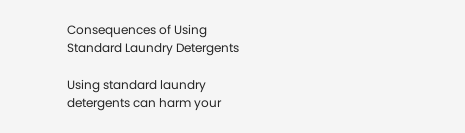Consequences of Using Standard Laundry Detergents

Using standard laundry detergents can harm your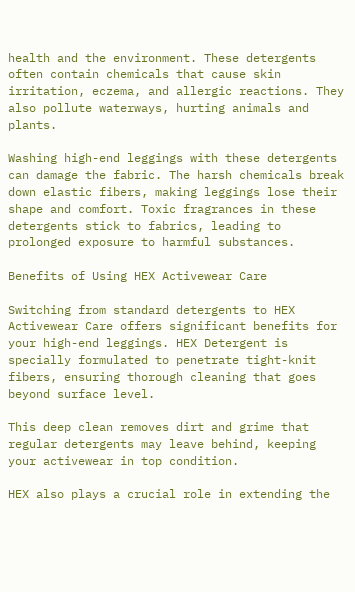health and the environment. These detergents often contain chemicals that cause skin irritation, eczema, and allergic reactions. They also pollute waterways, hurting animals and plants.

Washing high-end leggings with these detergents can damage the fabric. The harsh chemicals break down elastic fibers, making leggings lose their shape and comfort. Toxic fragrances in these detergents stick to fabrics, leading to prolonged exposure to harmful substances.

Benefits of Using HEX Activewear Care

Switching from standard detergents to HEX Activewear Care offers significant benefits for your high-end leggings. HEX Detergent is specially formulated to penetrate tight-knit fibers, ensuring thorough cleaning that goes beyond surface level.

This deep clean removes dirt and grime that regular detergents may leave behind, keeping your activewear in top condition.

HEX also plays a crucial role in extending the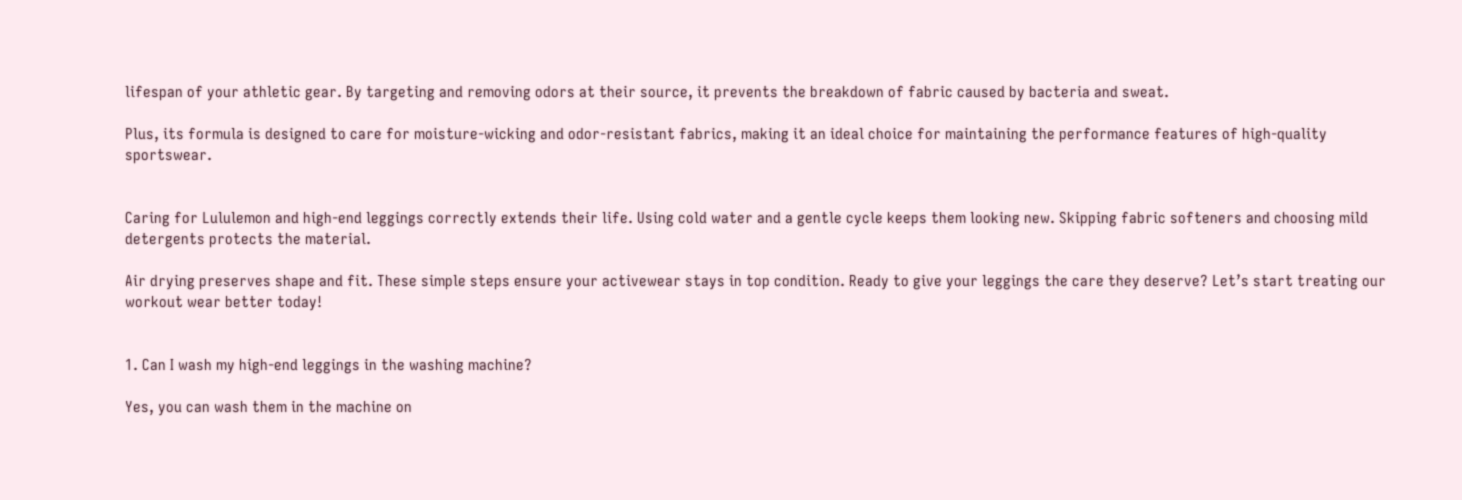lifespan of your athletic gear. By targeting and removing odors at their source, it prevents the breakdown of fabric caused by bacteria and sweat.

Plus, its formula is designed to care for moisture-wicking and odor-resistant fabrics, making it an ideal choice for maintaining the performance features of high-quality sportswear.


Caring for Lululemon and high-end leggings correctly extends their life. Using cold water and a gentle cycle keeps them looking new. Skipping fabric softeners and choosing mild detergents protects the material.

Air drying preserves shape and fit. These simple steps ensure your activewear stays in top condition. Ready to give your leggings the care they deserve? Let’s start treating our workout wear better today!


1. Can I wash my high-end leggings in the washing machine?

Yes, you can wash them in the machine on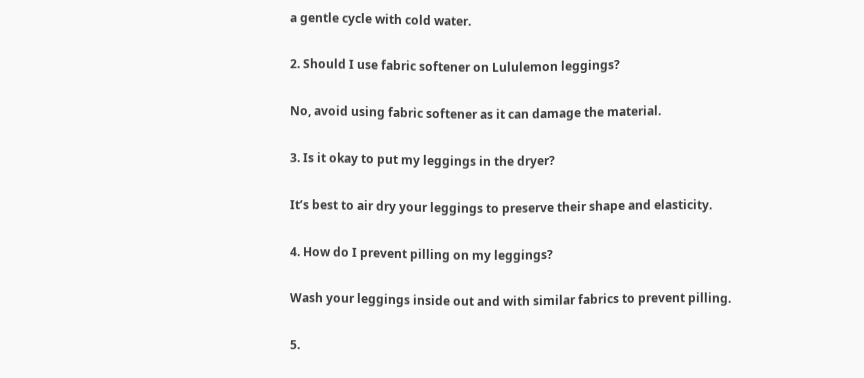a gentle cycle with cold water.

2. Should I use fabric softener on Lululemon leggings?

No, avoid using fabric softener as it can damage the material.

3. Is it okay to put my leggings in the dryer?

It’s best to air dry your leggings to preserve their shape and elasticity.

4. How do I prevent pilling on my leggings?

Wash your leggings inside out and with similar fabrics to prevent pilling.

5.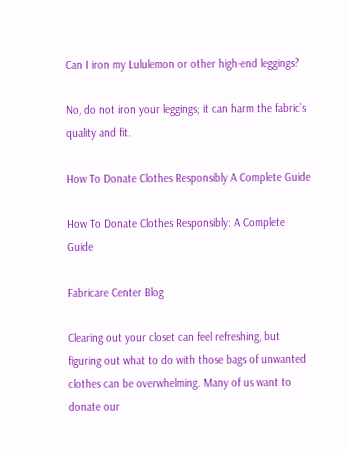Can I iron my Lululemon or other high-end leggings?

No, do not iron your leggings; it can harm the fabric’s quality and fit.

How To Donate Clothes Responsibly A Complete Guide

How To Donate Clothes Responsibly: A Complete Guide

Fabricare Center Blog

Clearing out your closet can feel refreshing, but figuring out what to do with those bags of unwanted clothes can be overwhelming. Many of us want to donate our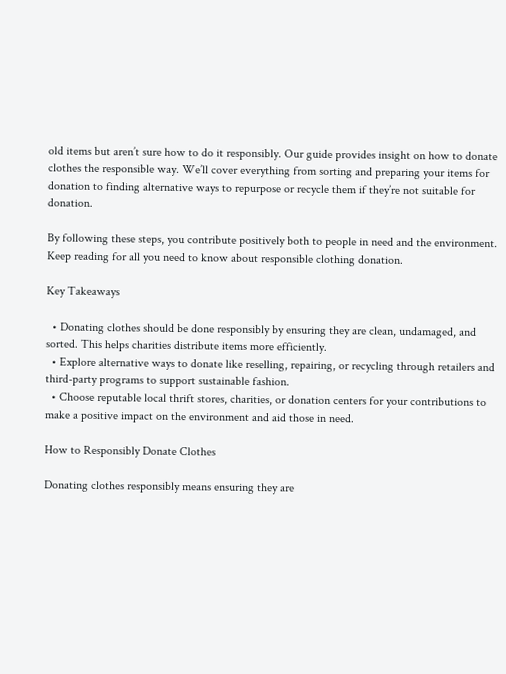old items but aren’t sure how to do it responsibly. Our guide provides insight on how to donate clothes the responsible way. We’ll cover everything from sorting and preparing your items for donation to finding alternative ways to repurpose or recycle them if they’re not suitable for donation.

By following these steps, you contribute positively both to people in need and the environment. Keep reading for all you need to know about responsible clothing donation.

Key Takeaways

  • Donating clothes should be done responsibly by ensuring they are clean, undamaged, and sorted. This helps charities distribute items more efficiently.
  • Explore alternative ways to donate like reselling, repairing, or recycling through retailers and third-party programs to support sustainable fashion.
  • Choose reputable local thrift stores, charities, or donation centers for your contributions to make a positive impact on the environment and aid those in need.

How to Responsibly Donate Clothes

Donating clothes responsibly means ensuring they are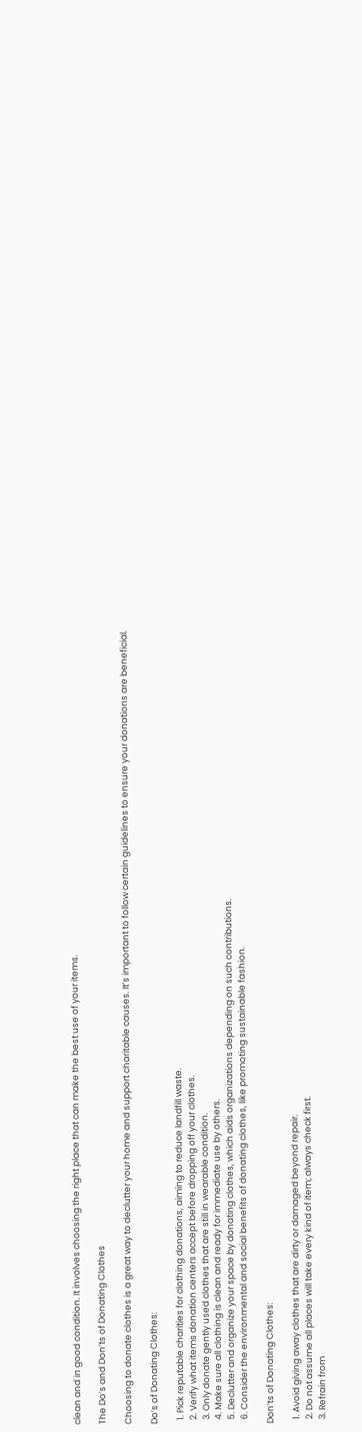clean and in good condition. It involves choosing the right place that can make the best use of your items.

The Do’s and Don’ts of Donating Clothes

Choosing to donate clothes is a great way to declutter your home and support charitable causes. It’s important to follow certain guidelines to ensure your donations are beneficial.

Do’s of Donating Clothes:

  1. Pick reputable charities for clothing donations, aiming to reduce landfill waste.
  2. Verify what items donation centers accept before dropping off your clothes.
  3. Only donate gently used clothes that are still in wearable condition.
  4. Make sure all clothing is clean and ready for immediate use by others.
  5. Declutter and organize your space by donating clothes, which aids organizations depending on such contributions.
  6. Consider the environmental and social benefits of donating clothes, like promoting sustainable fashion.

Don’ts of Donating Clothes:

  1. Avoid giving away clothes that are dirty or damaged beyond repair.
  2. Do not assume all places will take every kind of item; always check first.
  3. Refrain from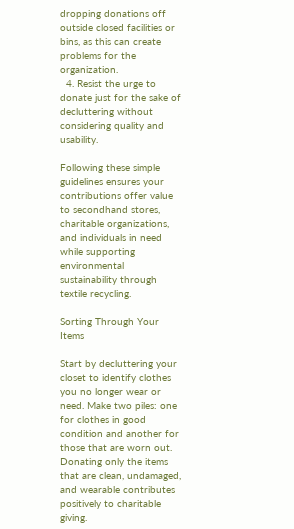dropping donations off outside closed facilities or bins, as this can create problems for the organization.
  4. Resist the urge to donate just for the sake of decluttering without considering quality and usability.

Following these simple guidelines ensures your contributions offer value to secondhand stores, charitable organizations, and individuals in need while supporting environmental sustainability through textile recycling.

Sorting Through Your Items

Start by decluttering your closet to identify clothes you no longer wear or need. Make two piles: one for clothes in good condition and another for those that are worn out. Donating only the items that are clean, undamaged, and wearable contributes positively to charitable giving.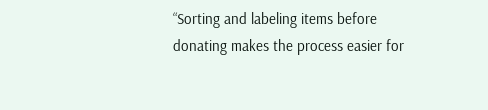“Sorting and labeling items before donating makes the process easier for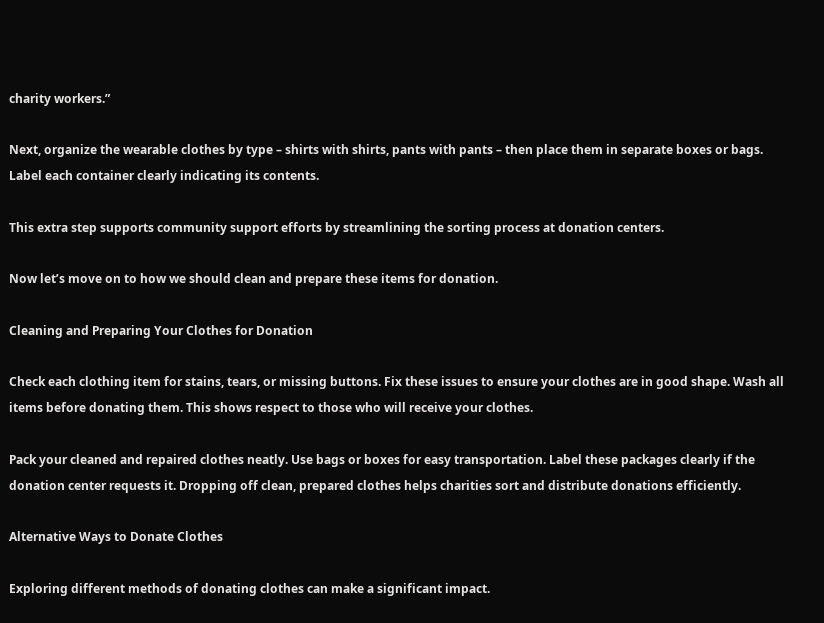charity workers.”

Next, organize the wearable clothes by type – shirts with shirts, pants with pants – then place them in separate boxes or bags. Label each container clearly indicating its contents.

This extra step supports community support efforts by streamlining the sorting process at donation centers.

Now let’s move on to how we should clean and prepare these items for donation.

Cleaning and Preparing Your Clothes for Donation

Check each clothing item for stains, tears, or missing buttons. Fix these issues to ensure your clothes are in good shape. Wash all items before donating them. This shows respect to those who will receive your clothes.

Pack your cleaned and repaired clothes neatly. Use bags or boxes for easy transportation. Label these packages clearly if the donation center requests it. Dropping off clean, prepared clothes helps charities sort and distribute donations efficiently.

Alternative Ways to Donate Clothes

Exploring different methods of donating clothes can make a significant impact.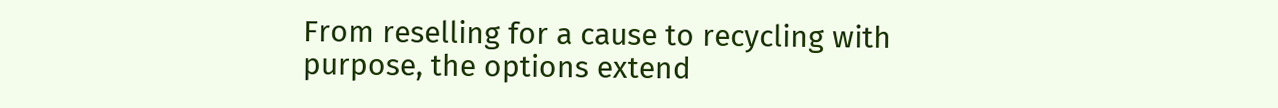From reselling for a cause to recycling with purpose, the options extend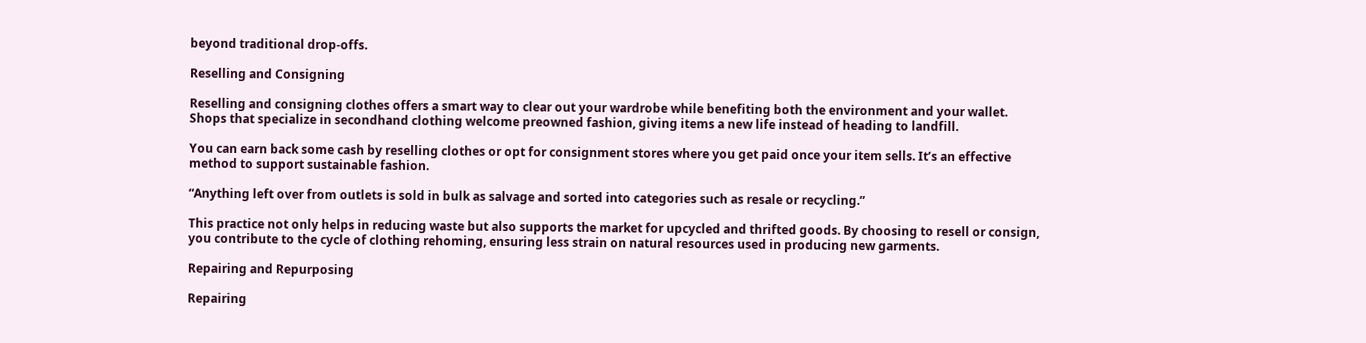beyond traditional drop-offs.

Reselling and Consigning

Reselling and consigning clothes offers a smart way to clear out your wardrobe while benefiting both the environment and your wallet. Shops that specialize in secondhand clothing welcome preowned fashion, giving items a new life instead of heading to landfill.

You can earn back some cash by reselling clothes or opt for consignment stores where you get paid once your item sells. It’s an effective method to support sustainable fashion.

“Anything left over from outlets is sold in bulk as salvage and sorted into categories such as resale or recycling.”

This practice not only helps in reducing waste but also supports the market for upcycled and thrifted goods. By choosing to resell or consign, you contribute to the cycle of clothing rehoming, ensuring less strain on natural resources used in producing new garments.

Repairing and Repurposing

Repairing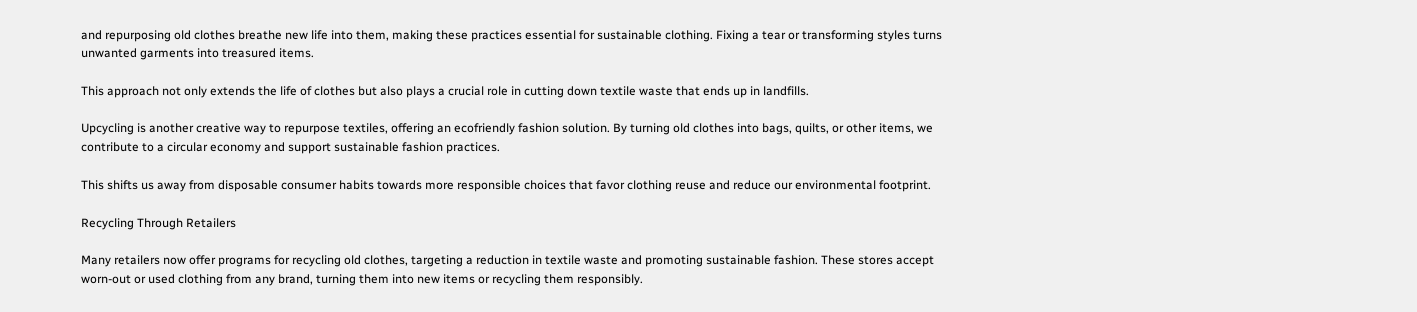and repurposing old clothes breathe new life into them, making these practices essential for sustainable clothing. Fixing a tear or transforming styles turns unwanted garments into treasured items.

This approach not only extends the life of clothes but also plays a crucial role in cutting down textile waste that ends up in landfills.

Upcycling is another creative way to repurpose textiles, offering an ecofriendly fashion solution. By turning old clothes into bags, quilts, or other items, we contribute to a circular economy and support sustainable fashion practices.

This shifts us away from disposable consumer habits towards more responsible choices that favor clothing reuse and reduce our environmental footprint.

Recycling Through Retailers

Many retailers now offer programs for recycling old clothes, targeting a reduction in textile waste and promoting sustainable fashion. These stores accept worn-out or used clothing from any brand, turning them into new items or recycling them responsibly.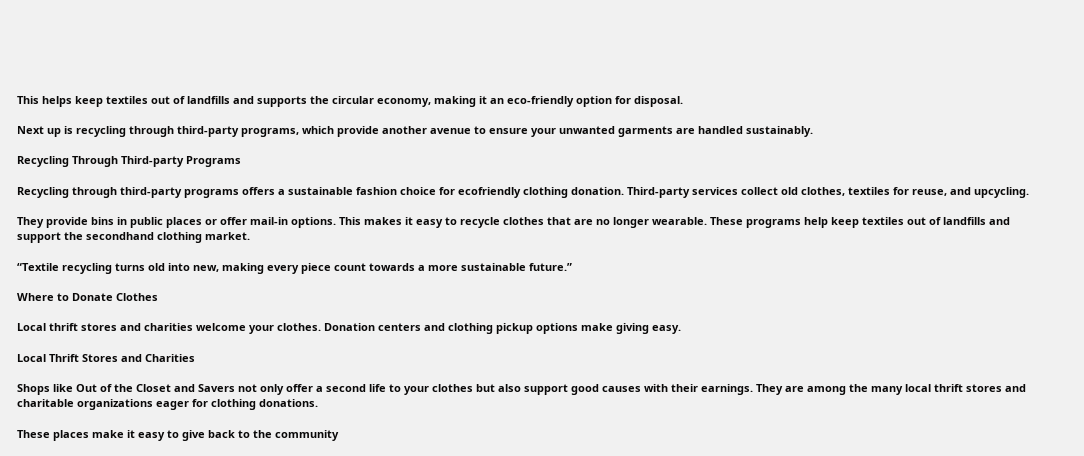This helps keep textiles out of landfills and supports the circular economy, making it an eco-friendly option for disposal.

Next up is recycling through third-party programs, which provide another avenue to ensure your unwanted garments are handled sustainably.

Recycling Through Third-party Programs

Recycling through third-party programs offers a sustainable fashion choice for ecofriendly clothing donation. Third-party services collect old clothes, textiles for reuse, and upcycling.

They provide bins in public places or offer mail-in options. This makes it easy to recycle clothes that are no longer wearable. These programs help keep textiles out of landfills and support the secondhand clothing market.

“Textile recycling turns old into new, making every piece count towards a more sustainable future.”

Where to Donate Clothes

Local thrift stores and charities welcome your clothes. Donation centers and clothing pickup options make giving easy.

Local Thrift Stores and Charities

Shops like Out of the Closet and Savers not only offer a second life to your clothes but also support good causes with their earnings. They are among the many local thrift stores and charitable organizations eager for clothing donations.

These places make it easy to give back to the community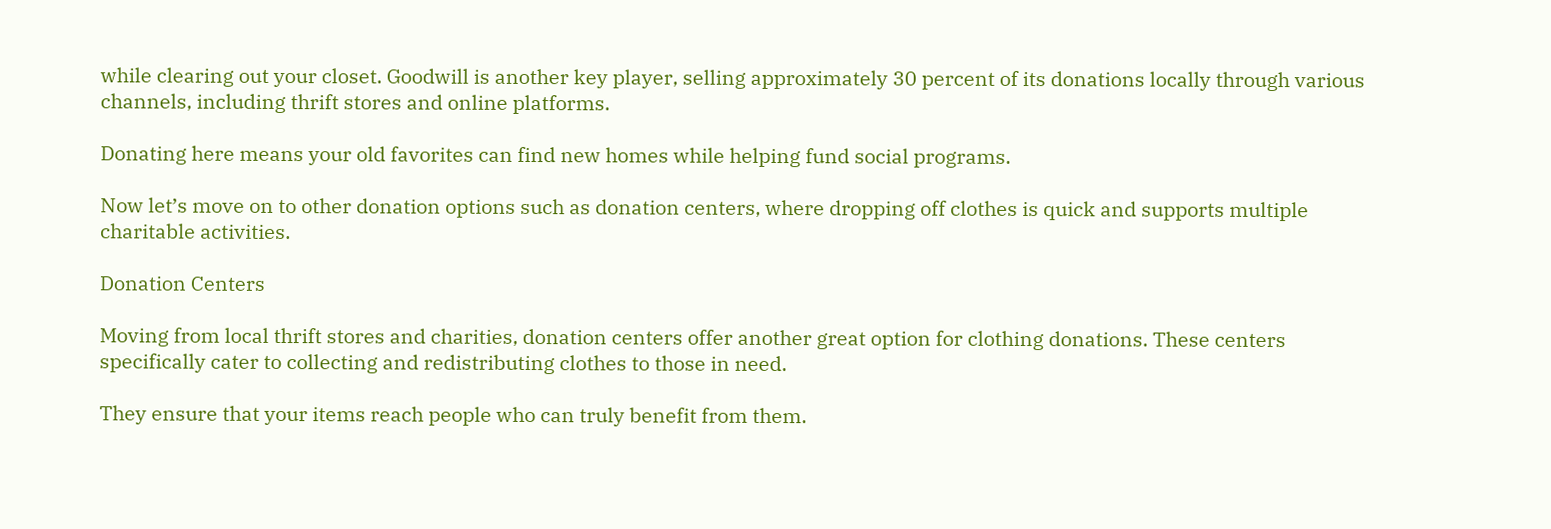while clearing out your closet. Goodwill is another key player, selling approximately 30 percent of its donations locally through various channels, including thrift stores and online platforms.

Donating here means your old favorites can find new homes while helping fund social programs.

Now let’s move on to other donation options such as donation centers, where dropping off clothes is quick and supports multiple charitable activities.

Donation Centers

Moving from local thrift stores and charities, donation centers offer another great option for clothing donations. These centers specifically cater to collecting and redistributing clothes to those in need.

They ensure that your items reach people who can truly benefit from them.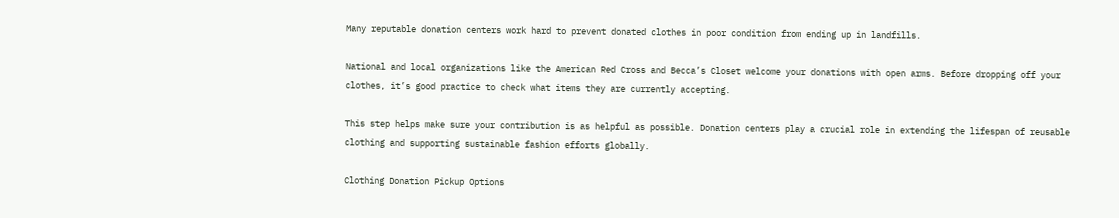Many reputable donation centers work hard to prevent donated clothes in poor condition from ending up in landfills.

National and local organizations like the American Red Cross and Becca’s Closet welcome your donations with open arms. Before dropping off your clothes, it’s good practice to check what items they are currently accepting.

This step helps make sure your contribution is as helpful as possible. Donation centers play a crucial role in extending the lifespan of reusable clothing and supporting sustainable fashion efforts globally.

Clothing Donation Pickup Options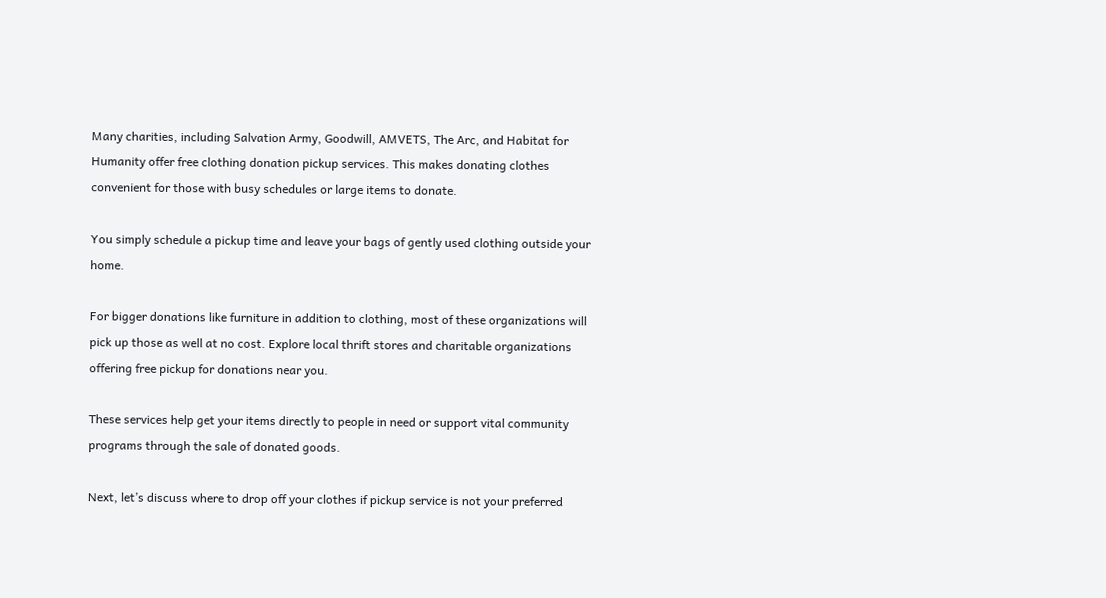Many charities, including Salvation Army, Goodwill, AMVETS, The Arc, and Habitat for Humanity offer free clothing donation pickup services. This makes donating clothes convenient for those with busy schedules or large items to donate.

You simply schedule a pickup time and leave your bags of gently used clothing outside your home.

For bigger donations like furniture in addition to clothing, most of these organizations will pick up those as well at no cost. Explore local thrift stores and charitable organizations offering free pickup for donations near you.

These services help get your items directly to people in need or support vital community programs through the sale of donated goods.

Next, let’s discuss where to drop off your clothes if pickup service is not your preferred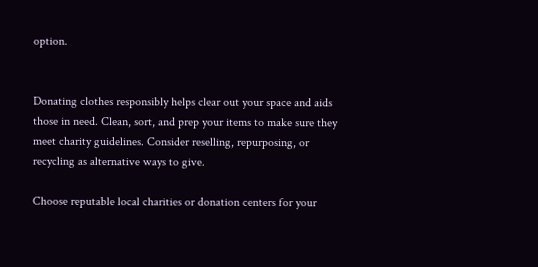option.


Donating clothes responsibly helps clear out your space and aids those in need. Clean, sort, and prep your items to make sure they meet charity guidelines. Consider reselling, repurposing, or recycling as alternative ways to give.

Choose reputable local charities or donation centers for your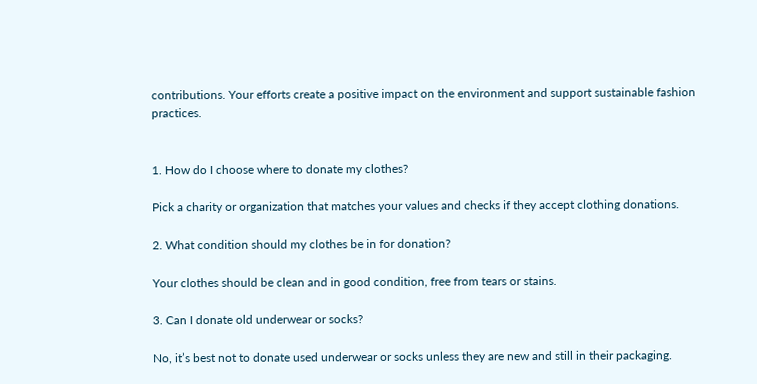contributions. Your efforts create a positive impact on the environment and support sustainable fashion practices.


1. How do I choose where to donate my clothes?

Pick a charity or organization that matches your values and checks if they accept clothing donations.

2. What condition should my clothes be in for donation?

Your clothes should be clean and in good condition, free from tears or stains.

3. Can I donate old underwear or socks?

No, it’s best not to donate used underwear or socks unless they are new and still in their packaging.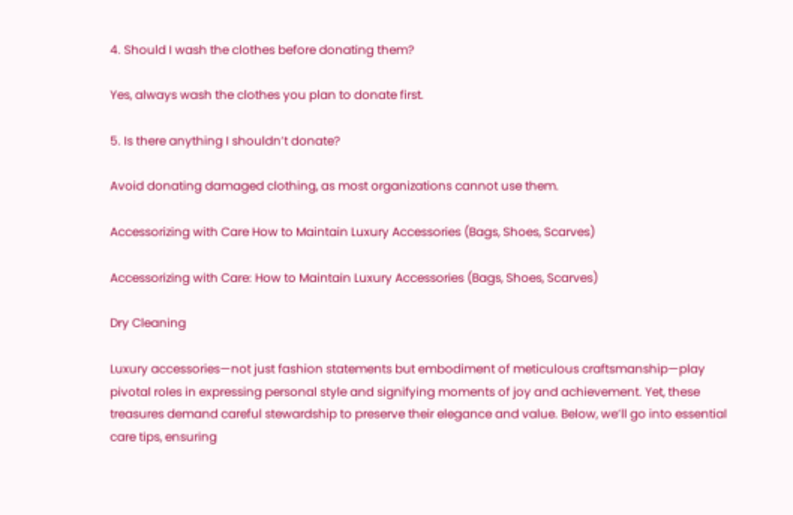4. Should I wash the clothes before donating them?

Yes, always wash the clothes you plan to donate first.

5. Is there anything I shouldn’t donate?

Avoid donating damaged clothing, as most organizations cannot use them.

Accessorizing with Care How to Maintain Luxury Accessories (Bags, Shoes, Scarves)

Accessorizing with Care: How to Maintain Luxury Accessories (Bags, Shoes, Scarves)

Dry Cleaning

Luxury accessories—not just fashion statements but embodiment of meticulous craftsmanship—play pivotal roles in expressing personal style and signifying moments of joy and achievement. Yet, these treasures demand careful stewardship to preserve their elegance and value. Below, we’ll go into essential care tips, ensuring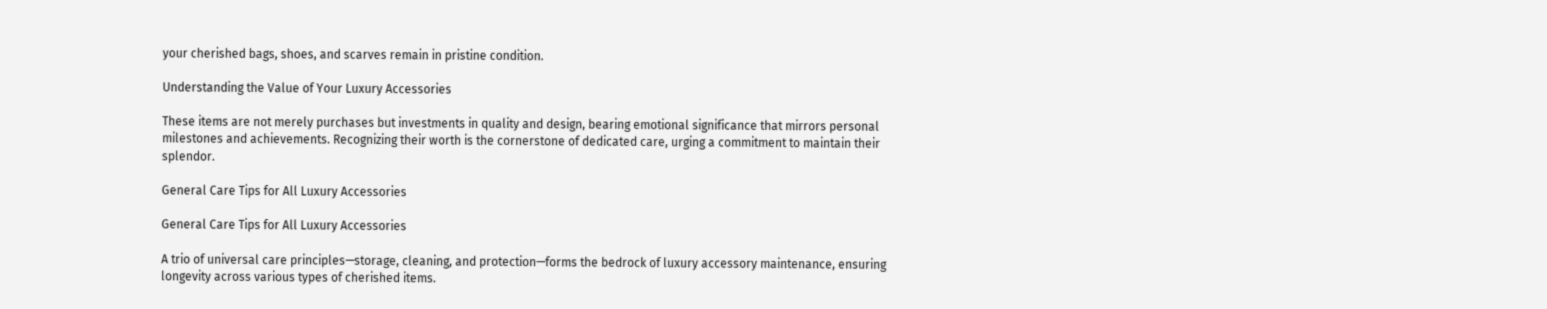your cherished bags, shoes, and scarves remain in pristine condition.

Understanding the Value of Your Luxury Accessories

These items are not merely purchases but investments in quality and design, bearing emotional significance that mirrors personal milestones and achievements. Recognizing their worth is the cornerstone of dedicated care, urging a commitment to maintain their splendor.

General Care Tips for All Luxury Accessories

General Care Tips for All Luxury Accessories

A trio of universal care principles—storage, cleaning, and protection—forms the bedrock of luxury accessory maintenance, ensuring longevity across various types of cherished items.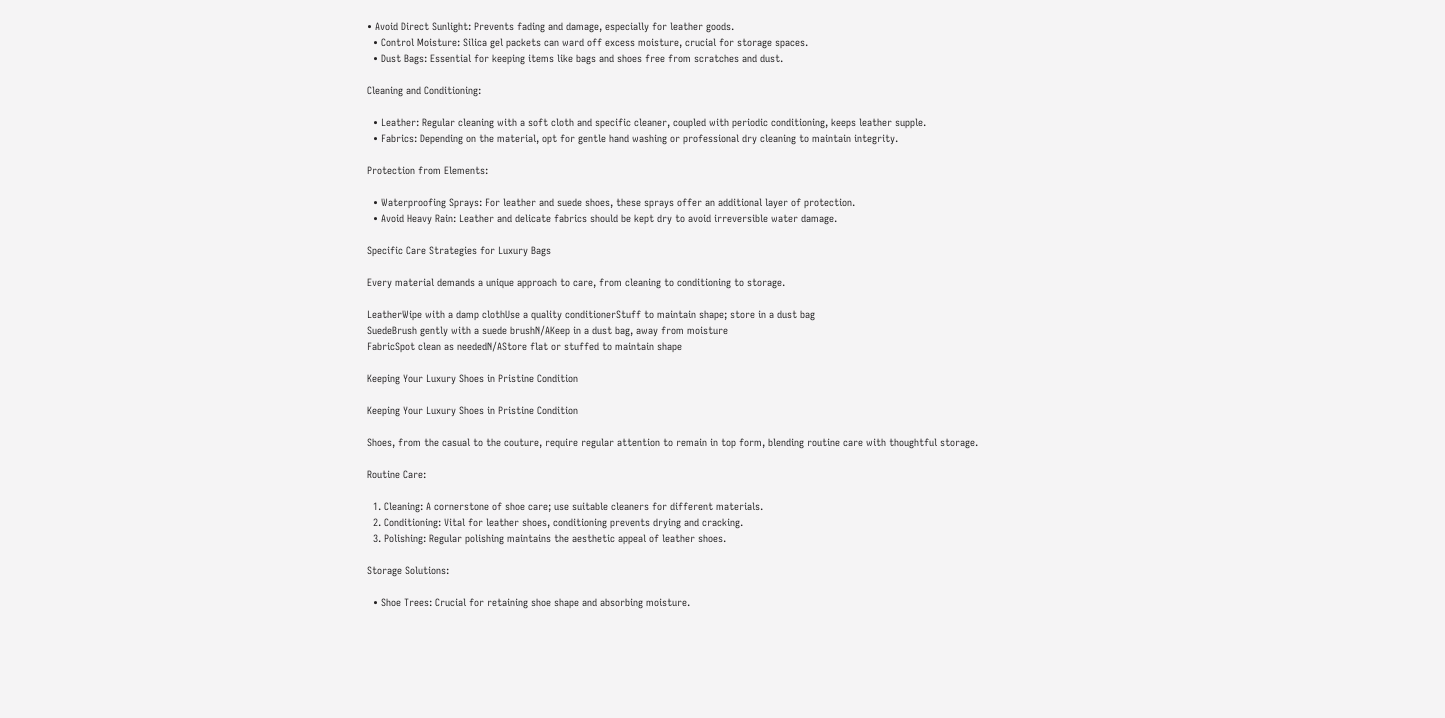• Avoid Direct Sunlight: Prevents fading and damage, especially for leather goods.
  • Control Moisture: Silica gel packets can ward off excess moisture, crucial for storage spaces.
  • Dust Bags: Essential for keeping items like bags and shoes free from scratches and dust.

Cleaning and Conditioning:

  • Leather: Regular cleaning with a soft cloth and specific cleaner, coupled with periodic conditioning, keeps leather supple.
  • Fabrics: Depending on the material, opt for gentle hand washing or professional dry cleaning to maintain integrity.

Protection from Elements:

  • Waterproofing Sprays: For leather and suede shoes, these sprays offer an additional layer of protection.
  • Avoid Heavy Rain: Leather and delicate fabrics should be kept dry to avoid irreversible water damage.

Specific Care Strategies for Luxury Bags

Every material demands a unique approach to care, from cleaning to conditioning to storage.

LeatherWipe with a damp clothUse a quality conditionerStuff to maintain shape; store in a dust bag
SuedeBrush gently with a suede brushN/AKeep in a dust bag, away from moisture
FabricSpot clean as neededN/AStore flat or stuffed to maintain shape

Keeping Your Luxury Shoes in Pristine Condition

Keeping Your Luxury Shoes in Pristine Condition

Shoes, from the casual to the couture, require regular attention to remain in top form, blending routine care with thoughtful storage.

Routine Care:

  1. Cleaning: A cornerstone of shoe care; use suitable cleaners for different materials.
  2. Conditioning: Vital for leather shoes, conditioning prevents drying and cracking.
  3. Polishing: Regular polishing maintains the aesthetic appeal of leather shoes.

Storage Solutions:

  • Shoe Trees: Crucial for retaining shoe shape and absorbing moisture.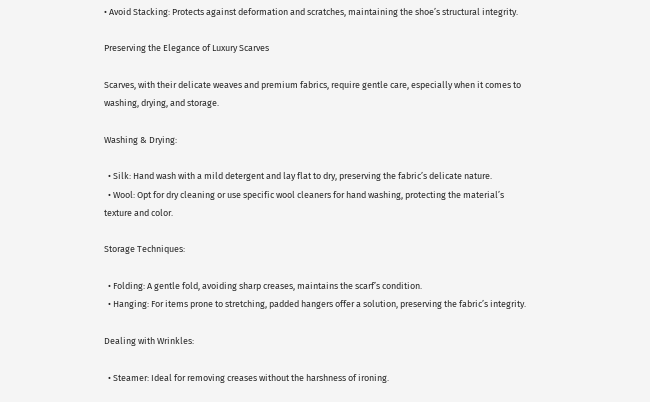• Avoid Stacking: Protects against deformation and scratches, maintaining the shoe’s structural integrity.

Preserving the Elegance of Luxury Scarves

Scarves, with their delicate weaves and premium fabrics, require gentle care, especially when it comes to washing, drying, and storage.

Washing & Drying:

  • Silk: Hand wash with a mild detergent and lay flat to dry, preserving the fabric’s delicate nature.
  • Wool: Opt for dry cleaning or use specific wool cleaners for hand washing, protecting the material’s texture and color.

Storage Techniques:

  • Folding: A gentle fold, avoiding sharp creases, maintains the scarf’s condition.
  • Hanging: For items prone to stretching, padded hangers offer a solution, preserving the fabric’s integrity.

Dealing with Wrinkles:

  • Steamer: Ideal for removing creases without the harshness of ironing.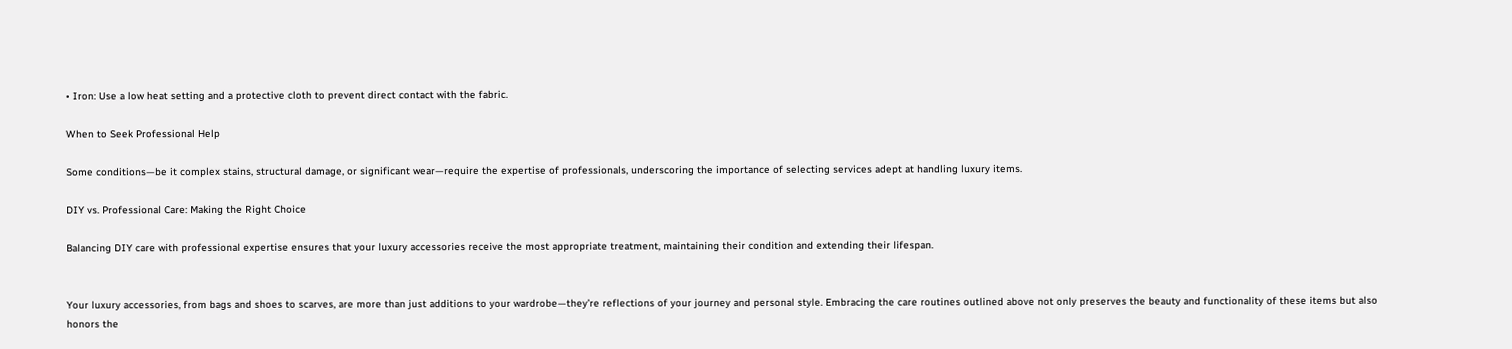• Iron: Use a low heat setting and a protective cloth to prevent direct contact with the fabric.

When to Seek Professional Help

Some conditions—be it complex stains, structural damage, or significant wear—require the expertise of professionals, underscoring the importance of selecting services adept at handling luxury items.

DIY vs. Professional Care: Making the Right Choice

Balancing DIY care with professional expertise ensures that your luxury accessories receive the most appropriate treatment, maintaining their condition and extending their lifespan.


Your luxury accessories, from bags and shoes to scarves, are more than just additions to your wardrobe—they’re reflections of your journey and personal style. Embracing the care routines outlined above not only preserves the beauty and functionality of these items but also honors the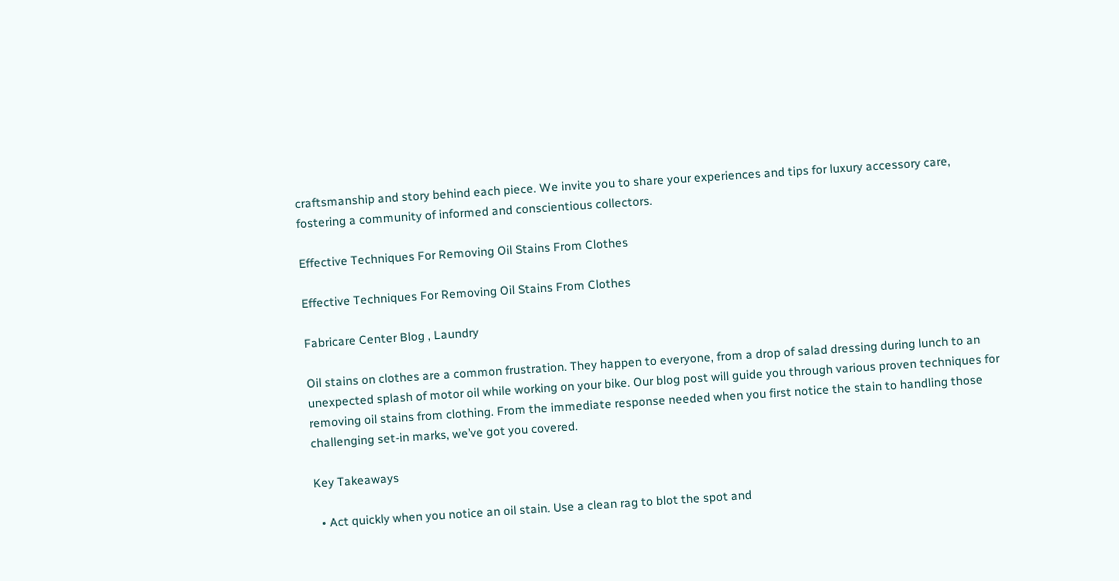craftsmanship and story behind each piece. We invite you to share your experiences and tips for luxury accessory care, fostering a community of informed and conscientious collectors.

Effective Techniques For Removing Oil Stains From Clothes

Effective Techniques For Removing Oil Stains From Clothes

Fabricare Center Blog , Laundry

Oil stains on clothes are a common frustration. They happen to everyone, from a drop of salad dressing during lunch to an unexpected splash of motor oil while working on your bike. Our blog post will guide you through various proven techniques for removing oil stains from clothing. From the immediate response needed when you first notice the stain to handling those challenging set-in marks, we’ve got you covered.

Key Takeaways

  • Act quickly when you notice an oil stain. Use a clean rag to blot the spot and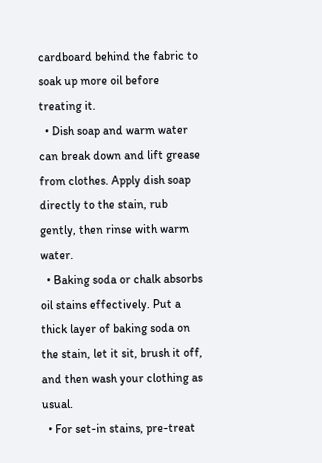cardboard behind the fabric to soak up more oil before treating it.
  • Dish soap and warm water can break down and lift grease from clothes. Apply dish soap directly to the stain, rub gently, then rinse with warm water.
  • Baking soda or chalk absorbs oil stains effectively. Put a thick layer of baking soda on the stain, let it sit, brush it off, and then wash your clothing as usual.
  • For set-in stains, pre-treat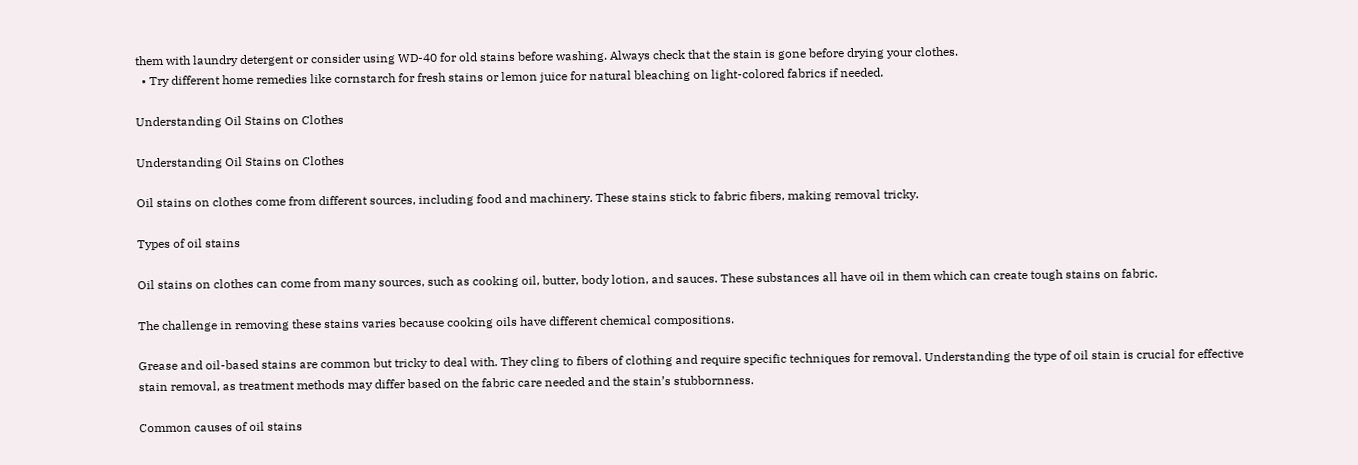them with laundry detergent or consider using WD-40 for old stains before washing. Always check that the stain is gone before drying your clothes.
  • Try different home remedies like cornstarch for fresh stains or lemon juice for natural bleaching on light-colored fabrics if needed.

Understanding Oil Stains on Clothes

Understanding Oil Stains on Clothes

Oil stains on clothes come from different sources, including food and machinery. These stains stick to fabric fibers, making removal tricky.

Types of oil stains

Oil stains on clothes can come from many sources, such as cooking oil, butter, body lotion, and sauces. These substances all have oil in them which can create tough stains on fabric.

The challenge in removing these stains varies because cooking oils have different chemical compositions.

Grease and oil-based stains are common but tricky to deal with. They cling to fibers of clothing and require specific techniques for removal. Understanding the type of oil stain is crucial for effective stain removal, as treatment methods may differ based on the fabric care needed and the stain’s stubbornness.

Common causes of oil stains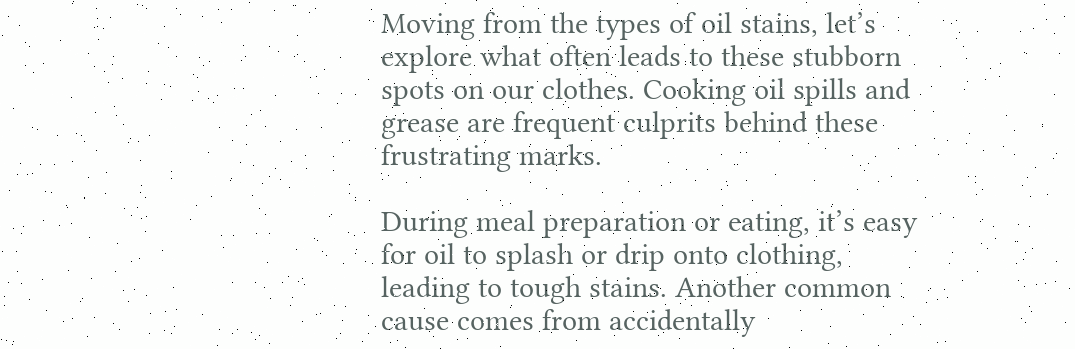Moving from the types of oil stains, let’s explore what often leads to these stubborn spots on our clothes. Cooking oil spills and grease are frequent culprits behind these frustrating marks.

During meal preparation or eating, it’s easy for oil to splash or drip onto clothing, leading to tough stains. Another common cause comes from accidentally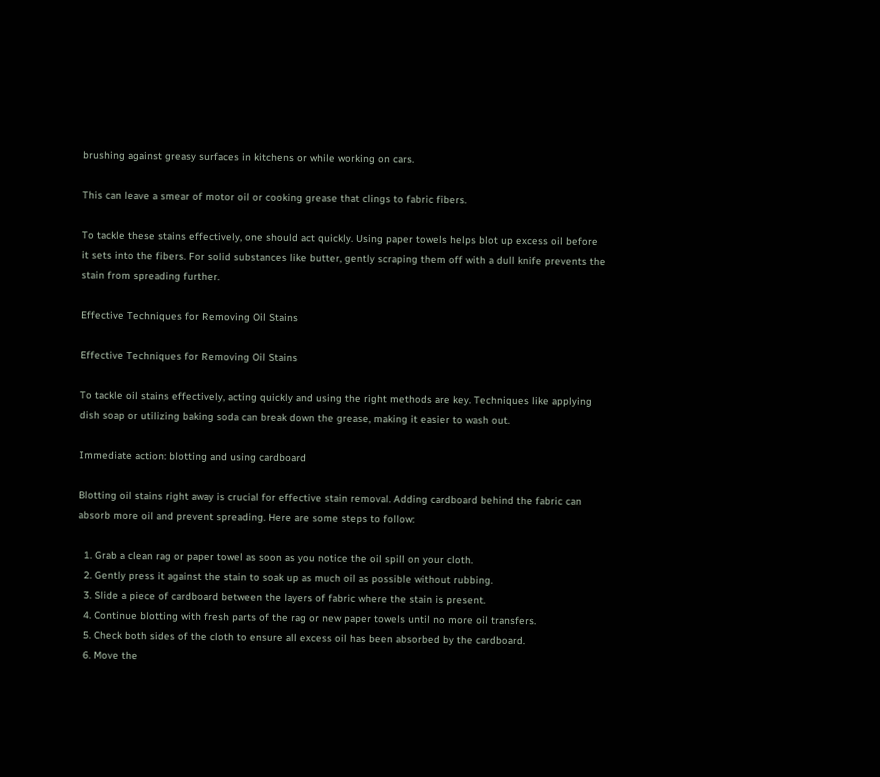brushing against greasy surfaces in kitchens or while working on cars.

This can leave a smear of motor oil or cooking grease that clings to fabric fibers.

To tackle these stains effectively, one should act quickly. Using paper towels helps blot up excess oil before it sets into the fibers. For solid substances like butter, gently scraping them off with a dull knife prevents the stain from spreading further.

Effective Techniques for Removing Oil Stains

Effective Techniques for Removing Oil Stains

To tackle oil stains effectively, acting quickly and using the right methods are key. Techniques like applying dish soap or utilizing baking soda can break down the grease, making it easier to wash out.

Immediate action: blotting and using cardboard

Blotting oil stains right away is crucial for effective stain removal. Adding cardboard behind the fabric can absorb more oil and prevent spreading. Here are some steps to follow:

  1. Grab a clean rag or paper towel as soon as you notice the oil spill on your cloth.
  2. Gently press it against the stain to soak up as much oil as possible without rubbing.
  3. Slide a piece of cardboard between the layers of fabric where the stain is present.
  4. Continue blotting with fresh parts of the rag or new paper towels until no more oil transfers.
  5. Check both sides of the cloth to ensure all excess oil has been absorbed by the cardboard.
  6. Move the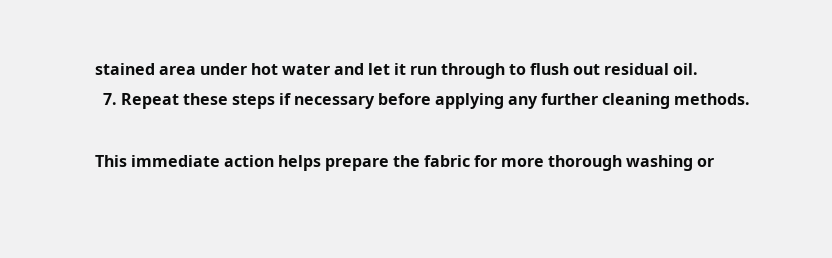stained area under hot water and let it run through to flush out residual oil.
  7. Repeat these steps if necessary before applying any further cleaning methods.

This immediate action helps prepare the fabric for more thorough washing or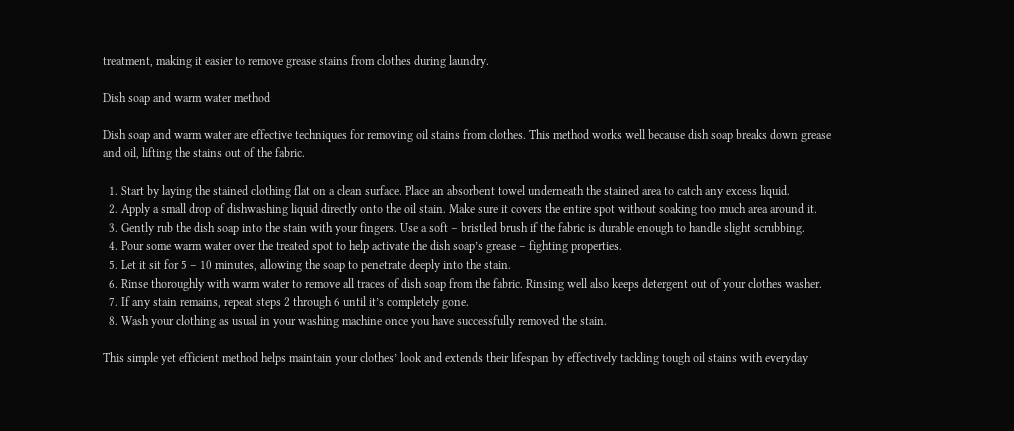treatment, making it easier to remove grease stains from clothes during laundry.

Dish soap and warm water method

Dish soap and warm water are effective techniques for removing oil stains from clothes. This method works well because dish soap breaks down grease and oil, lifting the stains out of the fabric.

  1. Start by laying the stained clothing flat on a clean surface. Place an absorbent towel underneath the stained area to catch any excess liquid.
  2. Apply a small drop of dishwashing liquid directly onto the oil stain. Make sure it covers the entire spot without soaking too much area around it.
  3. Gently rub the dish soap into the stain with your fingers. Use a soft – bristled brush if the fabric is durable enough to handle slight scrubbing.
  4. Pour some warm water over the treated spot to help activate the dish soap’s grease – fighting properties.
  5. Let it sit for 5 – 10 minutes, allowing the soap to penetrate deeply into the stain.
  6. Rinse thoroughly with warm water to remove all traces of dish soap from the fabric. Rinsing well also keeps detergent out of your clothes washer.
  7. If any stain remains, repeat steps 2 through 6 until it’s completely gone.
  8. Wash your clothing as usual in your washing machine once you have successfully removed the stain.

This simple yet efficient method helps maintain your clothes’ look and extends their lifespan by effectively tackling tough oil stains with everyday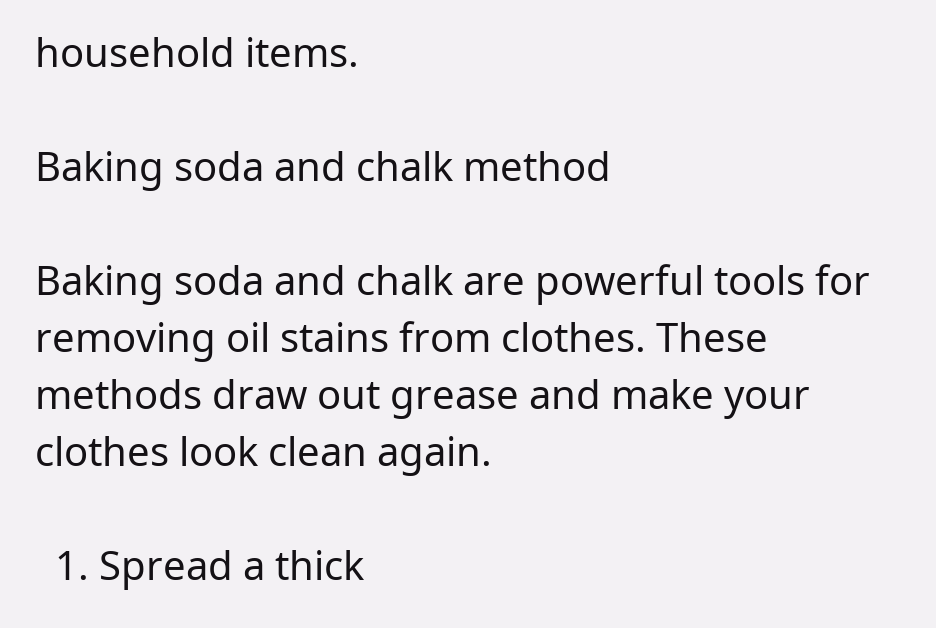household items.

Baking soda and chalk method

Baking soda and chalk are powerful tools for removing oil stains from clothes. These methods draw out grease and make your clothes look clean again.

  1. Spread a thick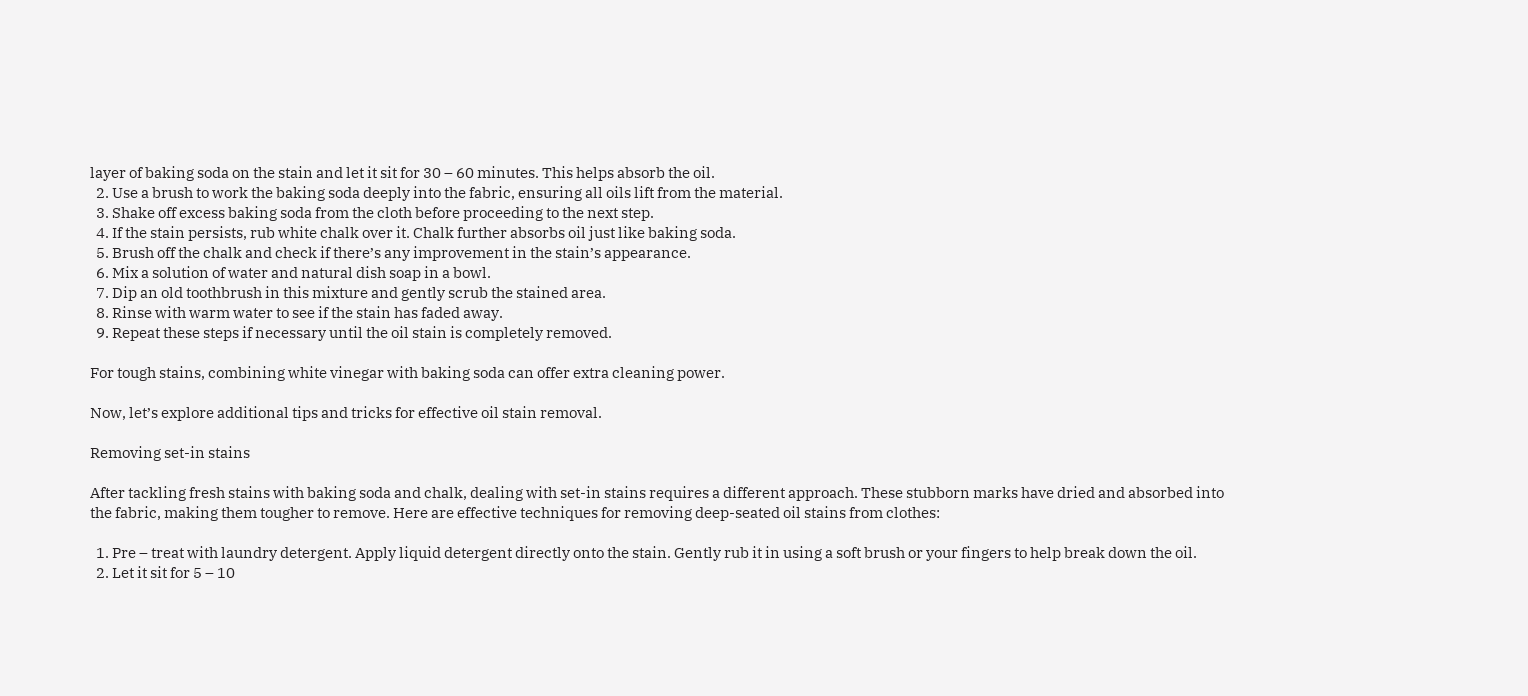layer of baking soda on the stain and let it sit for 30 – 60 minutes. This helps absorb the oil.
  2. Use a brush to work the baking soda deeply into the fabric, ensuring all oils lift from the material.
  3. Shake off excess baking soda from the cloth before proceeding to the next step.
  4. If the stain persists, rub white chalk over it. Chalk further absorbs oil just like baking soda.
  5. Brush off the chalk and check if there’s any improvement in the stain’s appearance.
  6. Mix a solution of water and natural dish soap in a bowl.
  7. Dip an old toothbrush in this mixture and gently scrub the stained area.
  8. Rinse with warm water to see if the stain has faded away.
  9. Repeat these steps if necessary until the oil stain is completely removed.

For tough stains, combining white vinegar with baking soda can offer extra cleaning power.

Now, let’s explore additional tips and tricks for effective oil stain removal.

Removing set-in stains

After tackling fresh stains with baking soda and chalk, dealing with set-in stains requires a different approach. These stubborn marks have dried and absorbed into the fabric, making them tougher to remove. Here are effective techniques for removing deep-seated oil stains from clothes:

  1. Pre – treat with laundry detergent. Apply liquid detergent directly onto the stain. Gently rub it in using a soft brush or your fingers to help break down the oil.
  2. Let it sit for 5 – 10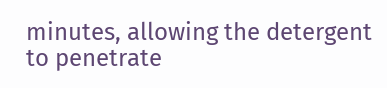minutes, allowing the detergent to penetrate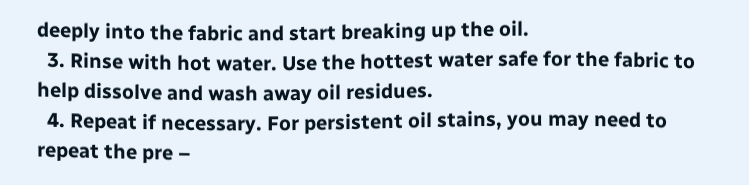deeply into the fabric and start breaking up the oil.
  3. Rinse with hot water. Use the hottest water safe for the fabric to help dissolve and wash away oil residues.
  4. Repeat if necessary. For persistent oil stains, you may need to repeat the pre –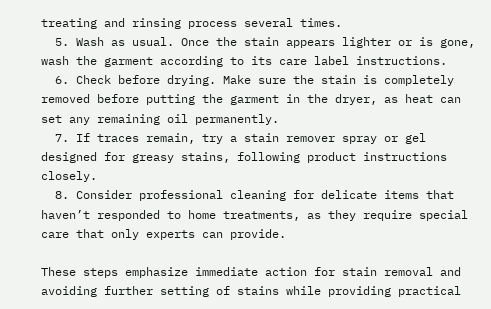treating and rinsing process several times.
  5. Wash as usual. Once the stain appears lighter or is gone, wash the garment according to its care label instructions.
  6. Check before drying. Make sure the stain is completely removed before putting the garment in the dryer, as heat can set any remaining oil permanently.
  7. If traces remain, try a stain remover spray or gel designed for greasy stains, following product instructions closely.
  8. Consider professional cleaning for delicate items that haven’t responded to home treatments, as they require special care that only experts can provide.

These steps emphasize immediate action for stain removal and avoiding further setting of stains while providing practical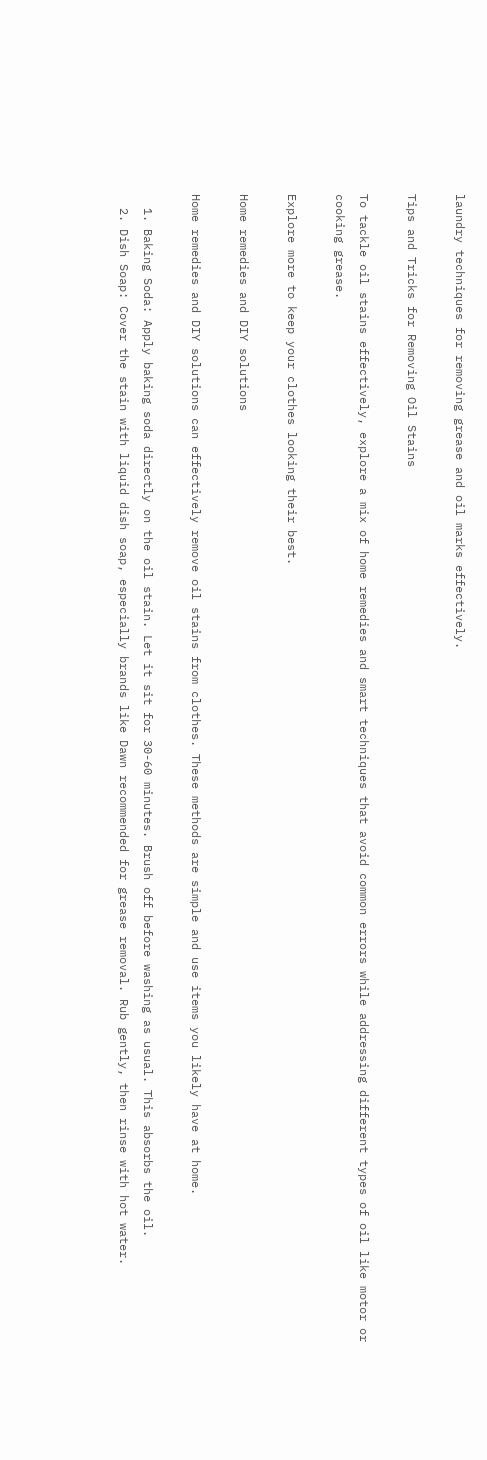laundry techniques for removing grease and oil marks effectively.

Tips and Tricks for Removing Oil Stains

To tackle oil stains effectively, explore a mix of home remedies and smart techniques that avoid common errors while addressing different types of oil like motor or cooking grease.

Explore more to keep your clothes looking their best.

Home remedies and DIY solutions

Home remedies and DIY solutions can effectively remove oil stains from clothes. These methods are simple and use items you likely have at home.

  1. Baking Soda: Apply baking soda directly on the oil stain. Let it sit for 30-60 minutes. Brush off before washing as usual. This absorbs the oil.
  2. Dish Soap: Cover the stain with liquid dish soap, especially brands like Dawn recommended for grease removal. Rub gently, then rinse with hot water.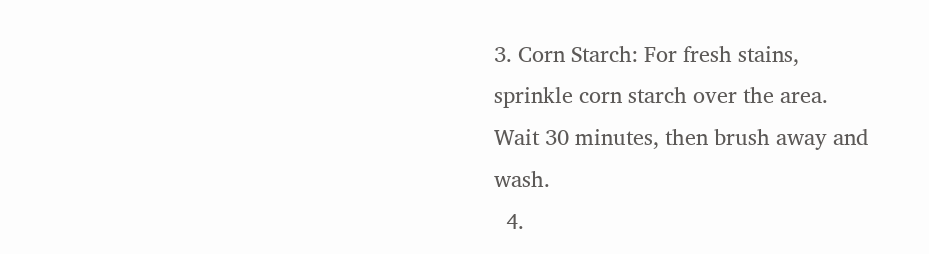3. Corn Starch: For fresh stains, sprinkle corn starch over the area. Wait 30 minutes, then brush away and wash.
  4.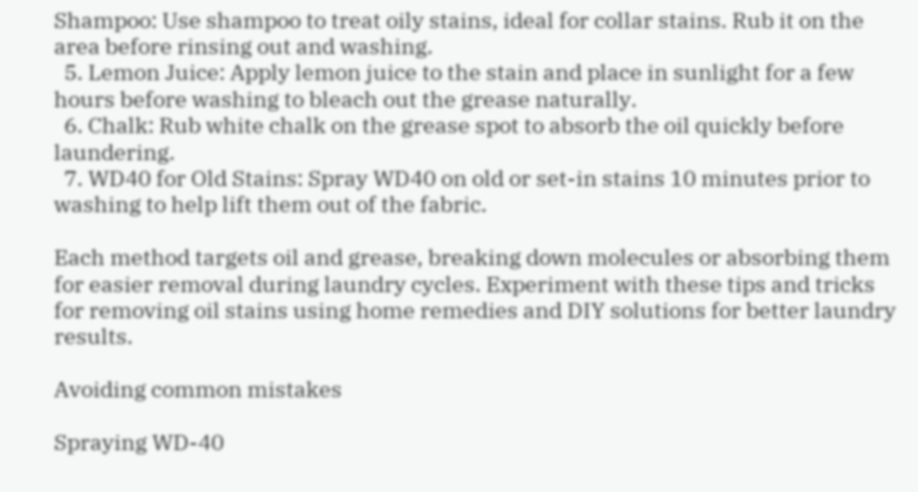Shampoo: Use shampoo to treat oily stains, ideal for collar stains. Rub it on the area before rinsing out and washing.
  5. Lemon Juice: Apply lemon juice to the stain and place in sunlight for a few hours before washing to bleach out the grease naturally.
  6. Chalk: Rub white chalk on the grease spot to absorb the oil quickly before laundering.
  7. WD40 for Old Stains: Spray WD40 on old or set-in stains 10 minutes prior to washing to help lift them out of the fabric.

Each method targets oil and grease, breaking down molecules or absorbing them for easier removal during laundry cycles. Experiment with these tips and tricks for removing oil stains using home remedies and DIY solutions for better laundry results.

Avoiding common mistakes

Spraying WD-40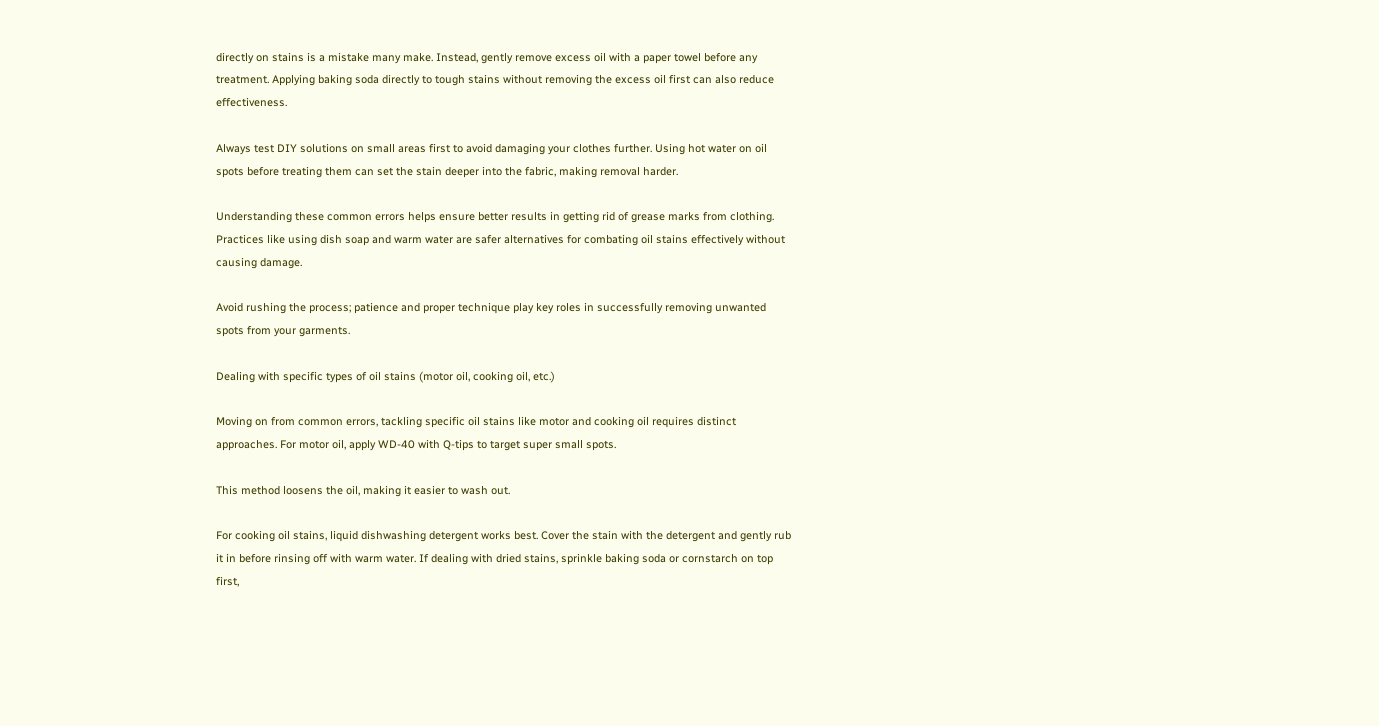directly on stains is a mistake many make. Instead, gently remove excess oil with a paper towel before any treatment. Applying baking soda directly to tough stains without removing the excess oil first can also reduce effectiveness.

Always test DIY solutions on small areas first to avoid damaging your clothes further. Using hot water on oil spots before treating them can set the stain deeper into the fabric, making removal harder.

Understanding these common errors helps ensure better results in getting rid of grease marks from clothing. Practices like using dish soap and warm water are safer alternatives for combating oil stains effectively without causing damage.

Avoid rushing the process; patience and proper technique play key roles in successfully removing unwanted spots from your garments.

Dealing with specific types of oil stains (motor oil, cooking oil, etc.)

Moving on from common errors, tackling specific oil stains like motor and cooking oil requires distinct approaches. For motor oil, apply WD-40 with Q-tips to target super small spots.

This method loosens the oil, making it easier to wash out.

For cooking oil stains, liquid dishwashing detergent works best. Cover the stain with the detergent and gently rub it in before rinsing off with warm water. If dealing with dried stains, sprinkle baking soda or cornstarch on top first,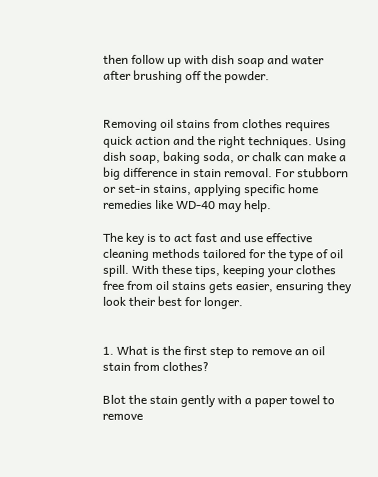then follow up with dish soap and water after brushing off the powder.


Removing oil stains from clothes requires quick action and the right techniques. Using dish soap, baking soda, or chalk can make a big difference in stain removal. For stubborn or set-in stains, applying specific home remedies like WD-40 may help.

The key is to act fast and use effective cleaning methods tailored for the type of oil spill. With these tips, keeping your clothes free from oil stains gets easier, ensuring they look their best for longer.


1. What is the first step to remove an oil stain from clothes?

Blot the stain gently with a paper towel to remove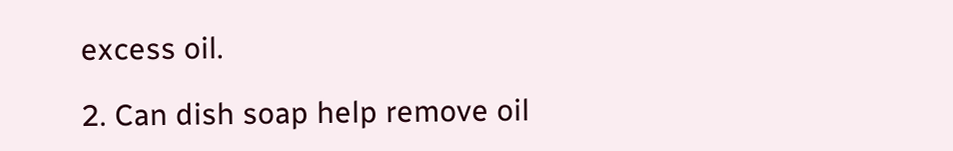excess oil.

2. Can dish soap help remove oil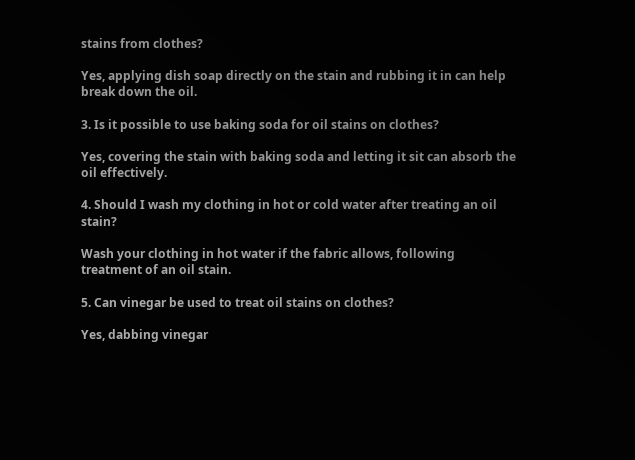stains from clothes?

Yes, applying dish soap directly on the stain and rubbing it in can help break down the oil.

3. Is it possible to use baking soda for oil stains on clothes?

Yes, covering the stain with baking soda and letting it sit can absorb the oil effectively.

4. Should I wash my clothing in hot or cold water after treating an oil stain?

Wash your clothing in hot water if the fabric allows, following treatment of an oil stain.

5. Can vinegar be used to treat oil stains on clothes?

Yes, dabbing vinegar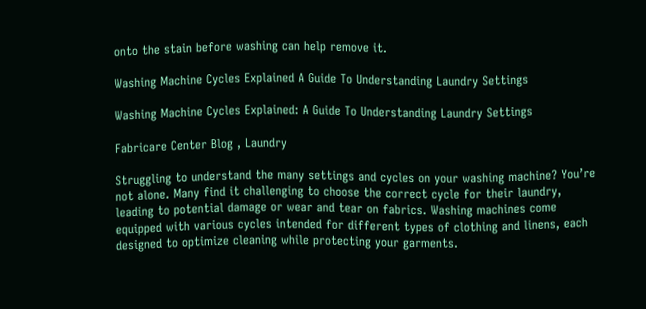onto the stain before washing can help remove it.

Washing Machine Cycles Explained A Guide To Understanding Laundry Settings

Washing Machine Cycles Explained: A Guide To Understanding Laundry Settings

Fabricare Center Blog , Laundry

Struggling to understand the many settings and cycles on your washing machine? You’re not alone. Many find it challenging to choose the correct cycle for their laundry, leading to potential damage or wear and tear on fabrics. Washing machines come equipped with various cycles intended for different types of clothing and linens, each designed to optimize cleaning while protecting your garments.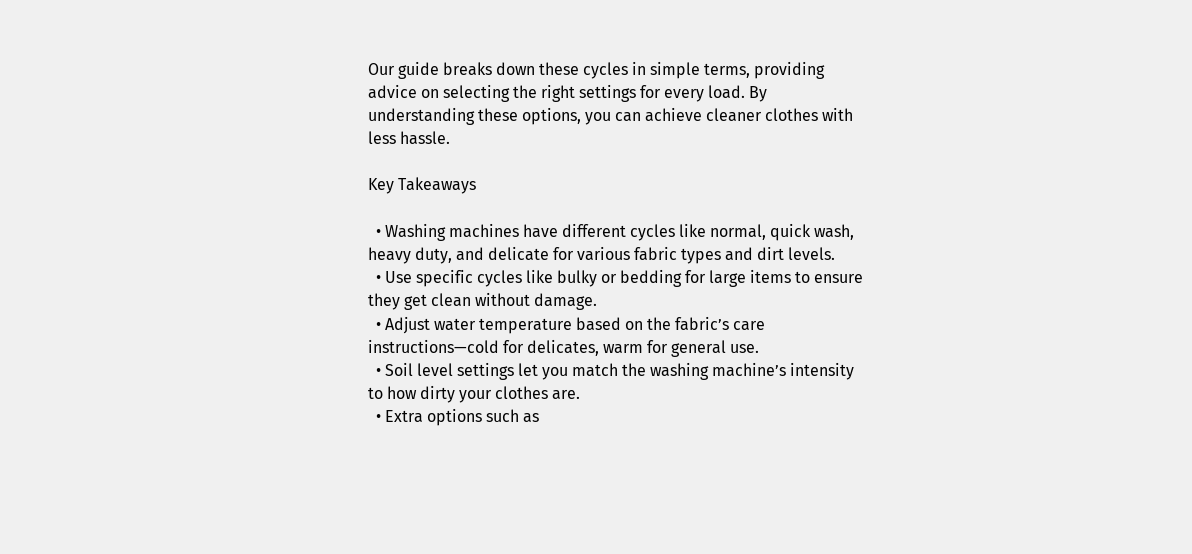Our guide breaks down these cycles in simple terms, providing advice on selecting the right settings for every load. By understanding these options, you can achieve cleaner clothes with less hassle.

Key Takeaways

  • Washing machines have different cycles like normal, quick wash, heavy duty, and delicate for various fabric types and dirt levels.
  • Use specific cycles like bulky or bedding for large items to ensure they get clean without damage.
  • Adjust water temperature based on the fabric’s care instructions—cold for delicates, warm for general use.
  • Soil level settings let you match the washing machine’s intensity to how dirty your clothes are.
  • Extra options such as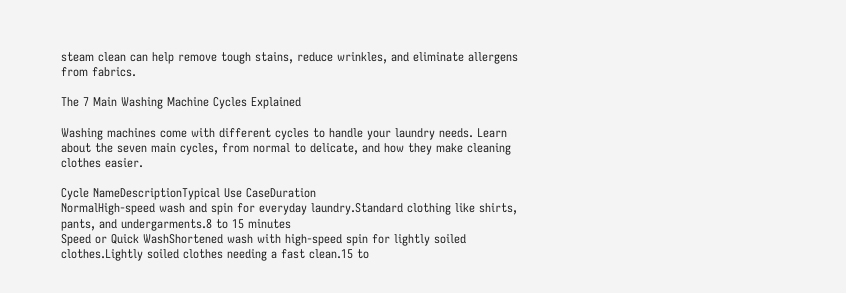steam clean can help remove tough stains, reduce wrinkles, and eliminate allergens from fabrics.

The 7 Main Washing Machine Cycles Explained

Washing machines come with different cycles to handle your laundry needs. Learn about the seven main cycles, from normal to delicate, and how they make cleaning clothes easier.

Cycle NameDescriptionTypical Use CaseDuration
NormalHigh-speed wash and spin for everyday laundry.Standard clothing like shirts, pants, and undergarments.8 to 15 minutes
Speed or Quick WashShortened wash with high-speed spin for lightly soiled clothes.Lightly soiled clothes needing a fast clean.15 to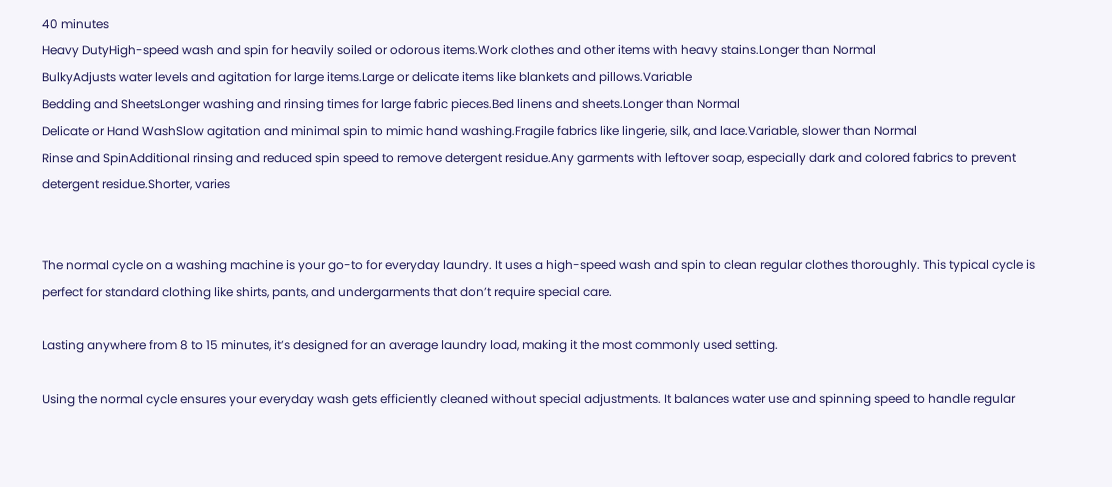40 minutes
Heavy DutyHigh-speed wash and spin for heavily soiled or odorous items.Work clothes and other items with heavy stains.Longer than Normal
BulkyAdjusts water levels and agitation for large items.Large or delicate items like blankets and pillows.Variable
Bedding and SheetsLonger washing and rinsing times for large fabric pieces.Bed linens and sheets.Longer than Normal
Delicate or Hand WashSlow agitation and minimal spin to mimic hand washing.Fragile fabrics like lingerie, silk, and lace.Variable, slower than Normal
Rinse and SpinAdditional rinsing and reduced spin speed to remove detergent residue.Any garments with leftover soap, especially dark and colored fabrics to prevent detergent residue.Shorter, varies


The normal cycle on a washing machine is your go-to for everyday laundry. It uses a high-speed wash and spin to clean regular clothes thoroughly. This typical cycle is perfect for standard clothing like shirts, pants, and undergarments that don’t require special care.

Lasting anywhere from 8 to 15 minutes, it’s designed for an average laundry load, making it the most commonly used setting.

Using the normal cycle ensures your everyday wash gets efficiently cleaned without special adjustments. It balances water use and spinning speed to handle regular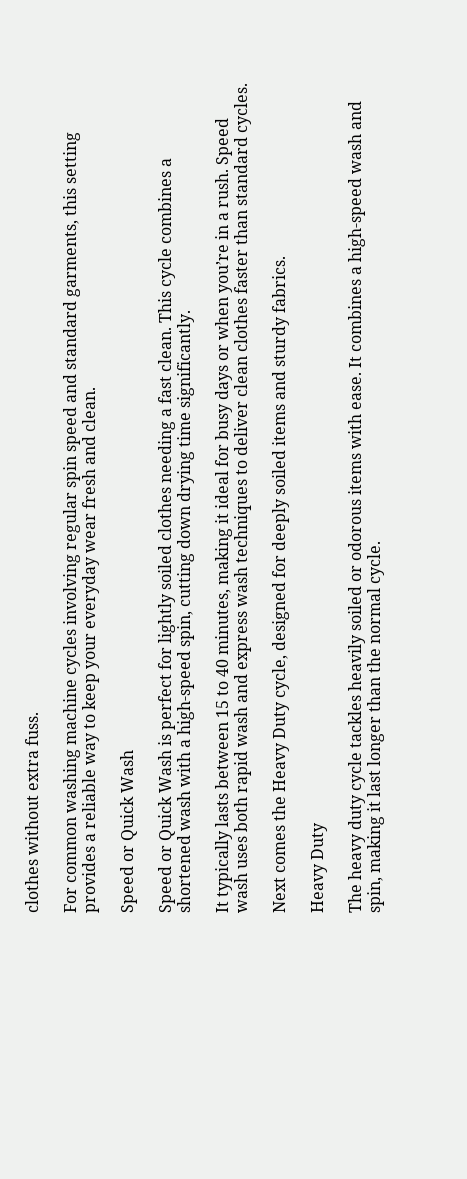clothes without extra fuss.

For common washing machine cycles involving regular spin speed and standard garments, this setting provides a reliable way to keep your everyday wear fresh and clean.

Speed or Quick Wash

Speed or Quick Wash is perfect for lightly soiled clothes needing a fast clean. This cycle combines a shortened wash with a high-speed spin, cutting down drying time significantly.

It typically lasts between 15 to 40 minutes, making it ideal for busy days or when you’re in a rush. Speed wash uses both rapid wash and express wash techniques to deliver clean clothes faster than standard cycles.

Next comes the Heavy Duty cycle, designed for deeply soiled items and sturdy fabrics.

Heavy Duty

The heavy duty cycle tackles heavily soiled or odorous items with ease. It combines a high-speed wash and spin, making it last longer than the normal cycle.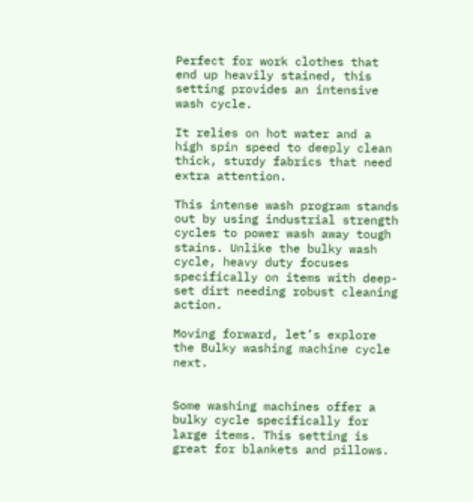Perfect for work clothes that end up heavily stained, this setting provides an intensive wash cycle.

It relies on hot water and a high spin speed to deeply clean thick, sturdy fabrics that need extra attention.

This intense wash program stands out by using industrial strength cycles to power wash away tough stains. Unlike the bulky wash cycle, heavy duty focuses specifically on items with deep-set dirt needing robust cleaning action.

Moving forward, let’s explore the Bulky washing machine cycle next.


Some washing machines offer a bulky cycle specifically for large items. This setting is great for blankets and pillows.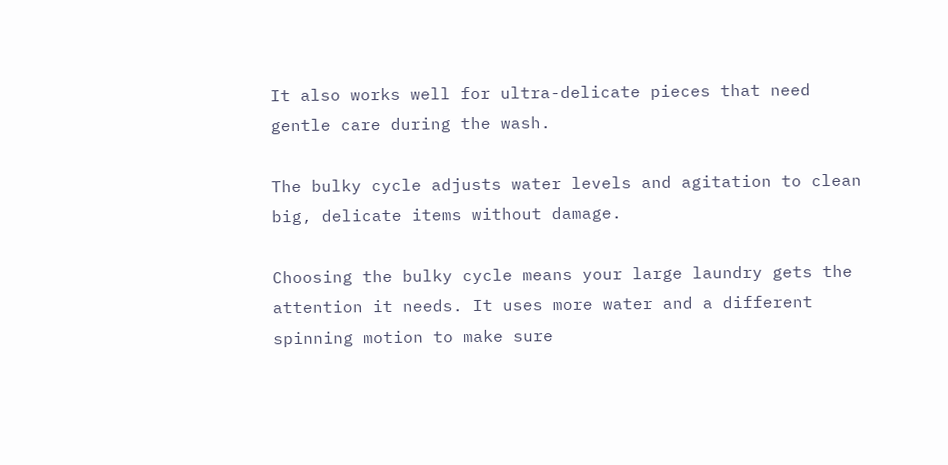It also works well for ultra-delicate pieces that need gentle care during the wash.

The bulky cycle adjusts water levels and agitation to clean big, delicate items without damage.

Choosing the bulky cycle means your large laundry gets the attention it needs. It uses more water and a different spinning motion to make sure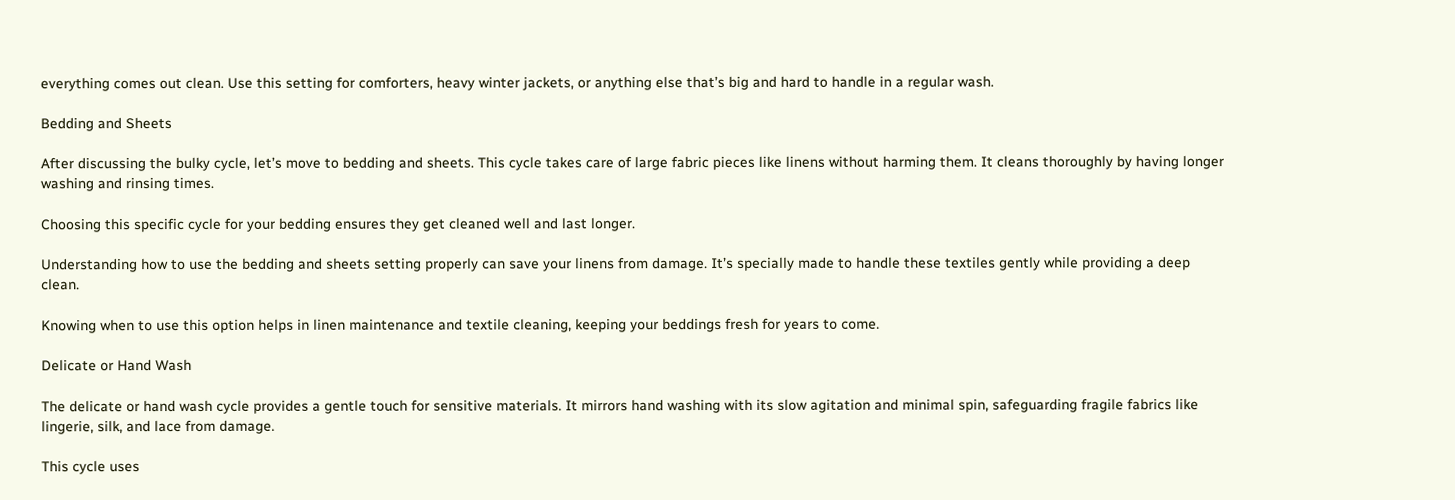everything comes out clean. Use this setting for comforters, heavy winter jackets, or anything else that’s big and hard to handle in a regular wash.

Bedding and Sheets

After discussing the bulky cycle, let’s move to bedding and sheets. This cycle takes care of large fabric pieces like linens without harming them. It cleans thoroughly by having longer washing and rinsing times.

Choosing this specific cycle for your bedding ensures they get cleaned well and last longer.

Understanding how to use the bedding and sheets setting properly can save your linens from damage. It’s specially made to handle these textiles gently while providing a deep clean.

Knowing when to use this option helps in linen maintenance and textile cleaning, keeping your beddings fresh for years to come.

Delicate or Hand Wash

The delicate or hand wash cycle provides a gentle touch for sensitive materials. It mirrors hand washing with its slow agitation and minimal spin, safeguarding fragile fabrics like lingerie, silk, and lace from damage.

This cycle uses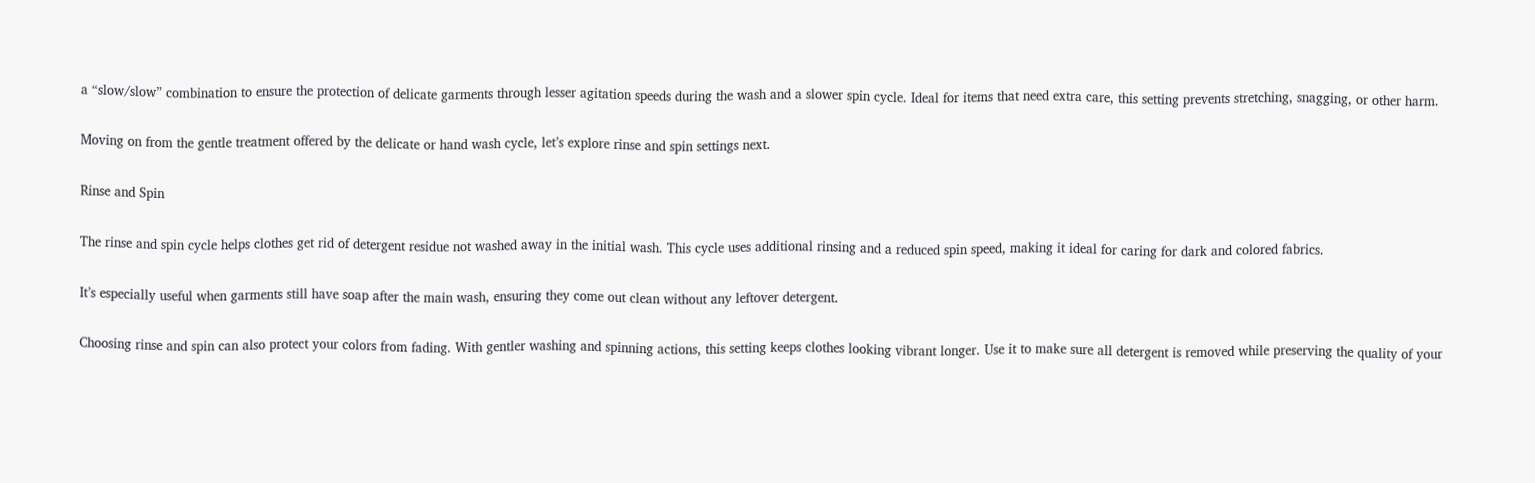a “slow/slow” combination to ensure the protection of delicate garments through lesser agitation speeds during the wash and a slower spin cycle. Ideal for items that need extra care, this setting prevents stretching, snagging, or other harm.

Moving on from the gentle treatment offered by the delicate or hand wash cycle, let’s explore rinse and spin settings next.

Rinse and Spin

The rinse and spin cycle helps clothes get rid of detergent residue not washed away in the initial wash. This cycle uses additional rinsing and a reduced spin speed, making it ideal for caring for dark and colored fabrics.

It’s especially useful when garments still have soap after the main wash, ensuring they come out clean without any leftover detergent.

Choosing rinse and spin can also protect your colors from fading. With gentler washing and spinning actions, this setting keeps clothes looking vibrant longer. Use it to make sure all detergent is removed while preserving the quality of your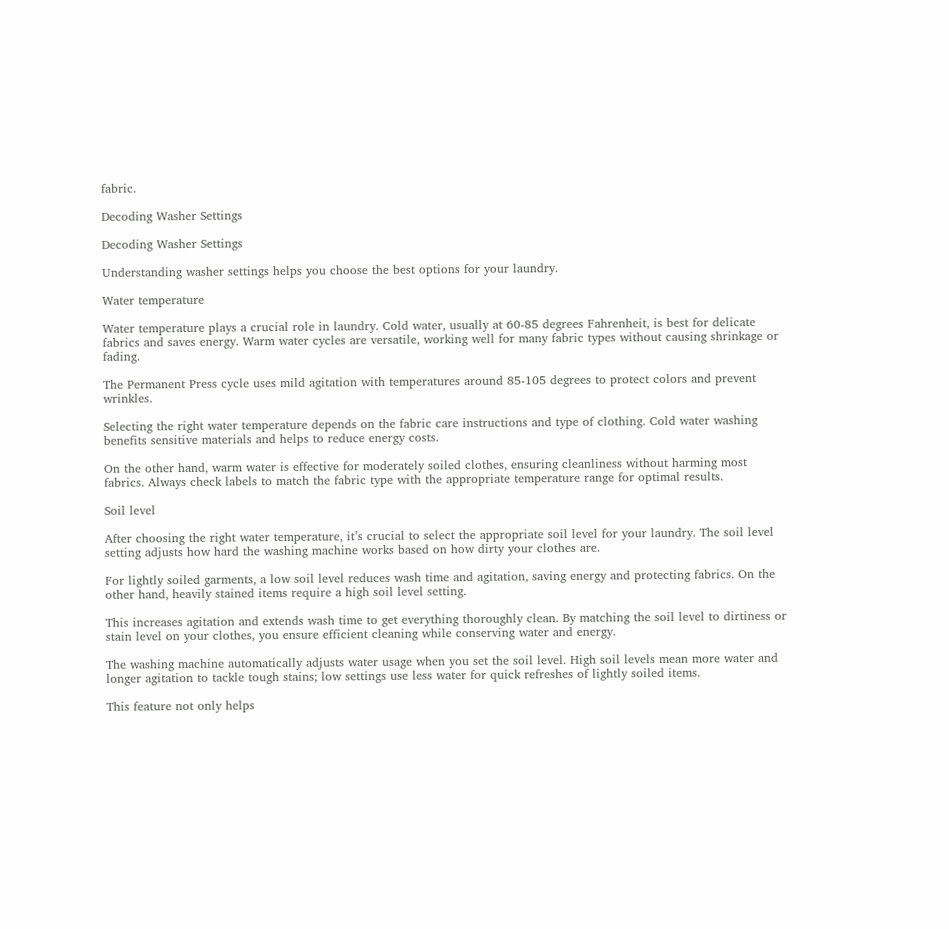fabric.

Decoding Washer Settings

Decoding Washer Settings

Understanding washer settings helps you choose the best options for your laundry.

Water temperature

Water temperature plays a crucial role in laundry. Cold water, usually at 60-85 degrees Fahrenheit, is best for delicate fabrics and saves energy. Warm water cycles are versatile, working well for many fabric types without causing shrinkage or fading.

The Permanent Press cycle uses mild agitation with temperatures around 85-105 degrees to protect colors and prevent wrinkles.

Selecting the right water temperature depends on the fabric care instructions and type of clothing. Cold water washing benefits sensitive materials and helps to reduce energy costs.

On the other hand, warm water is effective for moderately soiled clothes, ensuring cleanliness without harming most fabrics. Always check labels to match the fabric type with the appropriate temperature range for optimal results.

Soil level

After choosing the right water temperature, it’s crucial to select the appropriate soil level for your laundry. The soil level setting adjusts how hard the washing machine works based on how dirty your clothes are.

For lightly soiled garments, a low soil level reduces wash time and agitation, saving energy and protecting fabrics. On the other hand, heavily stained items require a high soil level setting.

This increases agitation and extends wash time to get everything thoroughly clean. By matching the soil level to dirtiness or stain level on your clothes, you ensure efficient cleaning while conserving water and energy.

The washing machine automatically adjusts water usage when you set the soil level. High soil levels mean more water and longer agitation to tackle tough stains; low settings use less water for quick refreshes of lightly soiled items.

This feature not only helps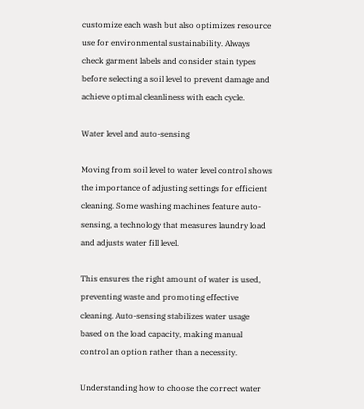customize each wash but also optimizes resource use for environmental sustainability. Always check garment labels and consider stain types before selecting a soil level to prevent damage and achieve optimal cleanliness with each cycle.

Water level and auto-sensing

Moving from soil level to water level control shows the importance of adjusting settings for efficient cleaning. Some washing machines feature auto-sensing, a technology that measures laundry load and adjusts water fill level.

This ensures the right amount of water is used, preventing waste and promoting effective cleaning. Auto-sensing stabilizes water usage based on the load capacity, making manual control an option rather than a necessity.

Understanding how to choose the correct water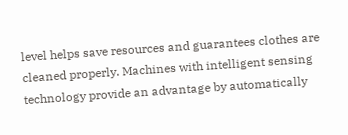level helps save resources and guarantees clothes are cleaned properly. Machines with intelligent sensing technology provide an advantage by automatically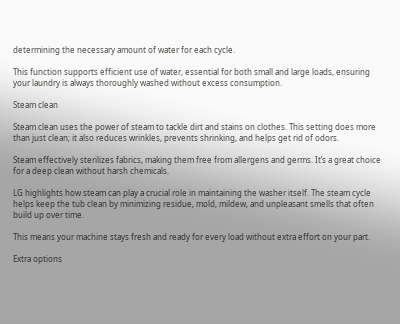determining the necessary amount of water for each cycle.

This function supports efficient use of water, essential for both small and large loads, ensuring your laundry is always thoroughly washed without excess consumption.

Steam clean

Steam clean uses the power of steam to tackle dirt and stains on clothes. This setting does more than just clean; it also reduces wrinkles, prevents shrinking, and helps get rid of odors.

Steam effectively sterilizes fabrics, making them free from allergens and germs. It’s a great choice for a deep clean without harsh chemicals.

LG highlights how steam can play a crucial role in maintaining the washer itself. The steam cycle helps keep the tub clean by minimizing residue, mold, mildew, and unpleasant smells that often build up over time.

This means your machine stays fresh and ready for every load without extra effort on your part.

Extra options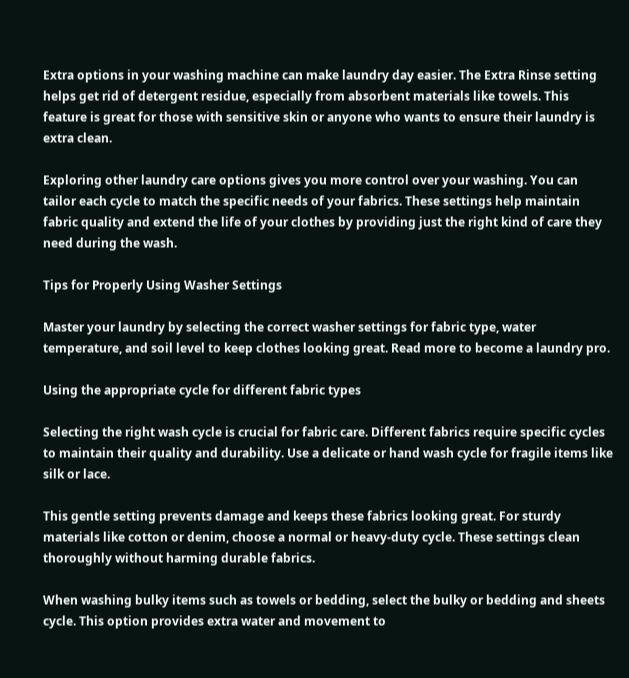Extra options in your washing machine can make laundry day easier. The Extra Rinse setting helps get rid of detergent residue, especially from absorbent materials like towels. This feature is great for those with sensitive skin or anyone who wants to ensure their laundry is extra clean.

Exploring other laundry care options gives you more control over your washing. You can tailor each cycle to match the specific needs of your fabrics. These settings help maintain fabric quality and extend the life of your clothes by providing just the right kind of care they need during the wash.

Tips for Properly Using Washer Settings

Master your laundry by selecting the correct washer settings for fabric type, water temperature, and soil level to keep clothes looking great. Read more to become a laundry pro.

Using the appropriate cycle for different fabric types

Selecting the right wash cycle is crucial for fabric care. Different fabrics require specific cycles to maintain their quality and durability. Use a delicate or hand wash cycle for fragile items like silk or lace.

This gentle setting prevents damage and keeps these fabrics looking great. For sturdy materials like cotton or denim, choose a normal or heavy-duty cycle. These settings clean thoroughly without harming durable fabrics.

When washing bulky items such as towels or bedding, select the bulky or bedding and sheets cycle. This option provides extra water and movement to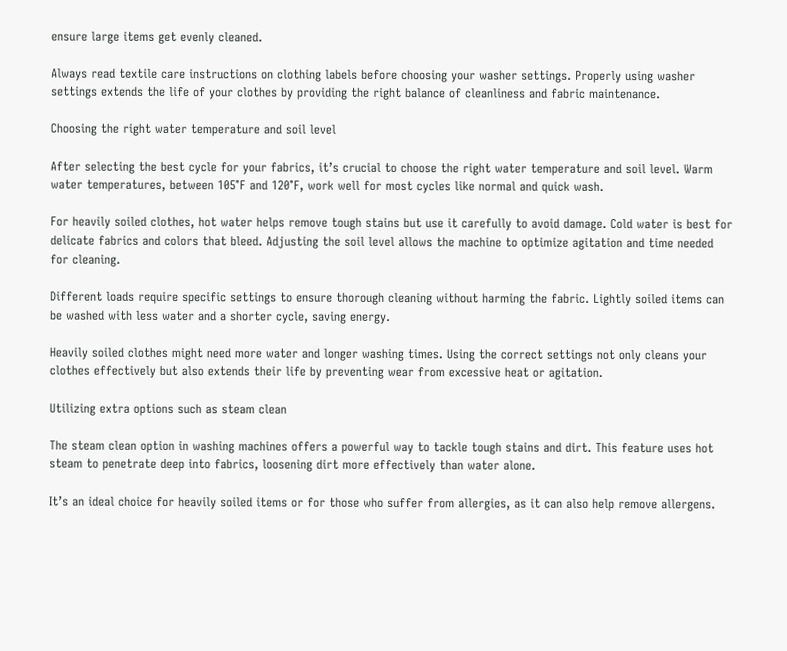ensure large items get evenly cleaned.

Always read textile care instructions on clothing labels before choosing your washer settings. Properly using washer settings extends the life of your clothes by providing the right balance of cleanliness and fabric maintenance.

Choosing the right water temperature and soil level

After selecting the best cycle for your fabrics, it’s crucial to choose the right water temperature and soil level. Warm water temperatures, between 105°F and 120°F, work well for most cycles like normal and quick wash.

For heavily soiled clothes, hot water helps remove tough stains but use it carefully to avoid damage. Cold water is best for delicate fabrics and colors that bleed. Adjusting the soil level allows the machine to optimize agitation and time needed for cleaning.

Different loads require specific settings to ensure thorough cleaning without harming the fabric. Lightly soiled items can be washed with less water and a shorter cycle, saving energy.

Heavily soiled clothes might need more water and longer washing times. Using the correct settings not only cleans your clothes effectively but also extends their life by preventing wear from excessive heat or agitation.

Utilizing extra options such as steam clean

The steam clean option in washing machines offers a powerful way to tackle tough stains and dirt. This feature uses hot steam to penetrate deep into fabrics, loosening dirt more effectively than water alone.

It’s an ideal choice for heavily soiled items or for those who suffer from allergies, as it can also help remove allergens.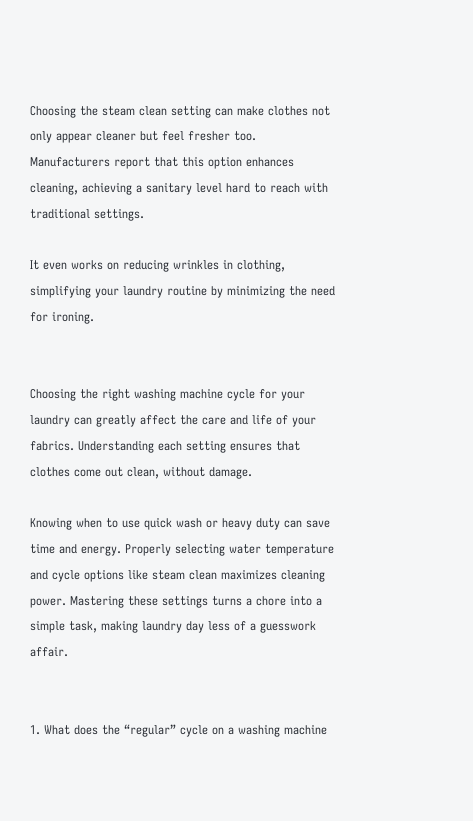Choosing the steam clean setting can make clothes not only appear cleaner but feel fresher too. Manufacturers report that this option enhances cleaning, achieving a sanitary level hard to reach with traditional settings.

It even works on reducing wrinkles in clothing, simplifying your laundry routine by minimizing the need for ironing.


Choosing the right washing machine cycle for your laundry can greatly affect the care and life of your fabrics. Understanding each setting ensures that clothes come out clean, without damage.

Knowing when to use quick wash or heavy duty can save time and energy. Properly selecting water temperature and cycle options like steam clean maximizes cleaning power. Mastering these settings turns a chore into a simple task, making laundry day less of a guesswork affair.


1. What does the “regular” cycle on a washing machine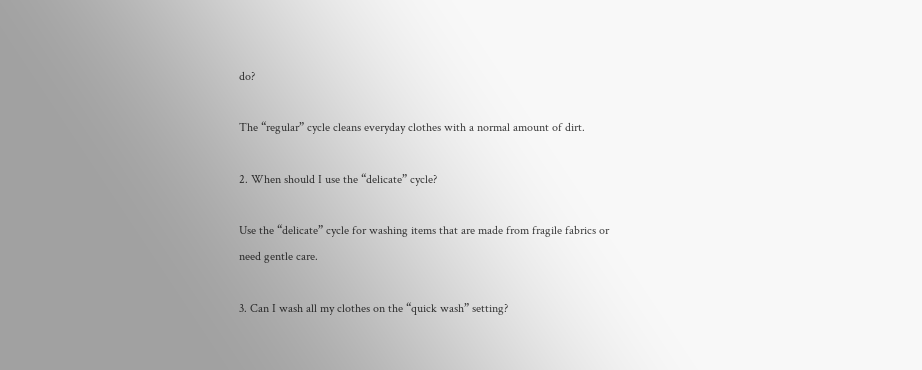do?

The “regular” cycle cleans everyday clothes with a normal amount of dirt.

2. When should I use the “delicate” cycle?

Use the “delicate” cycle for washing items that are made from fragile fabrics or need gentle care.

3. Can I wash all my clothes on the “quick wash” setting?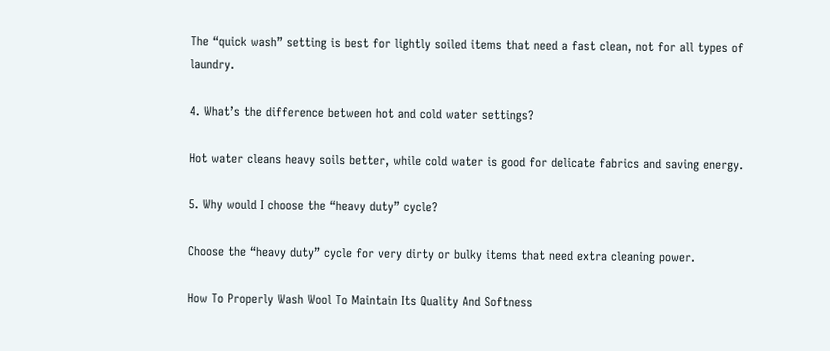The “quick wash” setting is best for lightly soiled items that need a fast clean, not for all types of laundry.

4. What’s the difference between hot and cold water settings?

Hot water cleans heavy soils better, while cold water is good for delicate fabrics and saving energy.

5. Why would I choose the “heavy duty” cycle?

Choose the “heavy duty” cycle for very dirty or bulky items that need extra cleaning power.

How To Properly Wash Wool To Maintain Its Quality And Softness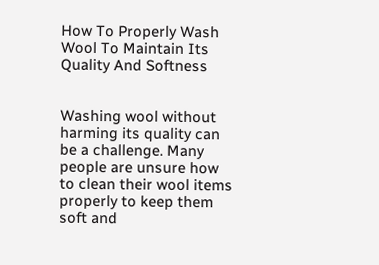How To Properly Wash Wool To Maintain Its Quality And Softness


Washing wool without harming its quality can be a challenge. Many people are unsure how to clean their wool items properly to keep them soft and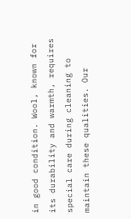in good condition. Wool, known for its durability and warmth, requires special care during cleaning to maintain these qualities. Our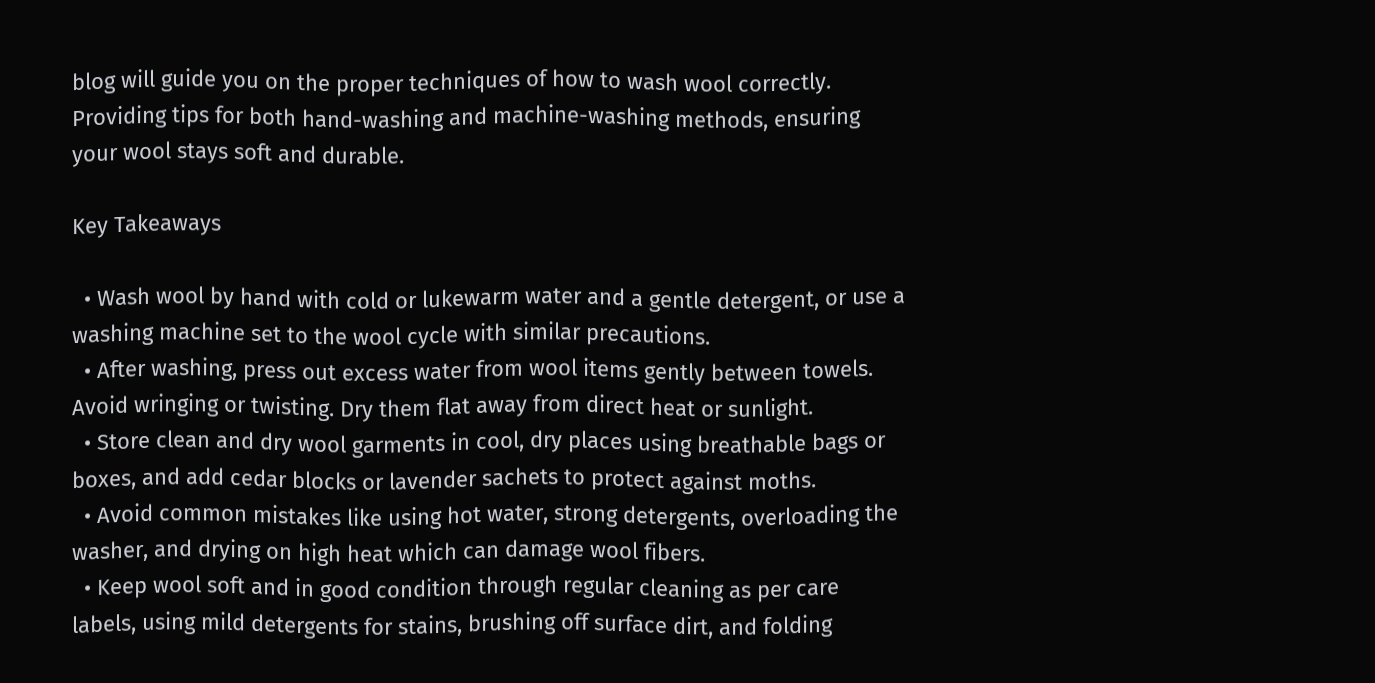blog will guide you on the proper techniques of how to wash wool correctly. Providing tips for both hand-washing and machine-washing methods, ensuring your wool stays soft and durable.

Key Takeaways

  • Wash wool by hand with cold or lukewarm water and a gentle detergent, or use a washing machine set to the wool cycle with similar precautions.
  • After washing, press out excess water from wool items gently between towels. Avoid wringing or twisting. Dry them flat away from direct heat or sunlight.
  • Store clean and dry wool garments in cool, dry places using breathable bags or boxes, and add cedar blocks or lavender sachets to protect against moths.
  • Avoid common mistakes like using hot water, strong detergents, overloading the washer, and drying on high heat which can damage wool fibers.
  • Keep wool soft and in good condition through regular cleaning as per care labels, using mild detergents for stains, brushing off surface dirt, and folding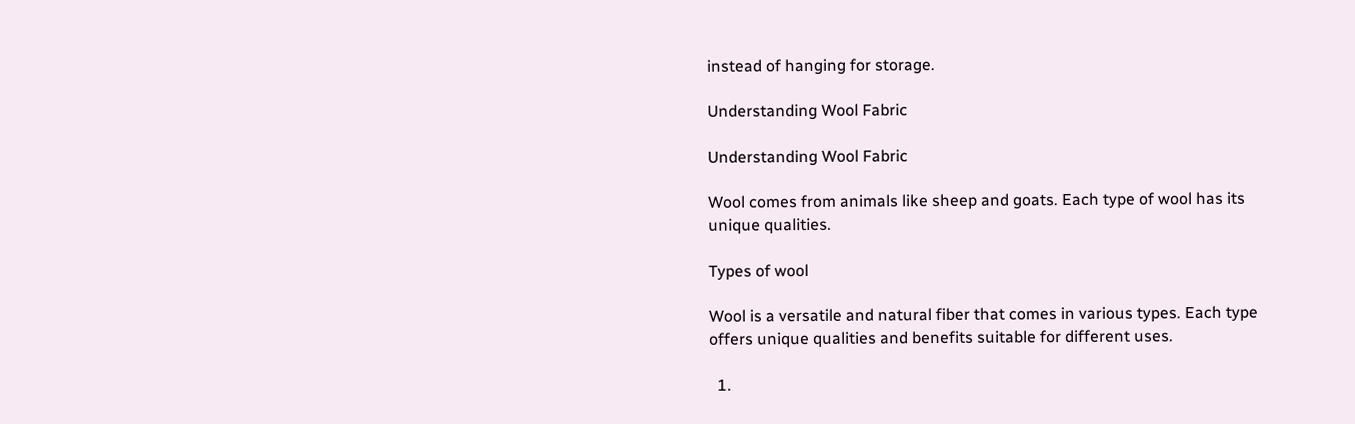instead of hanging for storage.

Understanding Wool Fabric

Understanding Wool Fabric

Wool comes from animals like sheep and goats. Each type of wool has its unique qualities.

Types of wool

Wool is a versatile and natural fiber that comes in various types. Each type offers unique qualities and benefits suitable for different uses.

  1.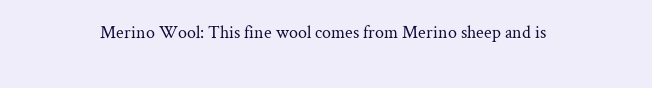Merino Wool: This fine wool comes from Merino sheep and is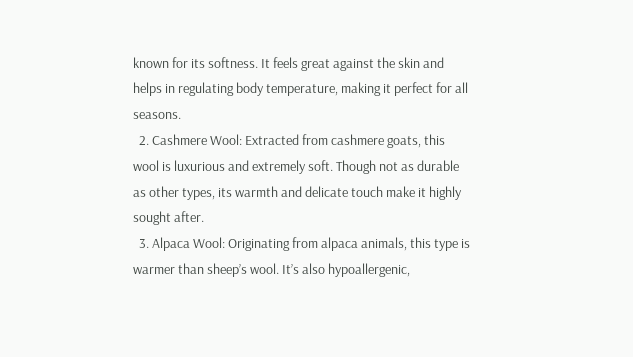known for its softness. It feels great against the skin and helps in regulating body temperature, making it perfect for all seasons.
  2. Cashmere Wool: Extracted from cashmere goats, this wool is luxurious and extremely soft. Though not as durable as other types, its warmth and delicate touch make it highly sought after.
  3. Alpaca Wool: Originating from alpaca animals, this type is warmer than sheep’s wool. It’s also hypoallergenic,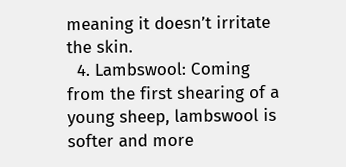meaning it doesn’t irritate the skin.
  4. Lambswool: Coming from the first shearing of a young sheep, lambswool is softer and more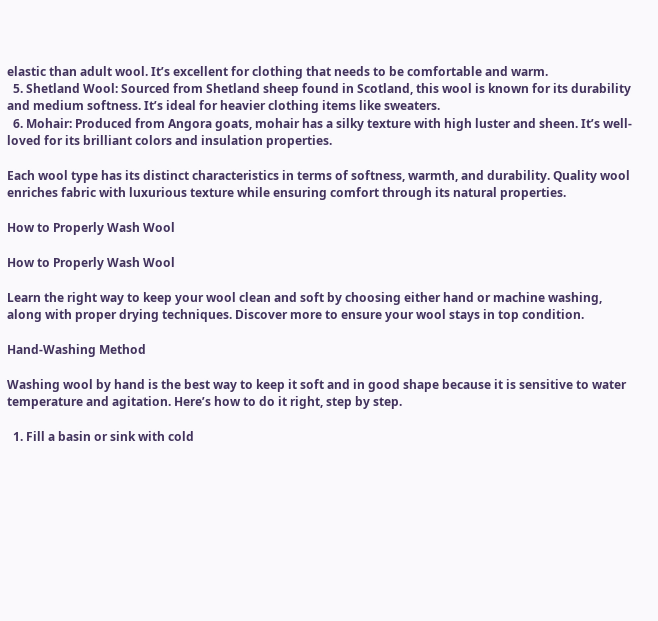elastic than adult wool. It’s excellent for clothing that needs to be comfortable and warm.
  5. Shetland Wool: Sourced from Shetland sheep found in Scotland, this wool is known for its durability and medium softness. It’s ideal for heavier clothing items like sweaters.
  6. Mohair: Produced from Angora goats, mohair has a silky texture with high luster and sheen. It’s well-loved for its brilliant colors and insulation properties.

Each wool type has its distinct characteristics in terms of softness, warmth, and durability. Quality wool enriches fabric with luxurious texture while ensuring comfort through its natural properties.

How to Properly Wash Wool

How to Properly Wash Wool

Learn the right way to keep your wool clean and soft by choosing either hand or machine washing, along with proper drying techniques. Discover more to ensure your wool stays in top condition.

Hand-Washing Method

Washing wool by hand is the best way to keep it soft and in good shape because it is sensitive to water temperature and agitation. Here’s how to do it right, step by step.

  1. Fill a basin or sink with cold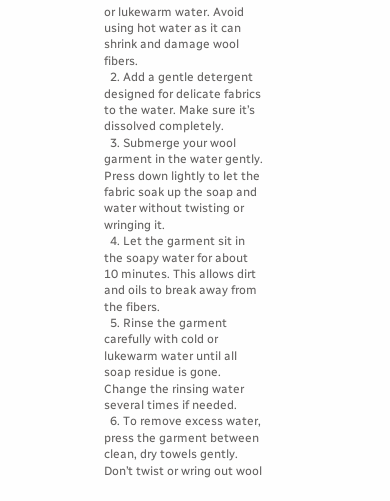or lukewarm water. Avoid using hot water as it can shrink and damage wool fibers.
  2. Add a gentle detergent designed for delicate fabrics to the water. Make sure it’s dissolved completely.
  3. Submerge your wool garment in the water gently. Press down lightly to let the fabric soak up the soap and water without twisting or wringing it.
  4. Let the garment sit in the soapy water for about 10 minutes. This allows dirt and oils to break away from the fibers.
  5. Rinse the garment carefully with cold or lukewarm water until all soap residue is gone. Change the rinsing water several times if needed.
  6. To remove excess water, press the garment between clean, dry towels gently. Don’t twist or wring out wool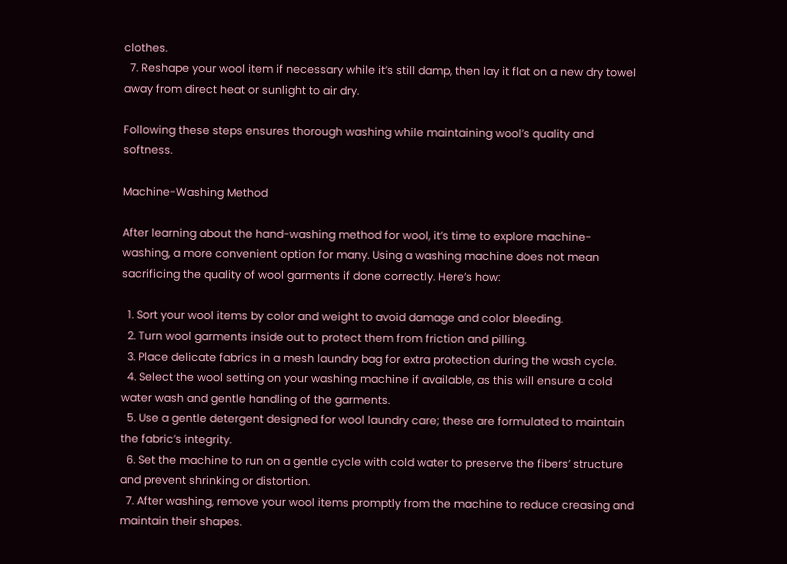clothes.
  7. Reshape your wool item if necessary while it’s still damp, then lay it flat on a new dry towel away from direct heat or sunlight to air dry.

Following these steps ensures thorough washing while maintaining wool’s quality and softness.

Machine-Washing Method

After learning about the hand-washing method for wool, it’s time to explore machine-washing, a more convenient option for many. Using a washing machine does not mean sacrificing the quality of wool garments if done correctly. Here’s how:

  1. Sort your wool items by color and weight to avoid damage and color bleeding.
  2. Turn wool garments inside out to protect them from friction and pilling.
  3. Place delicate fabrics in a mesh laundry bag for extra protection during the wash cycle.
  4. Select the wool setting on your washing machine if available, as this will ensure a cold water wash and gentle handling of the garments.
  5. Use a gentle detergent designed for wool laundry care; these are formulated to maintain the fabric’s integrity.
  6. Set the machine to run on a gentle cycle with cold water to preserve the fibers’ structure and prevent shrinking or distortion.
  7. After washing, remove your wool items promptly from the machine to reduce creasing and maintain their shapes.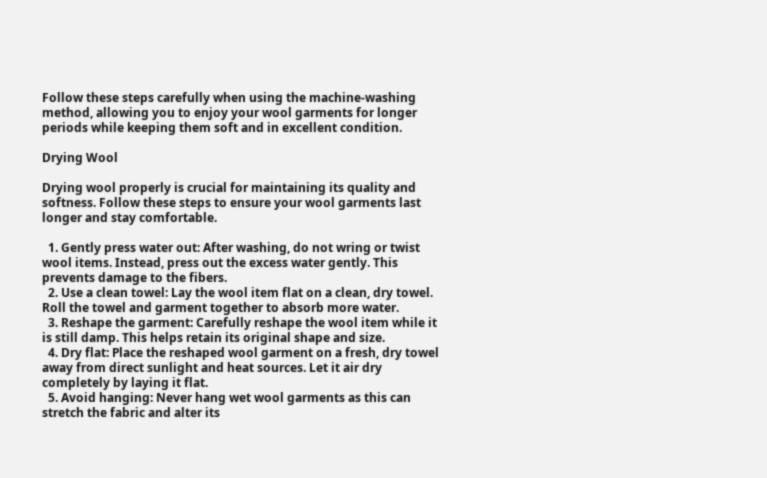Follow these steps carefully when using the machine-washing method, allowing you to enjoy your wool garments for longer periods while keeping them soft and in excellent condition.

Drying Wool

Drying wool properly is crucial for maintaining its quality and softness. Follow these steps to ensure your wool garments last longer and stay comfortable.

  1. Gently press water out: After washing, do not wring or twist wool items. Instead, press out the excess water gently. This prevents damage to the fibers.
  2. Use a clean towel: Lay the wool item flat on a clean, dry towel. Roll the towel and garment together to absorb more water.
  3. Reshape the garment: Carefully reshape the wool item while it is still damp. This helps retain its original shape and size.
  4. Dry flat: Place the reshaped wool garment on a fresh, dry towel away from direct sunlight and heat sources. Let it air dry completely by laying it flat.
  5. Avoid hanging: Never hang wet wool garments as this can stretch the fabric and alter its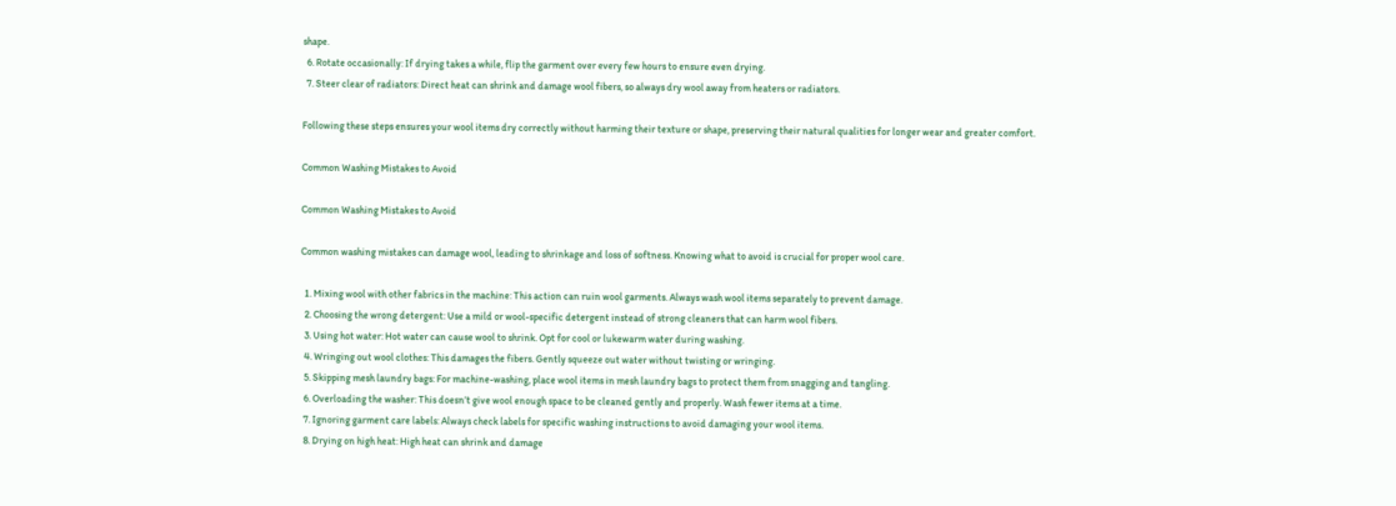shape.
  6. Rotate occasionally: If drying takes a while, flip the garment over every few hours to ensure even drying.
  7. Steer clear of radiators: Direct heat can shrink and damage wool fibers, so always dry wool away from heaters or radiators.

Following these steps ensures your wool items dry correctly without harming their texture or shape, preserving their natural qualities for longer wear and greater comfort.

Common Washing Mistakes to Avoid

Common Washing Mistakes to Avoid

Common washing mistakes can damage wool, leading to shrinkage and loss of softness. Knowing what to avoid is crucial for proper wool care.

  1. Mixing wool with other fabrics in the machine: This action can ruin wool garments. Always wash wool items separately to prevent damage.
  2. Choosing the wrong detergent: Use a mild or wool-specific detergent instead of strong cleaners that can harm wool fibers.
  3. Using hot water: Hot water can cause wool to shrink. Opt for cool or lukewarm water during washing.
  4. Wringing out wool clothes: This damages the fibers. Gently squeeze out water without twisting or wringing.
  5. Skipping mesh laundry bags: For machine-washing, place wool items in mesh laundry bags to protect them from snagging and tangling.
  6. Overloading the washer: This doesn’t give wool enough space to be cleaned gently and properly. Wash fewer items at a time.
  7. Ignoring garment care labels: Always check labels for specific washing instructions to avoid damaging your wool items.
  8. Drying on high heat: High heat can shrink and damage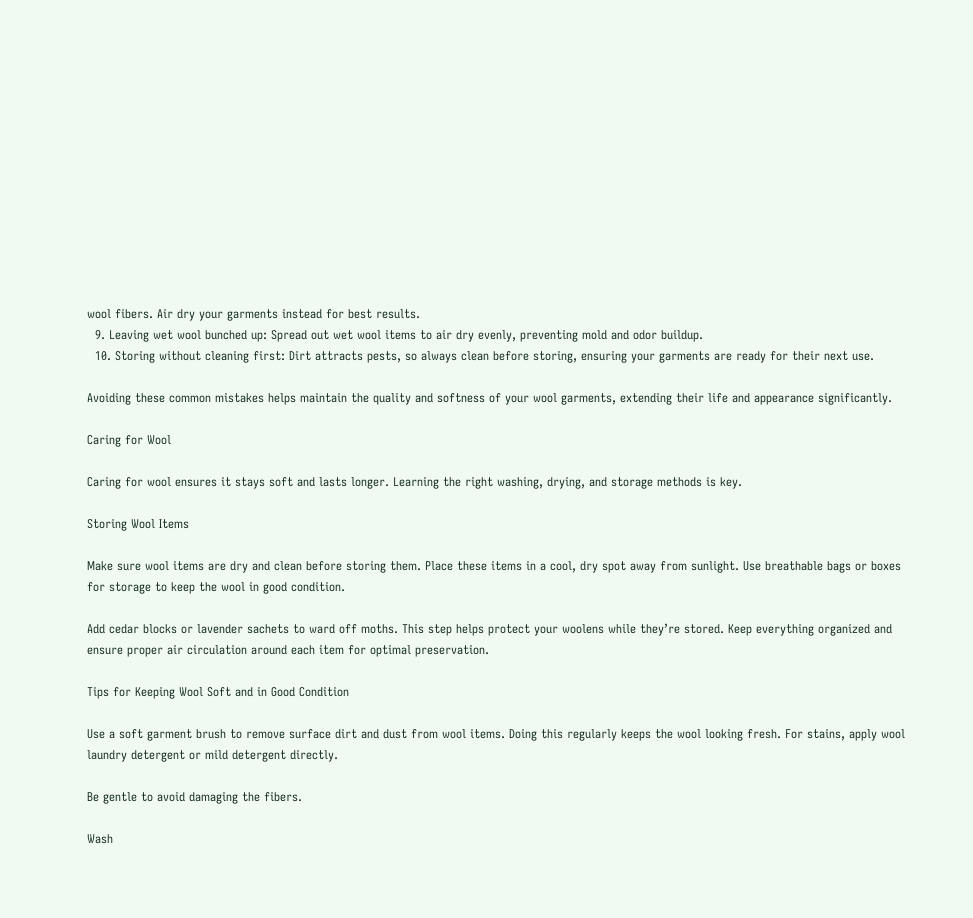wool fibers. Air dry your garments instead for best results.
  9. Leaving wet wool bunched up: Spread out wet wool items to air dry evenly, preventing mold and odor buildup.
  10. Storing without cleaning first: Dirt attracts pests, so always clean before storing, ensuring your garments are ready for their next use.

Avoiding these common mistakes helps maintain the quality and softness of your wool garments, extending their life and appearance significantly.

Caring for Wool

Caring for wool ensures it stays soft and lasts longer. Learning the right washing, drying, and storage methods is key.

Storing Wool Items

Make sure wool items are dry and clean before storing them. Place these items in a cool, dry spot away from sunlight. Use breathable bags or boxes for storage to keep the wool in good condition.

Add cedar blocks or lavender sachets to ward off moths. This step helps protect your woolens while they’re stored. Keep everything organized and ensure proper air circulation around each item for optimal preservation.

Tips for Keeping Wool Soft and in Good Condition

Use a soft garment brush to remove surface dirt and dust from wool items. Doing this regularly keeps the wool looking fresh. For stains, apply wool laundry detergent or mild detergent directly.

Be gentle to avoid damaging the fibers.

Wash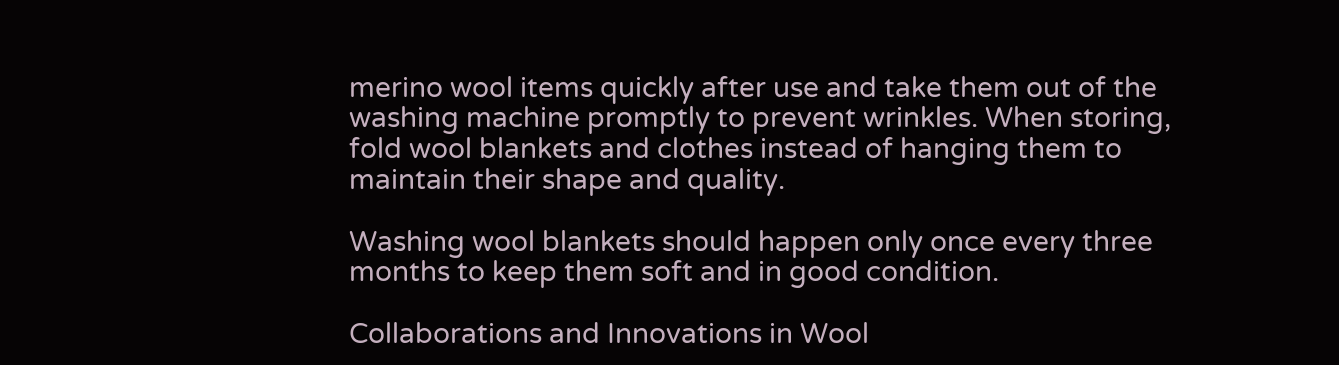merino wool items quickly after use and take them out of the washing machine promptly to prevent wrinkles. When storing, fold wool blankets and clothes instead of hanging them to maintain their shape and quality.

Washing wool blankets should happen only once every three months to keep them soft and in good condition.

Collaborations and Innovations in Wool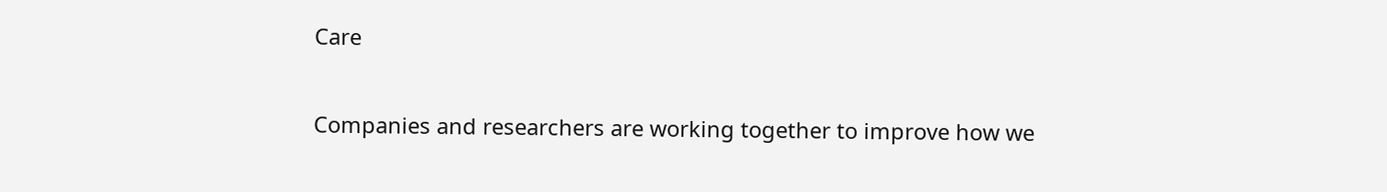Care

Companies and researchers are working together to improve how we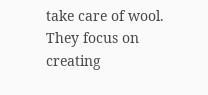take care of wool. They focus on creating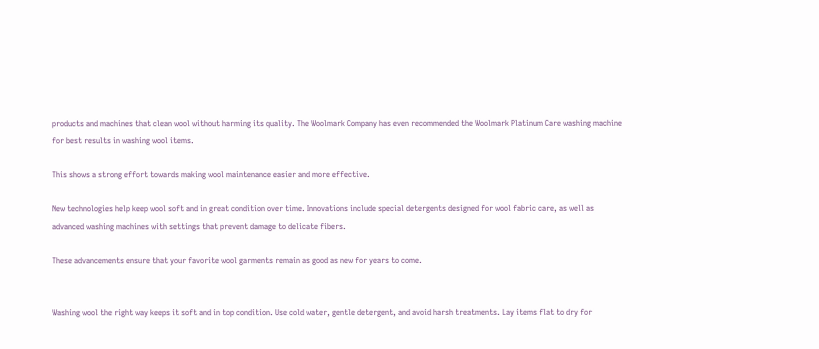products and machines that clean wool without harming its quality. The Woolmark Company has even recommended the Woolmark Platinum Care washing machine for best results in washing wool items.

This shows a strong effort towards making wool maintenance easier and more effective.

New technologies help keep wool soft and in great condition over time. Innovations include special detergents designed for wool fabric care, as well as advanced washing machines with settings that prevent damage to delicate fibers.

These advancements ensure that your favorite wool garments remain as good as new for years to come.


Washing wool the right way keeps it soft and in top condition. Use cold water, gentle detergent, and avoid harsh treatments. Lay items flat to dry for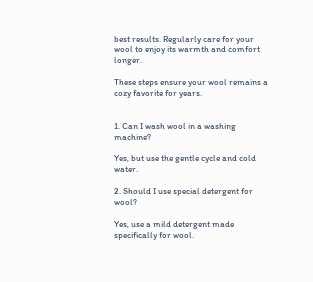best results. Regularly care for your wool to enjoy its warmth and comfort longer.

These steps ensure your wool remains a cozy favorite for years.


1. Can I wash wool in a washing machine?

Yes, but use the gentle cycle and cold water.

2. Should I use special detergent for wool?

Yes, use a mild detergent made specifically for wool.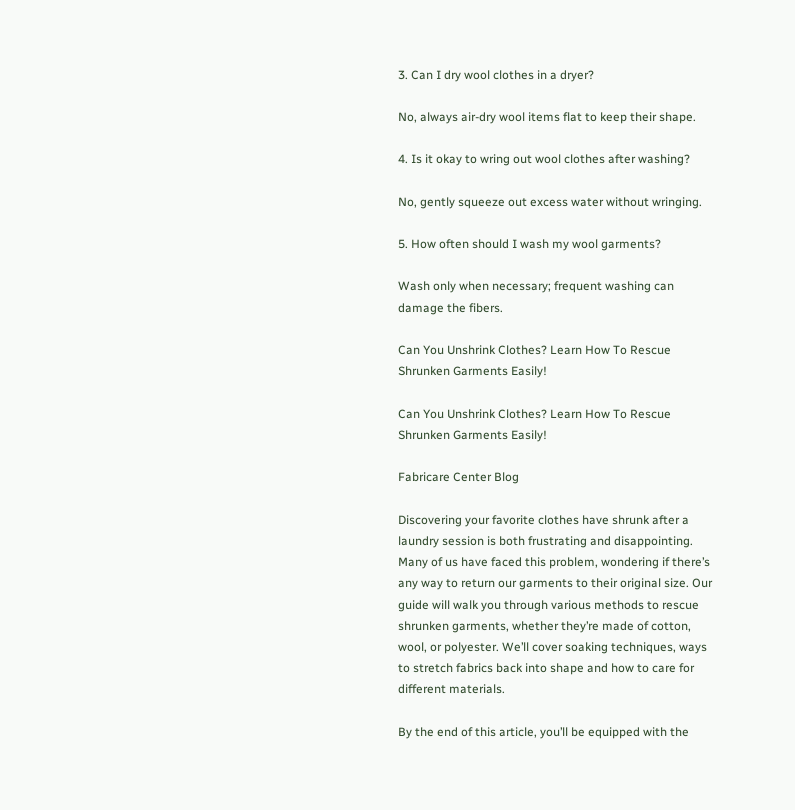3. Can I dry wool clothes in a dryer?

No, always air-dry wool items flat to keep their shape.

4. Is it okay to wring out wool clothes after washing?

No, gently squeeze out excess water without wringing.

5. How often should I wash my wool garments?

Wash only when necessary; frequent washing can damage the fibers.

Can You Unshrink Clothes? Learn How To Rescue Shrunken Garments Easily!

Can You Unshrink Clothes? Learn How To Rescue Shrunken Garments Easily!

Fabricare Center Blog

Discovering your favorite clothes have shrunk after a laundry session is both frustrating and disappointing. Many of us have faced this problem, wondering if there’s any way to return our garments to their original size. Our guide will walk you through various methods to rescue shrunken garments, whether they’re made of cotton, wool, or polyester. We’ll cover soaking techniques, ways to stretch fabrics back into shape and how to care for different materials.

By the end of this article, you’ll be equipped with the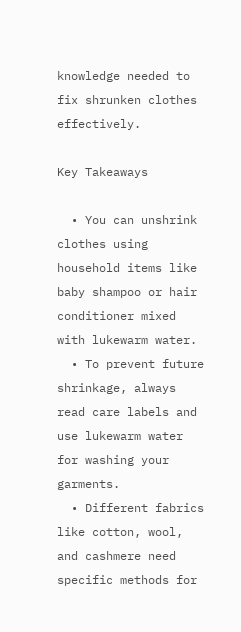knowledge needed to fix shrunken clothes effectively.

Key Takeaways

  • You can unshrink clothes using household items like baby shampoo or hair conditioner mixed with lukewarm water.
  • To prevent future shrinkage, always read care labels and use lukewarm water for washing your garments.
  • Different fabrics like cotton, wool, and cashmere need specific methods for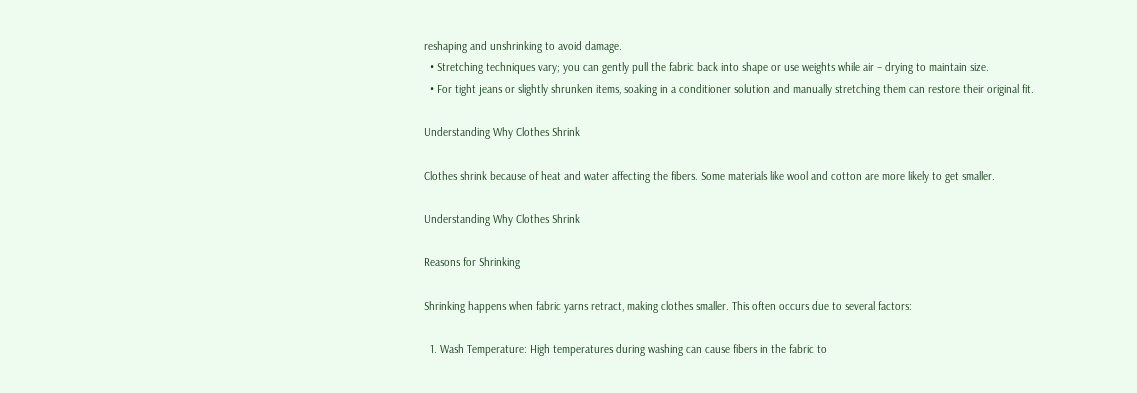reshaping and unshrinking to avoid damage.
  • Stretching techniques vary; you can gently pull the fabric back into shape or use weights while air – drying to maintain size.
  • For tight jeans or slightly shrunken items, soaking in a conditioner solution and manually stretching them can restore their original fit.

Understanding Why Clothes Shrink

Clothes shrink because of heat and water affecting the fibers. Some materials like wool and cotton are more likely to get smaller.

Understanding Why Clothes Shrink

Reasons for Shrinking

Shrinking happens when fabric yarns retract, making clothes smaller. This often occurs due to several factors:

  1. Wash Temperature: High temperatures during washing can cause fibers in the fabric to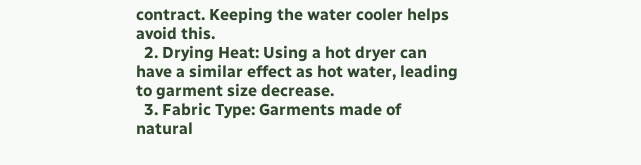contract. Keeping the water cooler helps avoid this.
  2. Drying Heat: Using a hot dryer can have a similar effect as hot water, leading to garment size decrease.
  3. Fabric Type: Garments made of natural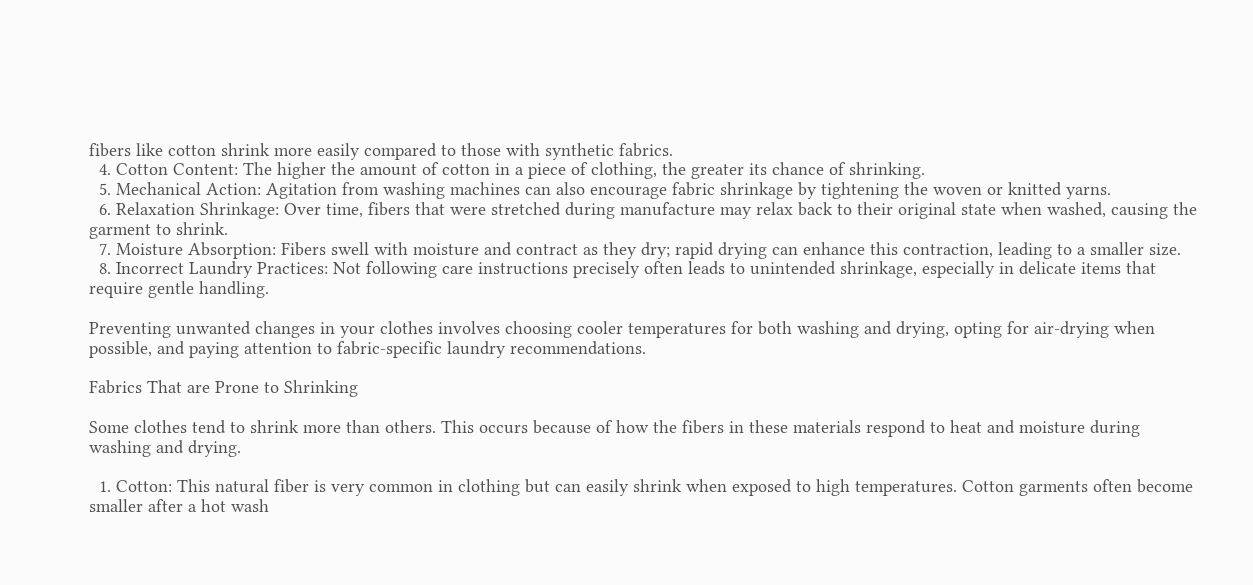fibers like cotton shrink more easily compared to those with synthetic fabrics.
  4. Cotton Content: The higher the amount of cotton in a piece of clothing, the greater its chance of shrinking.
  5. Mechanical Action: Agitation from washing machines can also encourage fabric shrinkage by tightening the woven or knitted yarns.
  6. Relaxation Shrinkage: Over time, fibers that were stretched during manufacture may relax back to their original state when washed, causing the garment to shrink.
  7. Moisture Absorption: Fibers swell with moisture and contract as they dry; rapid drying can enhance this contraction, leading to a smaller size.
  8. Incorrect Laundry Practices: Not following care instructions precisely often leads to unintended shrinkage, especially in delicate items that require gentle handling.

Preventing unwanted changes in your clothes involves choosing cooler temperatures for both washing and drying, opting for air-drying when possible, and paying attention to fabric-specific laundry recommendations.

Fabrics That are Prone to Shrinking

Some clothes tend to shrink more than others. This occurs because of how the fibers in these materials respond to heat and moisture during washing and drying.

  1. Cotton: This natural fiber is very common in clothing but can easily shrink when exposed to high temperatures. Cotton garments often become smaller after a hot wash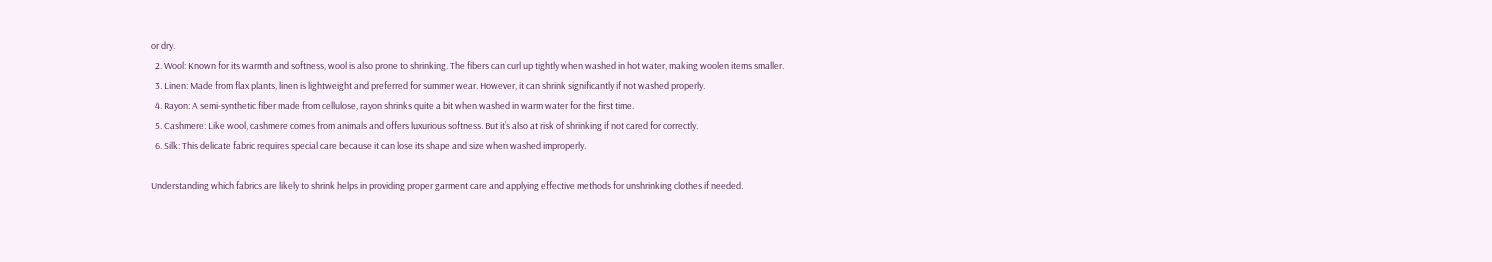or dry.
  2. Wool: Known for its warmth and softness, wool is also prone to shrinking. The fibers can curl up tightly when washed in hot water, making woolen items smaller.
  3. Linen: Made from flax plants, linen is lightweight and preferred for summer wear. However, it can shrink significantly if not washed properly.
  4. Rayon: A semi-synthetic fiber made from cellulose, rayon shrinks quite a bit when washed in warm water for the first time.
  5. Cashmere: Like wool, cashmere comes from animals and offers luxurious softness. But it’s also at risk of shrinking if not cared for correctly.
  6. Silk: This delicate fabric requires special care because it can lose its shape and size when washed improperly.

Understanding which fabrics are likely to shrink helps in providing proper garment care and applying effective methods for unshrinking clothes if needed.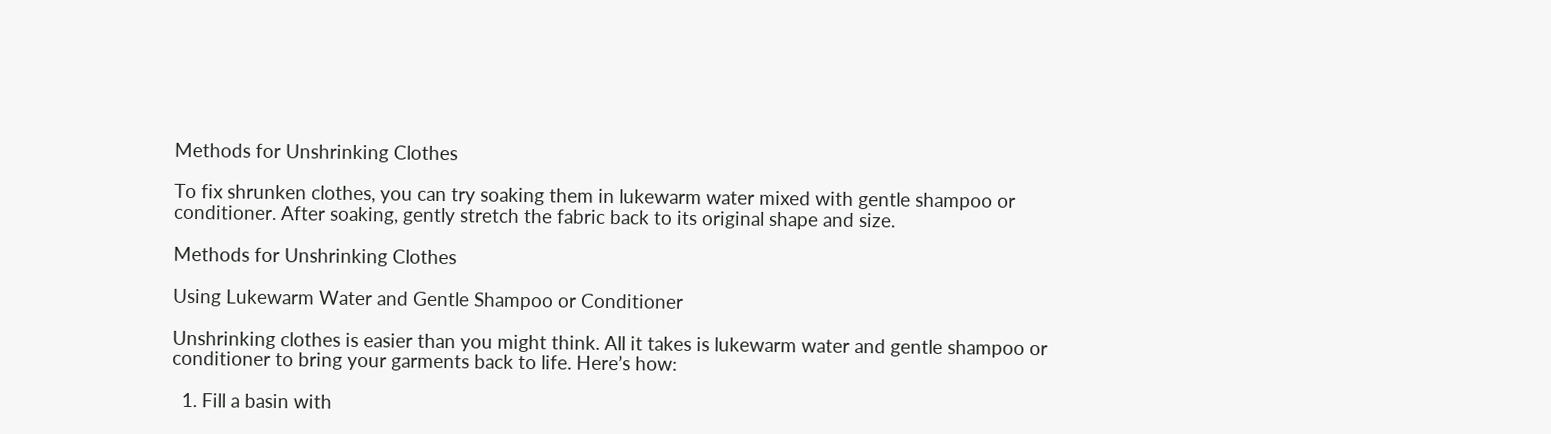Methods for Unshrinking Clothes

To fix shrunken clothes, you can try soaking them in lukewarm water mixed with gentle shampoo or conditioner. After soaking, gently stretch the fabric back to its original shape and size.

Methods for Unshrinking Clothes

Using Lukewarm Water and Gentle Shampoo or Conditioner

Unshrinking clothes is easier than you might think. All it takes is lukewarm water and gentle shampoo or conditioner to bring your garments back to life. Here’s how:

  1. Fill a basin with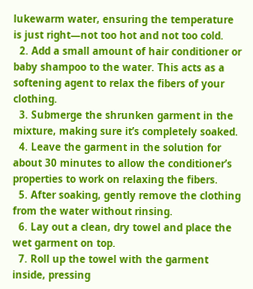lukewarm water, ensuring the temperature is just right—not too hot and not too cold.
  2. Add a small amount of hair conditioner or baby shampoo to the water. This acts as a softening agent to relax the fibers of your clothing.
  3. Submerge the shrunken garment in the mixture, making sure it’s completely soaked.
  4. Leave the garment in the solution for about 30 minutes to allow the conditioner’s properties to work on relaxing the fibers.
  5. After soaking, gently remove the clothing from the water without rinsing.
  6. Lay out a clean, dry towel and place the wet garment on top.
  7. Roll up the towel with the garment inside, pressing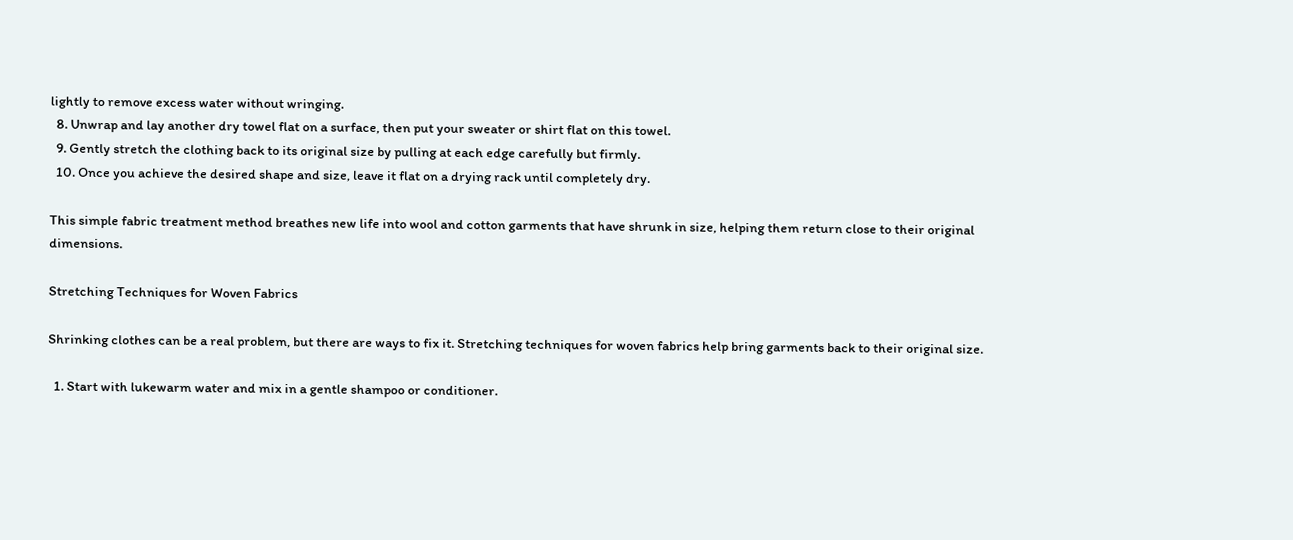lightly to remove excess water without wringing.
  8. Unwrap and lay another dry towel flat on a surface, then put your sweater or shirt flat on this towel.
  9. Gently stretch the clothing back to its original size by pulling at each edge carefully but firmly.
  10. Once you achieve the desired shape and size, leave it flat on a drying rack until completely dry.

This simple fabric treatment method breathes new life into wool and cotton garments that have shrunk in size, helping them return close to their original dimensions.

Stretching Techniques for Woven Fabrics

Shrinking clothes can be a real problem, but there are ways to fix it. Stretching techniques for woven fabrics help bring garments back to their original size.

  1. Start with lukewarm water and mix in a gentle shampoo or conditioner.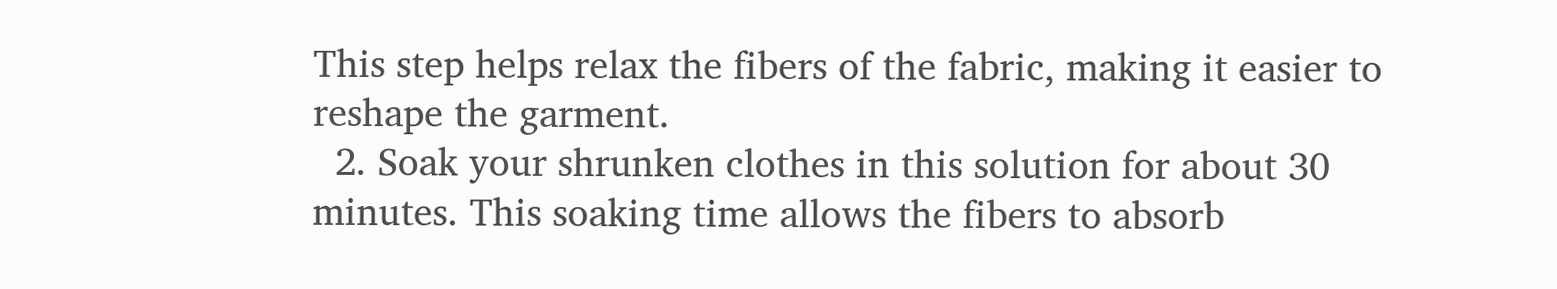This step helps relax the fibers of the fabric, making it easier to reshape the garment.
  2. Soak your shrunken clothes in this solution for about 30 minutes. This soaking time allows the fibers to absorb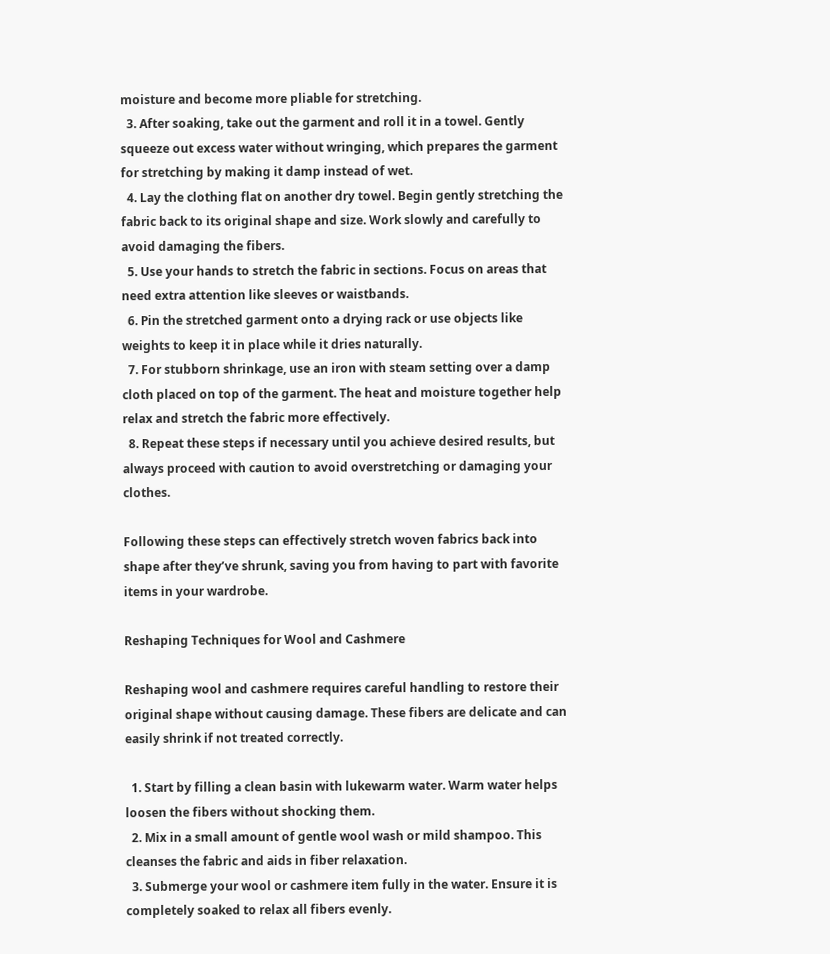moisture and become more pliable for stretching.
  3. After soaking, take out the garment and roll it in a towel. Gently squeeze out excess water without wringing, which prepares the garment for stretching by making it damp instead of wet.
  4. Lay the clothing flat on another dry towel. Begin gently stretching the fabric back to its original shape and size. Work slowly and carefully to avoid damaging the fibers.
  5. Use your hands to stretch the fabric in sections. Focus on areas that need extra attention like sleeves or waistbands.
  6. Pin the stretched garment onto a drying rack or use objects like weights to keep it in place while it dries naturally.
  7. For stubborn shrinkage, use an iron with steam setting over a damp cloth placed on top of the garment. The heat and moisture together help relax and stretch the fabric more effectively.
  8. Repeat these steps if necessary until you achieve desired results, but always proceed with caution to avoid overstretching or damaging your clothes.

Following these steps can effectively stretch woven fabrics back into shape after they’ve shrunk, saving you from having to part with favorite items in your wardrobe.

Reshaping Techniques for Wool and Cashmere

Reshaping wool and cashmere requires careful handling to restore their original shape without causing damage. These fibers are delicate and can easily shrink if not treated correctly.

  1. Start by filling a clean basin with lukewarm water. Warm water helps loosen the fibers without shocking them.
  2. Mix in a small amount of gentle wool wash or mild shampoo. This cleanses the fabric and aids in fiber relaxation.
  3. Submerge your wool or cashmere item fully in the water. Ensure it is completely soaked to relax all fibers evenly.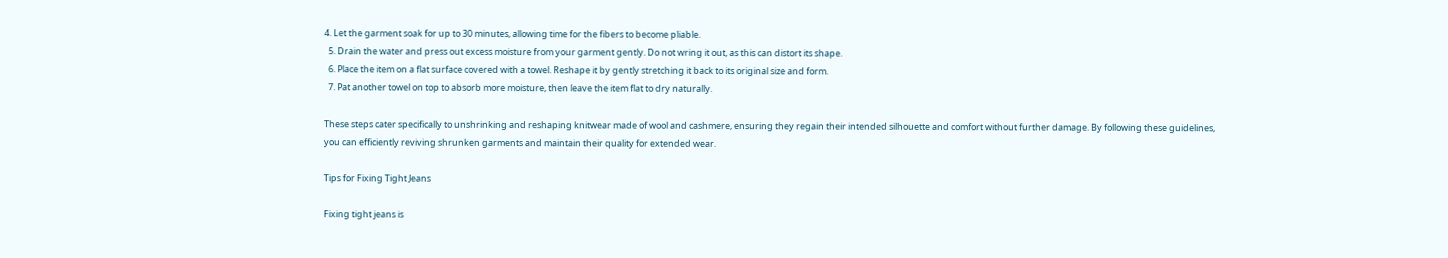4. Let the garment soak for up to 30 minutes, allowing time for the fibers to become pliable.
  5. Drain the water and press out excess moisture from your garment gently. Do not wring it out, as this can distort its shape.
  6. Place the item on a flat surface covered with a towel. Reshape it by gently stretching it back to its original size and form.
  7. Pat another towel on top to absorb more moisture, then leave the item flat to dry naturally.

These steps cater specifically to unshrinking and reshaping knitwear made of wool and cashmere, ensuring they regain their intended silhouette and comfort without further damage. By following these guidelines, you can efficiently reviving shrunken garments and maintain their quality for extended wear.

Tips for Fixing Tight Jeans

Fixing tight jeans is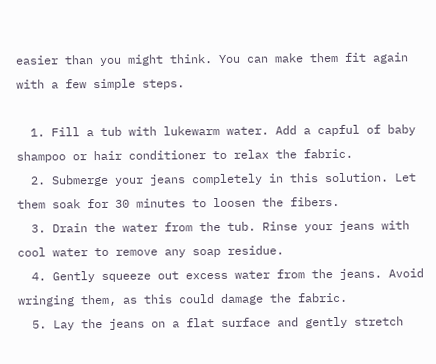easier than you might think. You can make them fit again with a few simple steps.

  1. Fill a tub with lukewarm water. Add a capful of baby shampoo or hair conditioner to relax the fabric.
  2. Submerge your jeans completely in this solution. Let them soak for 30 minutes to loosen the fibers.
  3. Drain the water from the tub. Rinse your jeans with cool water to remove any soap residue.
  4. Gently squeeze out excess water from the jeans. Avoid wringing them, as this could damage the fabric.
  5. Lay the jeans on a flat surface and gently stretch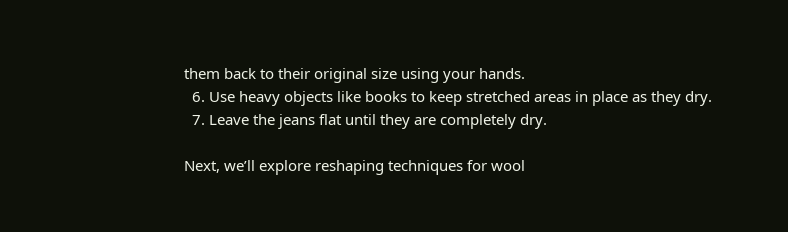them back to their original size using your hands.
  6. Use heavy objects like books to keep stretched areas in place as they dry.
  7. Leave the jeans flat until they are completely dry.

Next, we’ll explore reshaping techniques for wool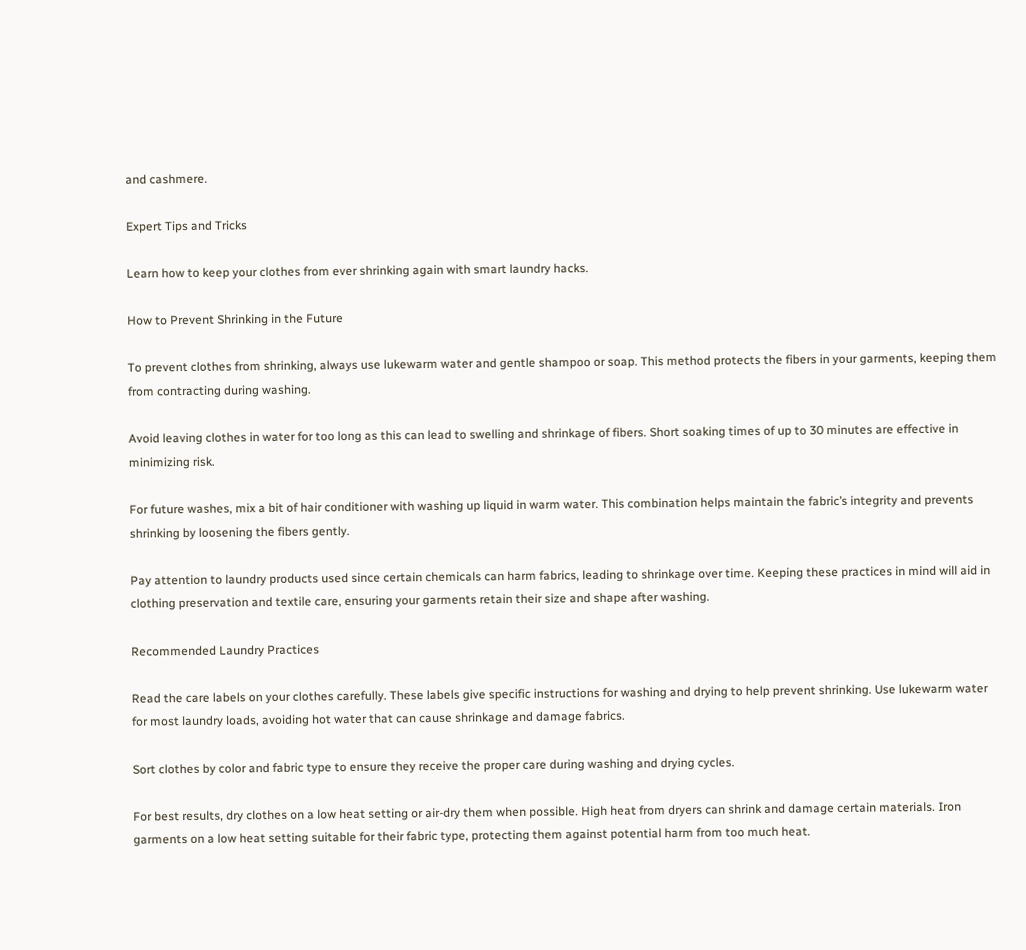and cashmere.

Expert Tips and Tricks

Learn how to keep your clothes from ever shrinking again with smart laundry hacks.

How to Prevent Shrinking in the Future

To prevent clothes from shrinking, always use lukewarm water and gentle shampoo or soap. This method protects the fibers in your garments, keeping them from contracting during washing.

Avoid leaving clothes in water for too long as this can lead to swelling and shrinkage of fibers. Short soaking times of up to 30 minutes are effective in minimizing risk.

For future washes, mix a bit of hair conditioner with washing up liquid in warm water. This combination helps maintain the fabric’s integrity and prevents shrinking by loosening the fibers gently.

Pay attention to laundry products used since certain chemicals can harm fabrics, leading to shrinkage over time. Keeping these practices in mind will aid in clothing preservation and textile care, ensuring your garments retain their size and shape after washing.

Recommended Laundry Practices

Read the care labels on your clothes carefully. These labels give specific instructions for washing and drying to help prevent shrinking. Use lukewarm water for most laundry loads, avoiding hot water that can cause shrinkage and damage fabrics.

Sort clothes by color and fabric type to ensure they receive the proper care during washing and drying cycles.

For best results, dry clothes on a low heat setting or air-dry them when possible. High heat from dryers can shrink and damage certain materials. Iron garments on a low heat setting suitable for their fabric type, protecting them against potential harm from too much heat.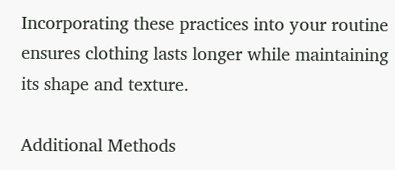Incorporating these practices into your routine ensures clothing lasts longer while maintaining its shape and texture.

Additional Methods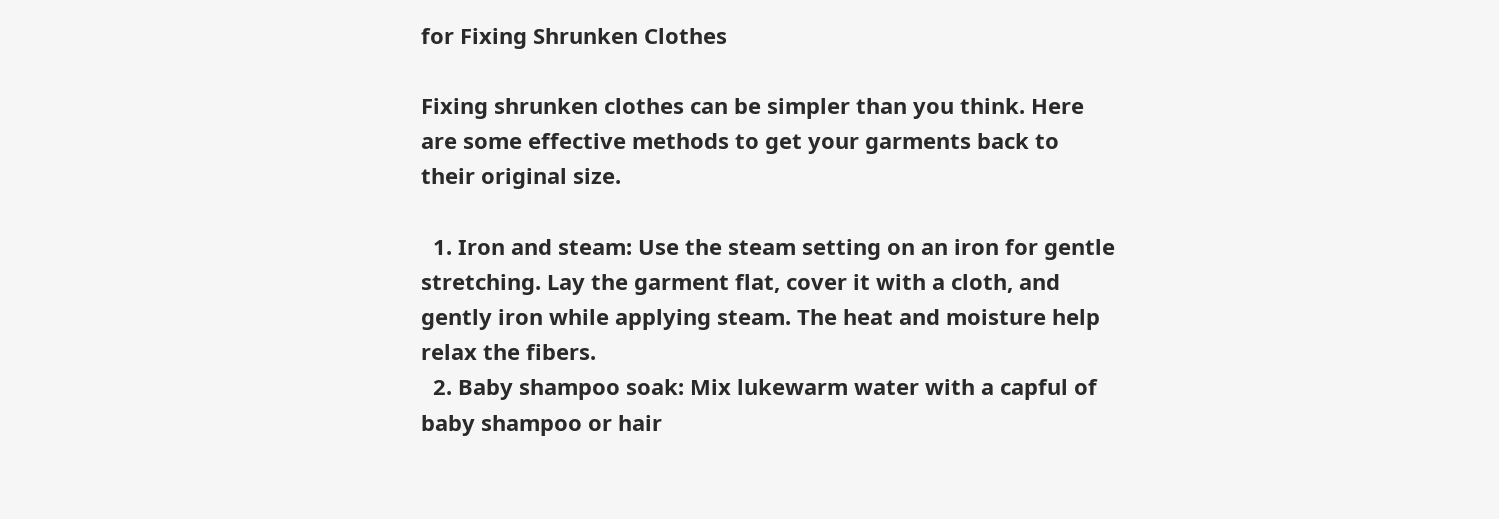for Fixing Shrunken Clothes

Fixing shrunken clothes can be simpler than you think. Here are some effective methods to get your garments back to their original size.

  1. Iron and steam: Use the steam setting on an iron for gentle stretching. Lay the garment flat, cover it with a cloth, and gently iron while applying steam. The heat and moisture help relax the fibers.
  2. Baby shampoo soak: Mix lukewarm water with a capful of baby shampoo or hair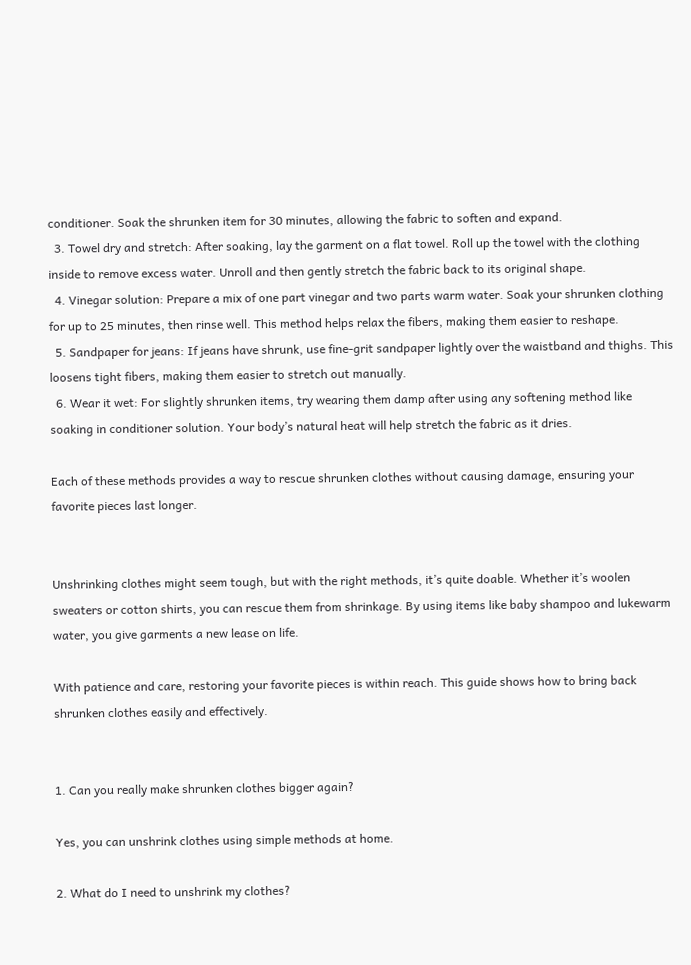conditioner. Soak the shrunken item for 30 minutes, allowing the fabric to soften and expand.
  3. Towel dry and stretch: After soaking, lay the garment on a flat towel. Roll up the towel with the clothing inside to remove excess water. Unroll and then gently stretch the fabric back to its original shape.
  4. Vinegar solution: Prepare a mix of one part vinegar and two parts warm water. Soak your shrunken clothing for up to 25 minutes, then rinse well. This method helps relax the fibers, making them easier to reshape.
  5. Sandpaper for jeans: If jeans have shrunk, use fine-grit sandpaper lightly over the waistband and thighs. This loosens tight fibers, making them easier to stretch out manually.
  6. Wear it wet: For slightly shrunken items, try wearing them damp after using any softening method like soaking in conditioner solution. Your body’s natural heat will help stretch the fabric as it dries.

Each of these methods provides a way to rescue shrunken clothes without causing damage, ensuring your favorite pieces last longer.


Unshrinking clothes might seem tough, but with the right methods, it’s quite doable. Whether it’s woolen sweaters or cotton shirts, you can rescue them from shrinkage. By using items like baby shampoo and lukewarm water, you give garments a new lease on life.

With patience and care, restoring your favorite pieces is within reach. This guide shows how to bring back shrunken clothes easily and effectively.


1. Can you really make shrunken clothes bigger again?

Yes, you can unshrink clothes using simple methods at home.

2. What do I need to unshrink my clothes?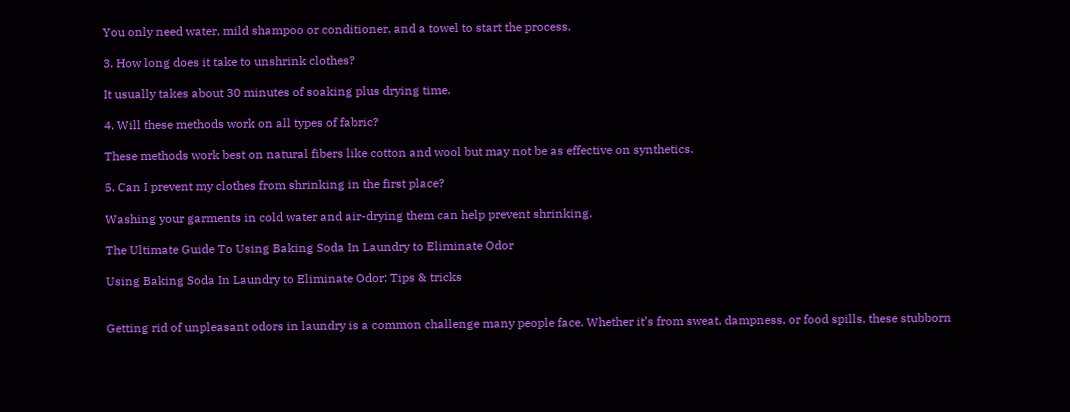You only need water, mild shampoo or conditioner, and a towel to start the process.

3. How long does it take to unshrink clothes?

It usually takes about 30 minutes of soaking plus drying time.

4. Will these methods work on all types of fabric?

These methods work best on natural fibers like cotton and wool but may not be as effective on synthetics.

5. Can I prevent my clothes from shrinking in the first place?

Washing your garments in cold water and air-drying them can help prevent shrinking.

The Ultimate Guide To Using Baking Soda In Laundry to Eliminate Odor

Using Baking Soda In Laundry to Eliminate Odor: Tips & tricks


Getting rid of unpleasant odors in laundry is a common challenge many people face. Whether it’s from sweat, dampness, or food spills, these stubborn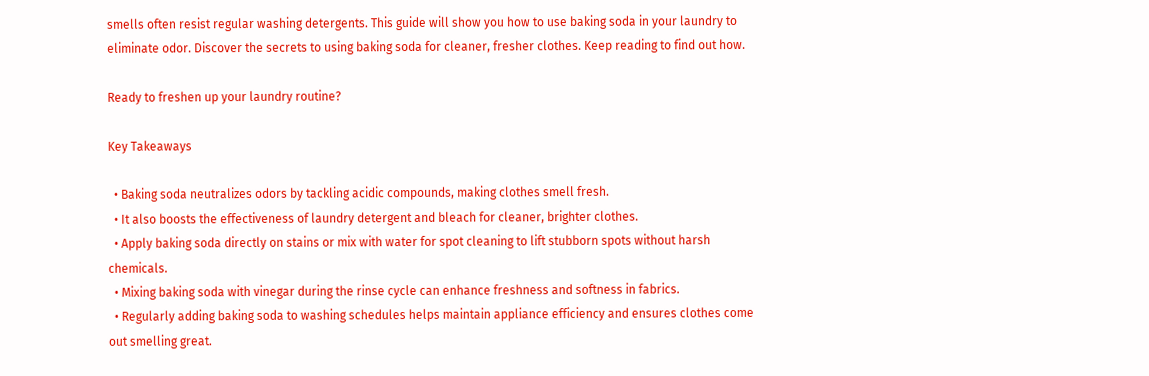smells often resist regular washing detergents. This guide will show you how to use baking soda in your laundry to eliminate odor. Discover the secrets to using baking soda for cleaner, fresher clothes. Keep reading to find out how.

Ready to freshen up your laundry routine?

Key Takeaways

  • Baking soda neutralizes odors by tackling acidic compounds, making clothes smell fresh.
  • It also boosts the effectiveness of laundry detergent and bleach for cleaner, brighter clothes.
  • Apply baking soda directly on stains or mix with water for spot cleaning to lift stubborn spots without harsh chemicals.
  • Mixing baking soda with vinegar during the rinse cycle can enhance freshness and softness in fabrics.
  • Regularly adding baking soda to washing schedules helps maintain appliance efficiency and ensures clothes come out smelling great.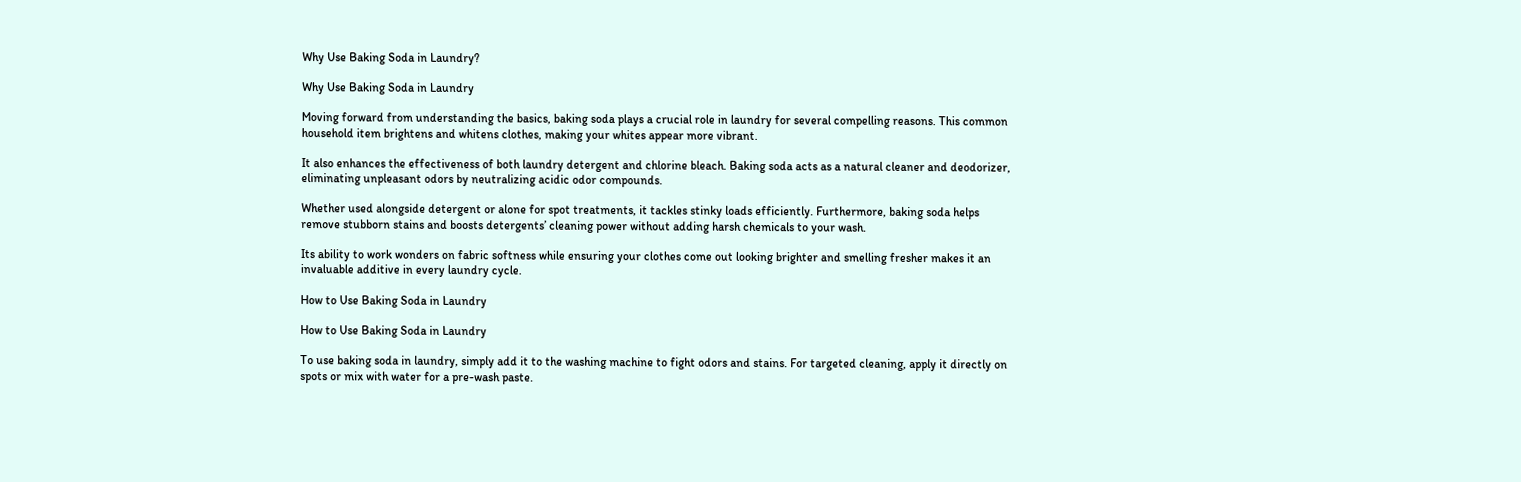Why Use Baking Soda in Laundry?

Why Use Baking Soda in Laundry

Moving forward from understanding the basics, baking soda plays a crucial role in laundry for several compelling reasons. This common household item brightens and whitens clothes, making your whites appear more vibrant.

It also enhances the effectiveness of both laundry detergent and chlorine bleach. Baking soda acts as a natural cleaner and deodorizer, eliminating unpleasant odors by neutralizing acidic odor compounds.

Whether used alongside detergent or alone for spot treatments, it tackles stinky loads efficiently. Furthermore, baking soda helps remove stubborn stains and boosts detergents’ cleaning power without adding harsh chemicals to your wash.

Its ability to work wonders on fabric softness while ensuring your clothes come out looking brighter and smelling fresher makes it an invaluable additive in every laundry cycle.

How to Use Baking Soda in Laundry

How to Use Baking Soda in Laundry

To use baking soda in laundry, simply add it to the washing machine to fight odors and stains. For targeted cleaning, apply it directly on spots or mix with water for a pre-wash paste.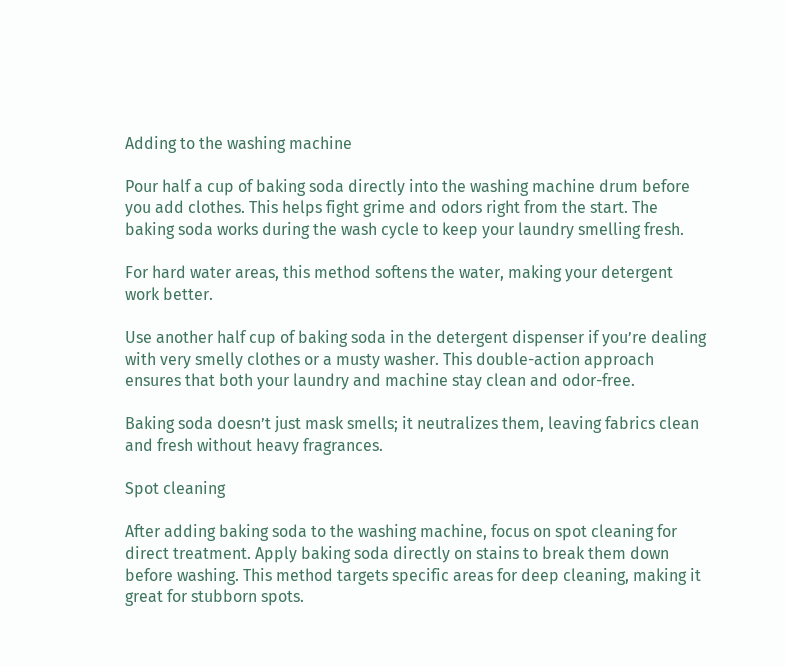Adding to the washing machine

Pour half a cup of baking soda directly into the washing machine drum before you add clothes. This helps fight grime and odors right from the start. The baking soda works during the wash cycle to keep your laundry smelling fresh.

For hard water areas, this method softens the water, making your detergent work better.

Use another half cup of baking soda in the detergent dispenser if you’re dealing with very smelly clothes or a musty washer. This double-action approach ensures that both your laundry and machine stay clean and odor-free.

Baking soda doesn’t just mask smells; it neutralizes them, leaving fabrics clean and fresh without heavy fragrances.

Spot cleaning

After adding baking soda to the washing machine, focus on spot cleaning for direct treatment. Apply baking soda directly on stains to break them down before washing. This method targets specific areas for deep cleaning, making it great for stubborn spots.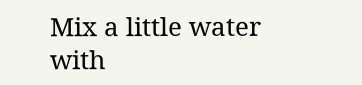Mix a little water with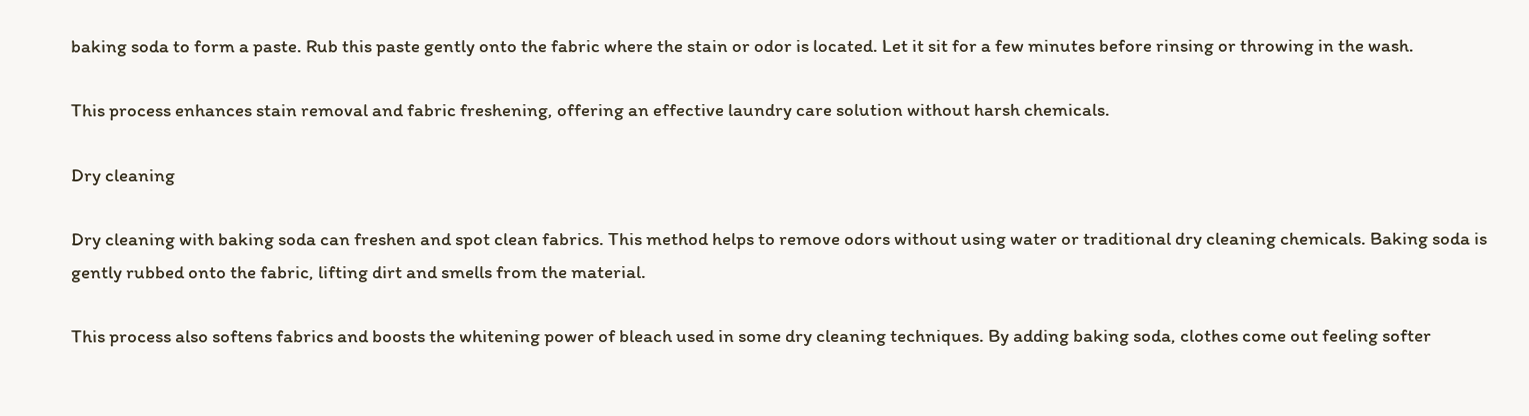baking soda to form a paste. Rub this paste gently onto the fabric where the stain or odor is located. Let it sit for a few minutes before rinsing or throwing in the wash.

This process enhances stain removal and fabric freshening, offering an effective laundry care solution without harsh chemicals.

Dry cleaning

Dry cleaning with baking soda can freshen and spot clean fabrics. This method helps to remove odors without using water or traditional dry cleaning chemicals. Baking soda is gently rubbed onto the fabric, lifting dirt and smells from the material.

This process also softens fabrics and boosts the whitening power of bleach used in some dry cleaning techniques. By adding baking soda, clothes come out feeling softer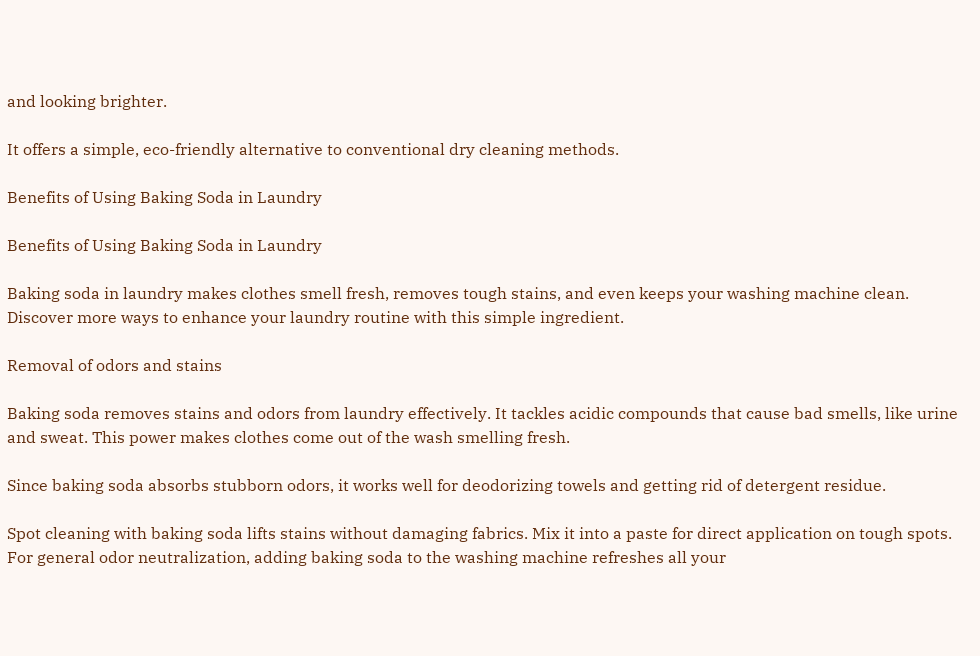and looking brighter.

It offers a simple, eco-friendly alternative to conventional dry cleaning methods.

Benefits of Using Baking Soda in Laundry

Benefits of Using Baking Soda in Laundry

Baking soda in laundry makes clothes smell fresh, removes tough stains, and even keeps your washing machine clean. Discover more ways to enhance your laundry routine with this simple ingredient.

Removal of odors and stains

Baking soda removes stains and odors from laundry effectively. It tackles acidic compounds that cause bad smells, like urine and sweat. This power makes clothes come out of the wash smelling fresh.

Since baking soda absorbs stubborn odors, it works well for deodorizing towels and getting rid of detergent residue.

Spot cleaning with baking soda lifts stains without damaging fabrics. Mix it into a paste for direct application on tough spots. For general odor neutralization, adding baking soda to the washing machine refreshes all your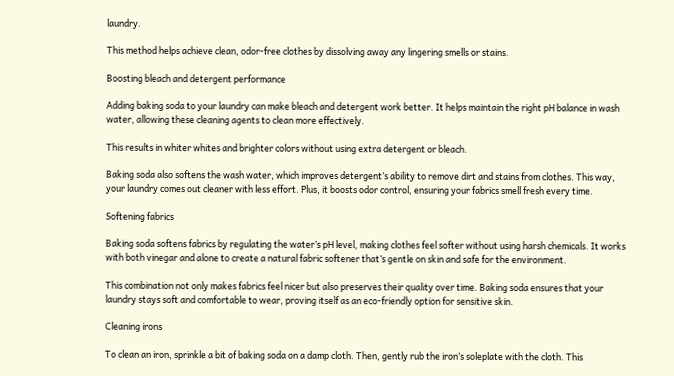laundry.

This method helps achieve clean, odor-free clothes by dissolving away any lingering smells or stains.

Boosting bleach and detergent performance

Adding baking soda to your laundry can make bleach and detergent work better. It helps maintain the right pH balance in wash water, allowing these cleaning agents to clean more effectively.

This results in whiter whites and brighter colors without using extra detergent or bleach.

Baking soda also softens the wash water, which improves detergent’s ability to remove dirt and stains from clothes. This way, your laundry comes out cleaner with less effort. Plus, it boosts odor control, ensuring your fabrics smell fresh every time.

Softening fabrics

Baking soda softens fabrics by regulating the water’s pH level, making clothes feel softer without using harsh chemicals. It works with both vinegar and alone to create a natural fabric softener that’s gentle on skin and safe for the environment.

This combination not only makes fabrics feel nicer but also preserves their quality over time. Baking soda ensures that your laundry stays soft and comfortable to wear, proving itself as an eco-friendly option for sensitive skin.

Cleaning irons

To clean an iron, sprinkle a bit of baking soda on a damp cloth. Then, gently rub the iron’s soleplate with the cloth. This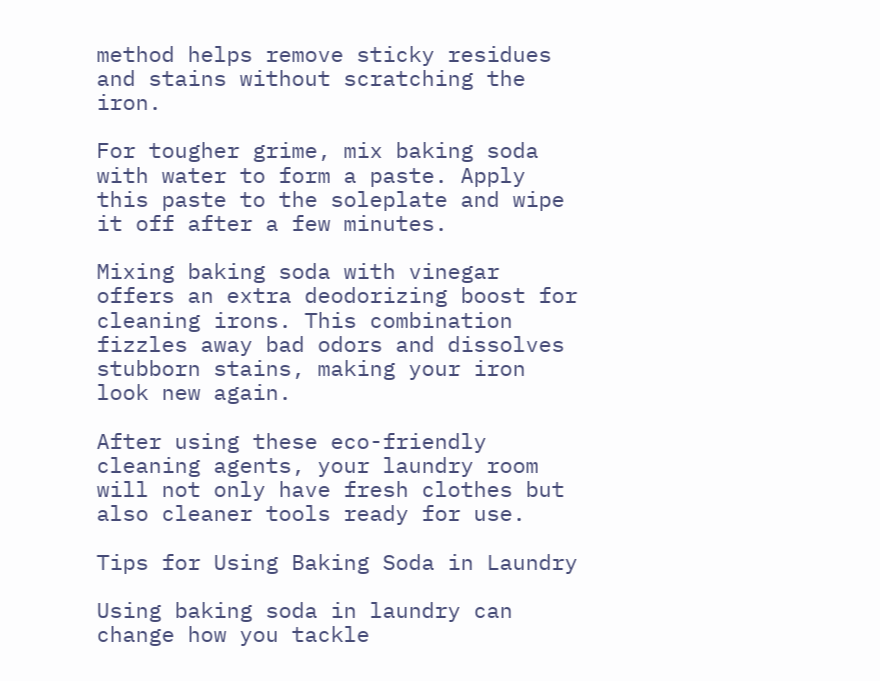method helps remove sticky residues and stains without scratching the iron.

For tougher grime, mix baking soda with water to form a paste. Apply this paste to the soleplate and wipe it off after a few minutes.

Mixing baking soda with vinegar offers an extra deodorizing boost for cleaning irons. This combination fizzles away bad odors and dissolves stubborn stains, making your iron look new again.

After using these eco-friendly cleaning agents, your laundry room will not only have fresh clothes but also cleaner tools ready for use.

Tips for Using Baking Soda in Laundry

Using baking soda in laundry can change how you tackle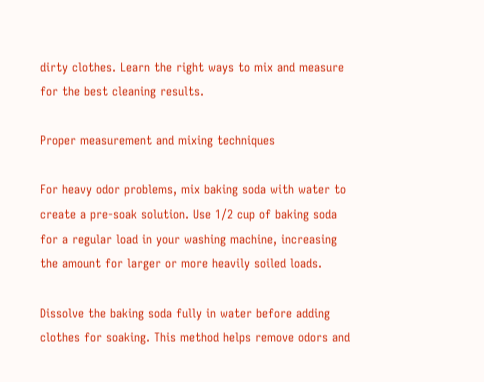dirty clothes. Learn the right ways to mix and measure for the best cleaning results.

Proper measurement and mixing techniques

For heavy odor problems, mix baking soda with water to create a pre-soak solution. Use 1/2 cup of baking soda for a regular load in your washing machine, increasing the amount for larger or more heavily soiled loads.

Dissolve the baking soda fully in water before adding clothes for soaking. This method helps remove odors and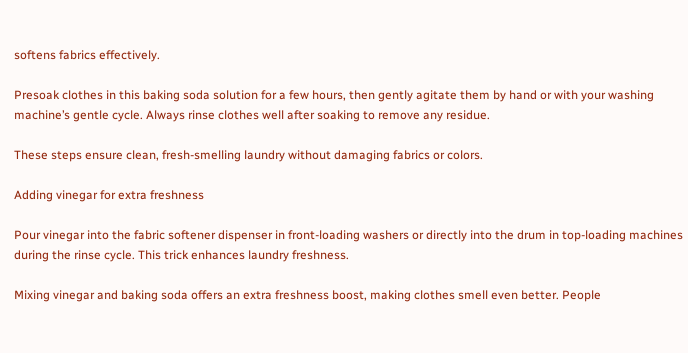softens fabrics effectively.

Presoak clothes in this baking soda solution for a few hours, then gently agitate them by hand or with your washing machine’s gentle cycle. Always rinse clothes well after soaking to remove any residue.

These steps ensure clean, fresh-smelling laundry without damaging fabrics or colors.

Adding vinegar for extra freshness

Pour vinegar into the fabric softener dispenser in front-loading washers or directly into the drum in top-loading machines during the rinse cycle. This trick enhances laundry freshness.

Mixing vinegar and baking soda offers an extra freshness boost, making clothes smell even better. People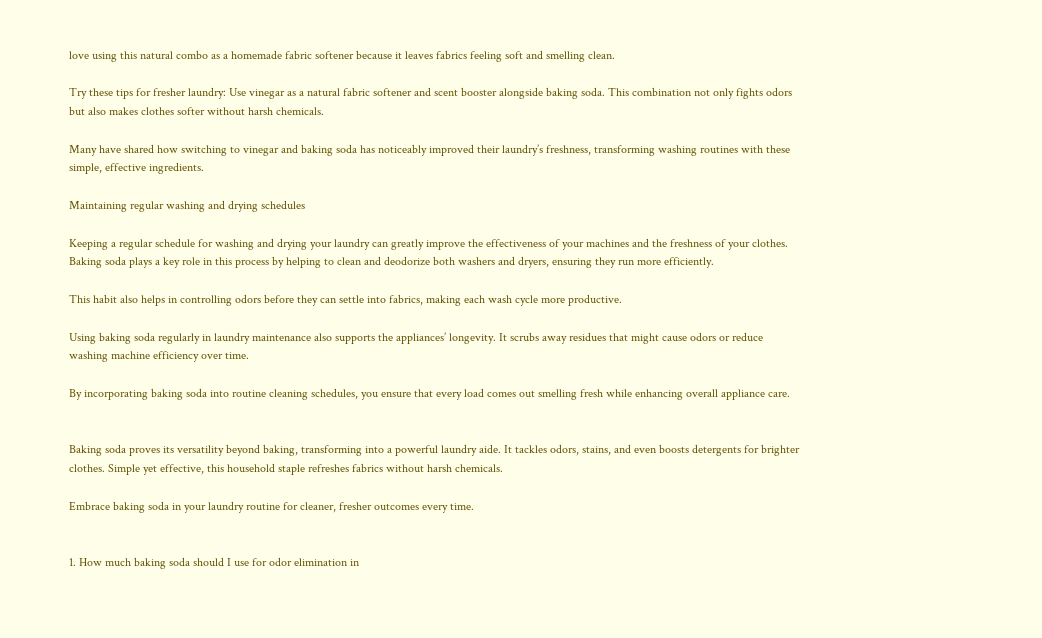love using this natural combo as a homemade fabric softener because it leaves fabrics feeling soft and smelling clean.

Try these tips for fresher laundry: Use vinegar as a natural fabric softener and scent booster alongside baking soda. This combination not only fights odors but also makes clothes softer without harsh chemicals.

Many have shared how switching to vinegar and baking soda has noticeably improved their laundry’s freshness, transforming washing routines with these simple, effective ingredients.

Maintaining regular washing and drying schedules

Keeping a regular schedule for washing and drying your laundry can greatly improve the effectiveness of your machines and the freshness of your clothes. Baking soda plays a key role in this process by helping to clean and deodorize both washers and dryers, ensuring they run more efficiently.

This habit also helps in controlling odors before they can settle into fabrics, making each wash cycle more productive.

Using baking soda regularly in laundry maintenance also supports the appliances’ longevity. It scrubs away residues that might cause odors or reduce washing machine efficiency over time.

By incorporating baking soda into routine cleaning schedules, you ensure that every load comes out smelling fresh while enhancing overall appliance care.


Baking soda proves its versatility beyond baking, transforming into a powerful laundry aide. It tackles odors, stains, and even boosts detergents for brighter clothes. Simple yet effective, this household staple refreshes fabrics without harsh chemicals.

Embrace baking soda in your laundry routine for cleaner, fresher outcomes every time.


1. How much baking soda should I use for odor elimination in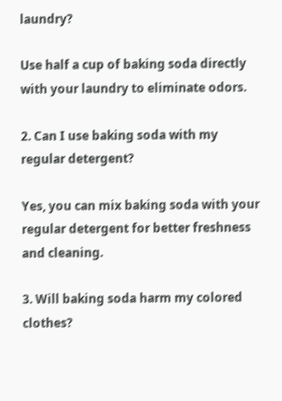laundry?

Use half a cup of baking soda directly with your laundry to eliminate odors.

2. Can I use baking soda with my regular detergent?

Yes, you can mix baking soda with your regular detergent for better freshness and cleaning.

3. Will baking soda harm my colored clothes?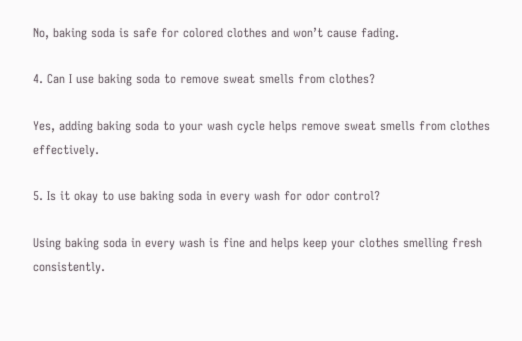No, baking soda is safe for colored clothes and won’t cause fading.

4. Can I use baking soda to remove sweat smells from clothes?

Yes, adding baking soda to your wash cycle helps remove sweat smells from clothes effectively.

5. Is it okay to use baking soda in every wash for odor control?

Using baking soda in every wash is fine and helps keep your clothes smelling fresh consistently.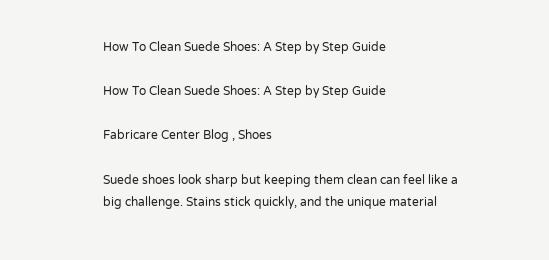How To Clean Suede Shoes: A Step by Step Guide

How To Clean Suede Shoes: A Step by Step Guide

Fabricare Center Blog , Shoes

Suede shoes look sharp but keeping them clean can feel like a big challenge. Stains stick quickly, and the unique material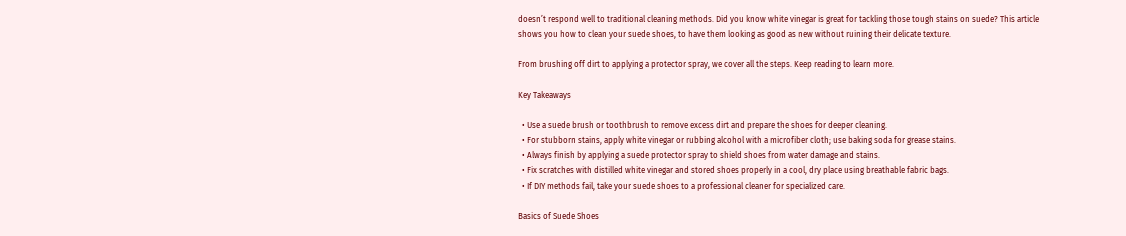doesn’t respond well to traditional cleaning methods. Did you know white vinegar is great for tackling those tough stains on suede? This article shows you how to clean your suede shoes, to have them looking as good as new without ruining their delicate texture.

From brushing off dirt to applying a protector spray, we cover all the steps. Keep reading to learn more.

Key Takeaways

  • Use a suede brush or toothbrush to remove excess dirt and prepare the shoes for deeper cleaning.
  • For stubborn stains, apply white vinegar or rubbing alcohol with a microfiber cloth; use baking soda for grease stains.
  • Always finish by applying a suede protector spray to shield shoes from water damage and stains.
  • Fix scratches with distilled white vinegar and stored shoes properly in a cool, dry place using breathable fabric bags.
  • If DIY methods fail, take your suede shoes to a professional cleaner for specialized care.

Basics of Suede Shoes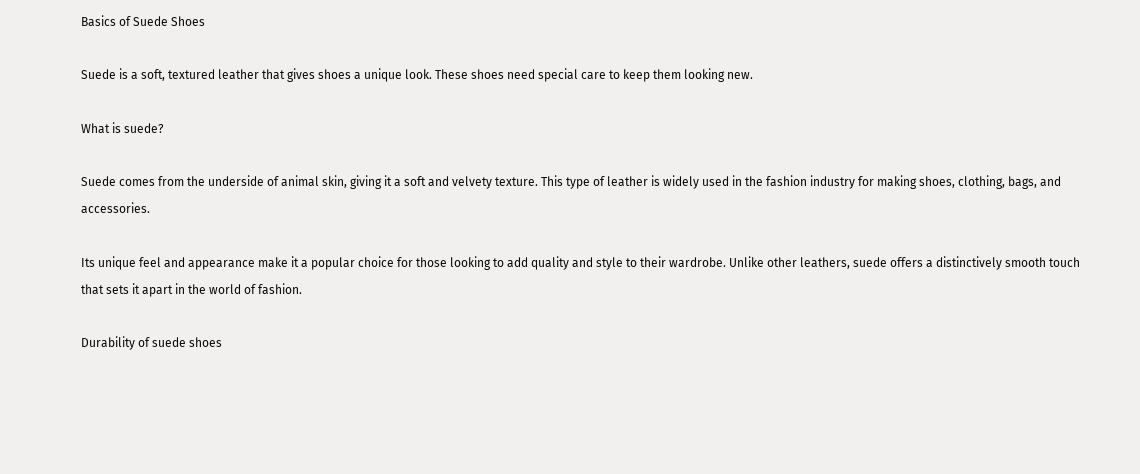Basics of Suede Shoes

Suede is a soft, textured leather that gives shoes a unique look. These shoes need special care to keep them looking new.

What is suede?

Suede comes from the underside of animal skin, giving it a soft and velvety texture. This type of leather is widely used in the fashion industry for making shoes, clothing, bags, and accessories.

Its unique feel and appearance make it a popular choice for those looking to add quality and style to their wardrobe. Unlike other leathers, suede offers a distinctively smooth touch that sets it apart in the world of fashion.

Durability of suede shoes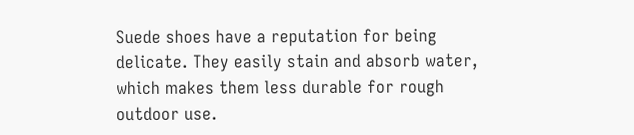Suede shoes have a reputation for being delicate. They easily stain and absorb water, which makes them less durable for rough outdoor use.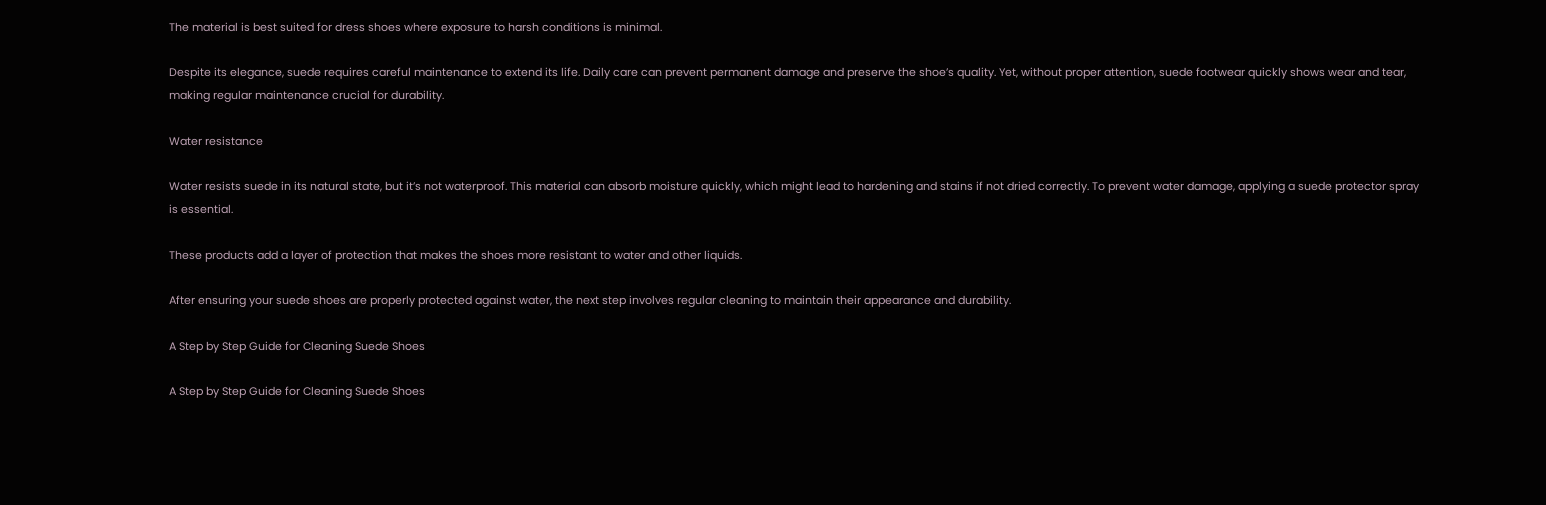The material is best suited for dress shoes where exposure to harsh conditions is minimal.

Despite its elegance, suede requires careful maintenance to extend its life. Daily care can prevent permanent damage and preserve the shoe’s quality. Yet, without proper attention, suede footwear quickly shows wear and tear, making regular maintenance crucial for durability.

Water resistance

Water resists suede in its natural state, but it’s not waterproof. This material can absorb moisture quickly, which might lead to hardening and stains if not dried correctly. To prevent water damage, applying a suede protector spray is essential.

These products add a layer of protection that makes the shoes more resistant to water and other liquids.

After ensuring your suede shoes are properly protected against water, the next step involves regular cleaning to maintain their appearance and durability.

A Step by Step Guide for Cleaning Suede Shoes

A Step by Step Guide for Cleaning Suede Shoes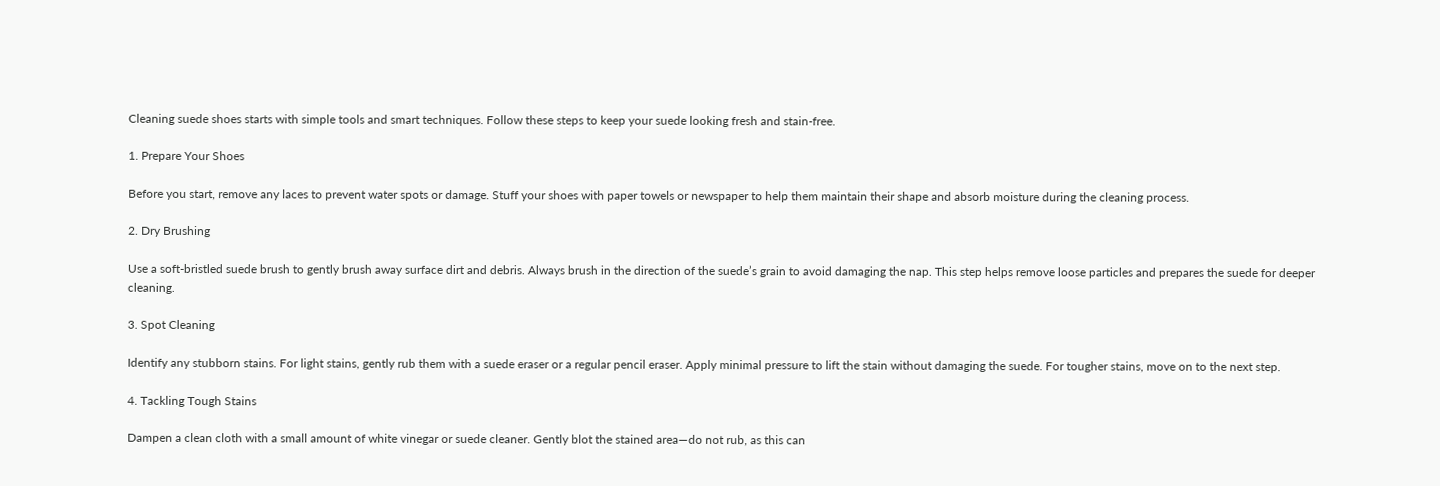Cleaning suede shoes starts with simple tools and smart techniques. Follow these steps to keep your suede looking fresh and stain-free.

1. Prepare Your Shoes

Before you start, remove any laces to prevent water spots or damage. Stuff your shoes with paper towels or newspaper to help them maintain their shape and absorb moisture during the cleaning process.

2. Dry Brushing

Use a soft-bristled suede brush to gently brush away surface dirt and debris. Always brush in the direction of the suede’s grain to avoid damaging the nap. This step helps remove loose particles and prepares the suede for deeper cleaning.

3. Spot Cleaning

Identify any stubborn stains. For light stains, gently rub them with a suede eraser or a regular pencil eraser. Apply minimal pressure to lift the stain without damaging the suede. For tougher stains, move on to the next step.

4. Tackling Tough Stains

Dampen a clean cloth with a small amount of white vinegar or suede cleaner. Gently blot the stained area—do not rub, as this can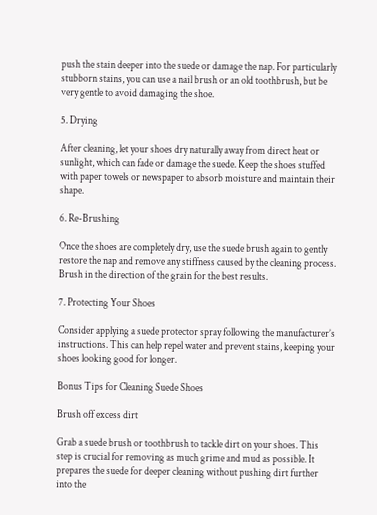push the stain deeper into the suede or damage the nap. For particularly stubborn stains, you can use a nail brush or an old toothbrush, but be very gentle to avoid damaging the shoe.

5. Drying

After cleaning, let your shoes dry naturally away from direct heat or sunlight, which can fade or damage the suede. Keep the shoes stuffed with paper towels or newspaper to absorb moisture and maintain their shape.

6. Re-Brushing

Once the shoes are completely dry, use the suede brush again to gently restore the nap and remove any stiffness caused by the cleaning process. Brush in the direction of the grain for the best results.

7. Protecting Your Shoes

Consider applying a suede protector spray following the manufacturer’s instructions. This can help repel water and prevent stains, keeping your shoes looking good for longer.

Bonus Tips for Cleaning Suede Shoes

Brush off excess dirt

Grab a suede brush or toothbrush to tackle dirt on your shoes. This step is crucial for removing as much grime and mud as possible. It prepares the suede for deeper cleaning without pushing dirt further into the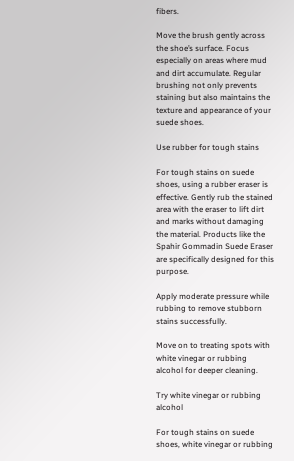fibers.

Move the brush gently across the shoe’s surface. Focus especially on areas where mud and dirt accumulate. Regular brushing not only prevents staining but also maintains the texture and appearance of your suede shoes.

Use rubber for tough stains

For tough stains on suede shoes, using a rubber eraser is effective. Gently rub the stained area with the eraser to lift dirt and marks without damaging the material. Products like the Spahir Gommadin Suede Eraser are specifically designed for this purpose.

Apply moderate pressure while rubbing to remove stubborn stains successfully.

Move on to treating spots with white vinegar or rubbing alcohol for deeper cleaning.

Try white vinegar or rubbing alcohol

For tough stains on suede shoes, white vinegar or rubbing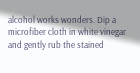alcohol works wonders. Dip a microfiber cloth in white vinegar and gently rub the stained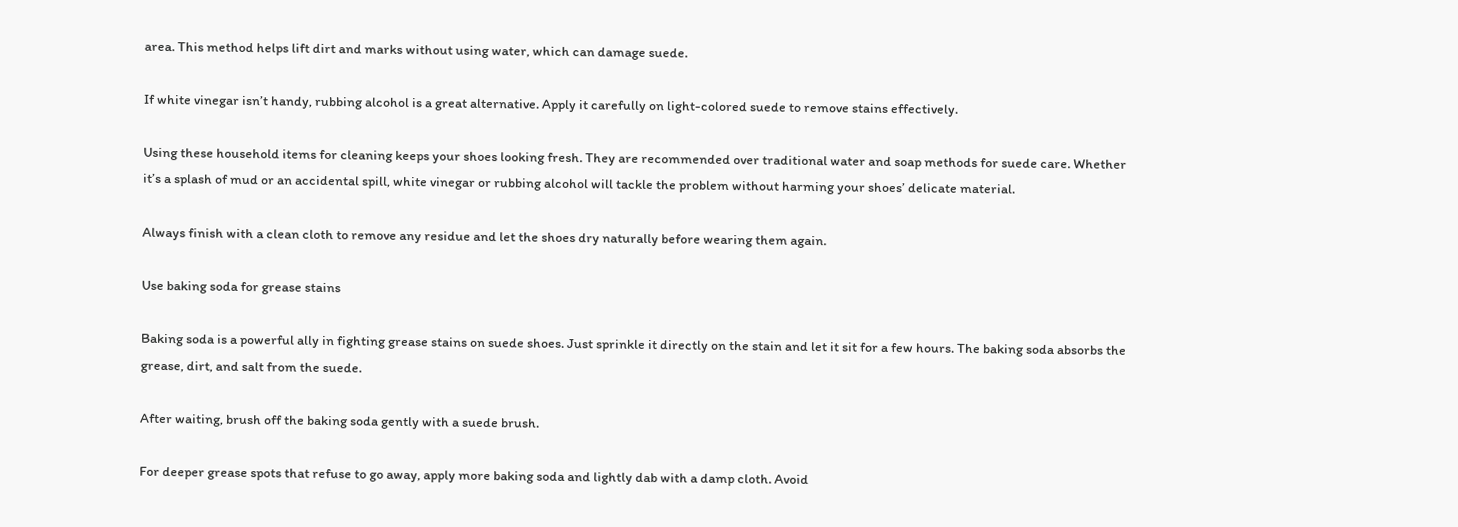area. This method helps lift dirt and marks without using water, which can damage suede.

If white vinegar isn’t handy, rubbing alcohol is a great alternative. Apply it carefully on light-colored suede to remove stains effectively.

Using these household items for cleaning keeps your shoes looking fresh. They are recommended over traditional water and soap methods for suede care. Whether it’s a splash of mud or an accidental spill, white vinegar or rubbing alcohol will tackle the problem without harming your shoes’ delicate material.

Always finish with a clean cloth to remove any residue and let the shoes dry naturally before wearing them again.

Use baking soda for grease stains

Baking soda is a powerful ally in fighting grease stains on suede shoes. Just sprinkle it directly on the stain and let it sit for a few hours. The baking soda absorbs the grease, dirt, and salt from the suede.

After waiting, brush off the baking soda gently with a suede brush.

For deeper grease spots that refuse to go away, apply more baking soda and lightly dab with a damp cloth. Avoid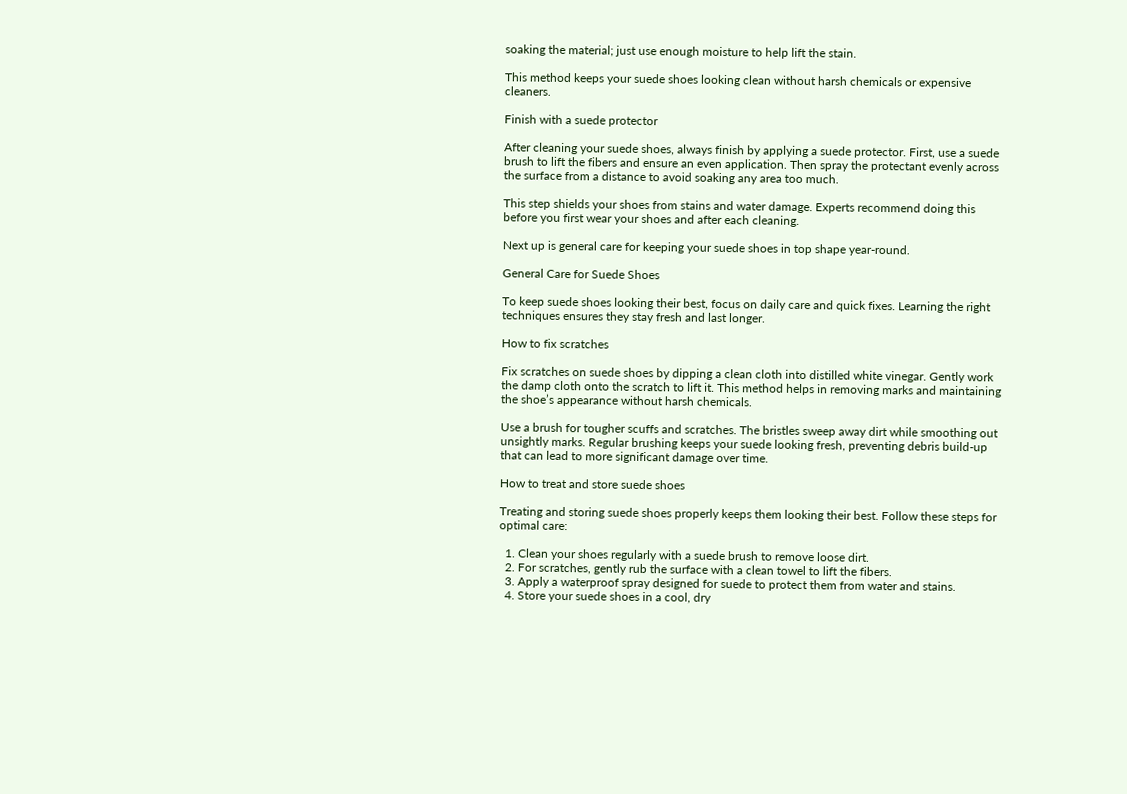soaking the material; just use enough moisture to help lift the stain.

This method keeps your suede shoes looking clean without harsh chemicals or expensive cleaners.

Finish with a suede protector

After cleaning your suede shoes, always finish by applying a suede protector. First, use a suede brush to lift the fibers and ensure an even application. Then spray the protectant evenly across the surface from a distance to avoid soaking any area too much.

This step shields your shoes from stains and water damage. Experts recommend doing this before you first wear your shoes and after each cleaning.

Next up is general care for keeping your suede shoes in top shape year-round.

General Care for Suede Shoes

To keep suede shoes looking their best, focus on daily care and quick fixes. Learning the right techniques ensures they stay fresh and last longer.

How to fix scratches

Fix scratches on suede shoes by dipping a clean cloth into distilled white vinegar. Gently work the damp cloth onto the scratch to lift it. This method helps in removing marks and maintaining the shoe’s appearance without harsh chemicals.

Use a brush for tougher scuffs and scratches. The bristles sweep away dirt while smoothing out unsightly marks. Regular brushing keeps your suede looking fresh, preventing debris build-up that can lead to more significant damage over time.

How to treat and store suede shoes

Treating and storing suede shoes properly keeps them looking their best. Follow these steps for optimal care:

  1. Clean your shoes regularly with a suede brush to remove loose dirt.
  2. For scratches, gently rub the surface with a clean towel to lift the fibers.
  3. Apply a waterproof spray designed for suede to protect them from water and stains.
  4. Store your suede shoes in a cool, dry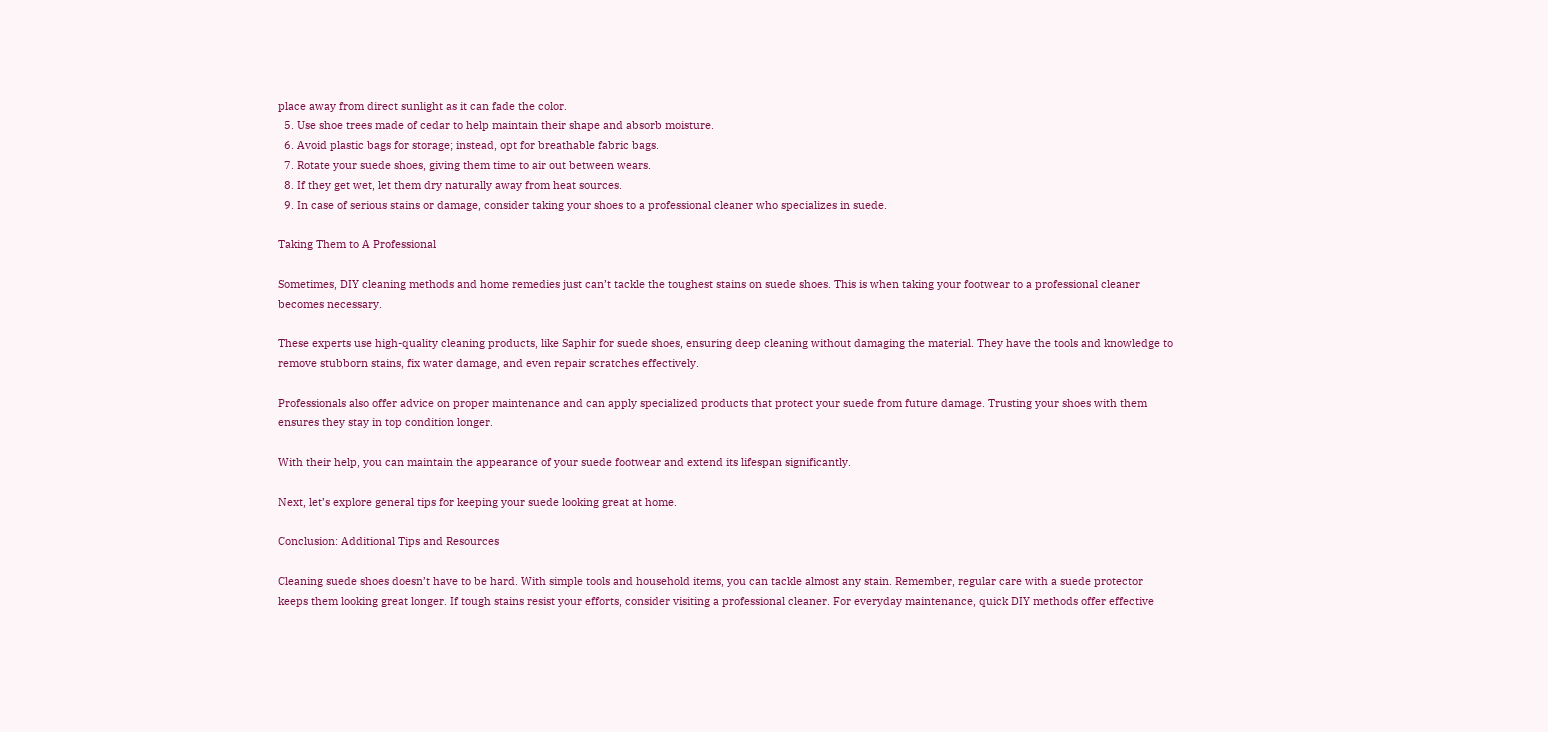place away from direct sunlight as it can fade the color.
  5. Use shoe trees made of cedar to help maintain their shape and absorb moisture.
  6. Avoid plastic bags for storage; instead, opt for breathable fabric bags.
  7. Rotate your suede shoes, giving them time to air out between wears.
  8. If they get wet, let them dry naturally away from heat sources.
  9. In case of serious stains or damage, consider taking your shoes to a professional cleaner who specializes in suede.

Taking Them to A Professional

Sometimes, DIY cleaning methods and home remedies just can’t tackle the toughest stains on suede shoes. This is when taking your footwear to a professional cleaner becomes necessary.

These experts use high-quality cleaning products, like Saphir for suede shoes, ensuring deep cleaning without damaging the material. They have the tools and knowledge to remove stubborn stains, fix water damage, and even repair scratches effectively.

Professionals also offer advice on proper maintenance and can apply specialized products that protect your suede from future damage. Trusting your shoes with them ensures they stay in top condition longer.

With their help, you can maintain the appearance of your suede footwear and extend its lifespan significantly.

Next, let’s explore general tips for keeping your suede looking great at home.

Conclusion: Additional Tips and Resources

Cleaning suede shoes doesn’t have to be hard. With simple tools and household items, you can tackle almost any stain. Remember, regular care with a suede protector keeps them looking great longer. If tough stains resist your efforts, consider visiting a professional cleaner. For everyday maintenance, quick DIY methods offer effective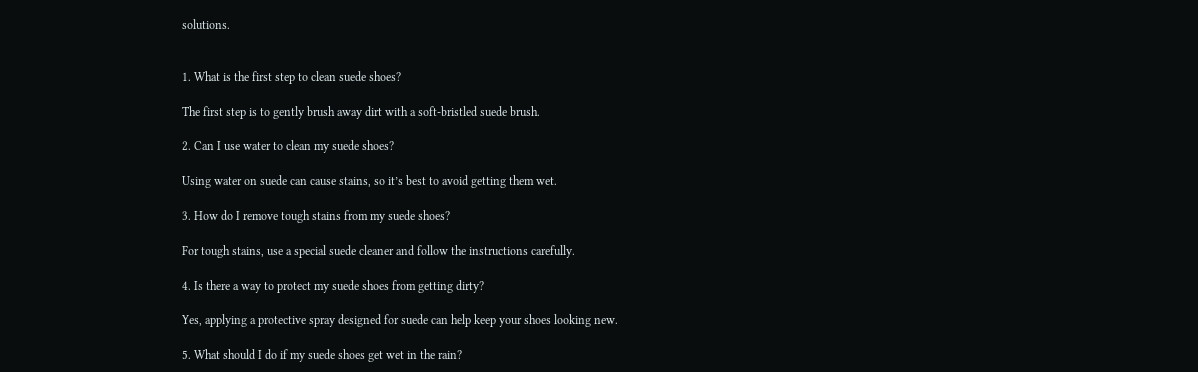solutions.


1. What is the first step to clean suede shoes?

The first step is to gently brush away dirt with a soft-bristled suede brush.

2. Can I use water to clean my suede shoes?

Using water on suede can cause stains, so it’s best to avoid getting them wet.

3. How do I remove tough stains from my suede shoes?

For tough stains, use a special suede cleaner and follow the instructions carefully.

4. Is there a way to protect my suede shoes from getting dirty?

Yes, applying a protective spray designed for suede can help keep your shoes looking new.

5. What should I do if my suede shoes get wet in the rain?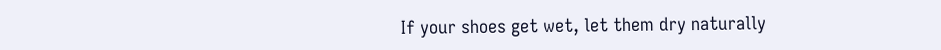If your shoes get wet, let them dry naturally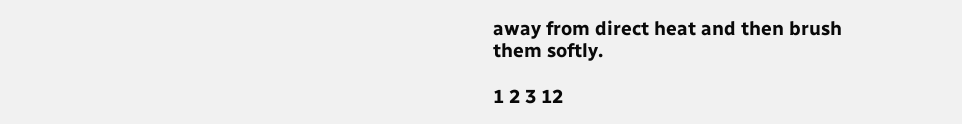away from direct heat and then brush them softly.

1 2 3 12